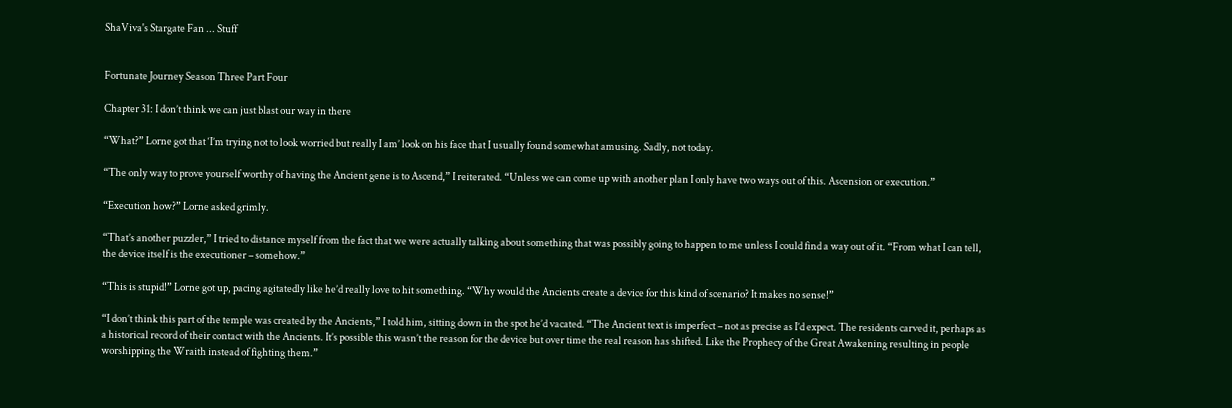ShaViva's Stargate Fan ... Stuff


Fortunate Journey Season Three Part Four

Chapter 31: I don’t think we can just blast our way in there

“What?” Lorne got that ‘I’m trying not to look worried but really I am’ look on his face that I usually found somewhat amusing. Sadly, not today.

“The only way to prove yourself worthy of having the Ancient gene is to Ascend,” I reiterated. “Unless we can come up with another plan I only have two ways out of this. Ascension or execution.”

“Execution how?” Lorne asked grimly.

“That’s another puzzler,” I tried to distance myself from the fact that we were actually talking about something that was possibly going to happen to me unless I could find a way out of it. “From what I can tell, the device itself is the executioner – somehow.”

“This is stupid!” Lorne got up, pacing agitatedly like he’d really love to hit something. “Why would the Ancients create a device for this kind of scenario? It makes no sense!”

“I don’t think this part of the temple was created by the Ancients,” I told him, sitting down in the spot he’d vacated. “The Ancient text is imperfect – not as precise as I’d expect. The residents carved it, perhaps as a historical record of their contact with the Ancients. It’s possible this wasn’t the reason for the device but over time the real reason has shifted. Like the Prophecy of the Great Awakening resulting in people worshipping the Wraith instead of fighting them.”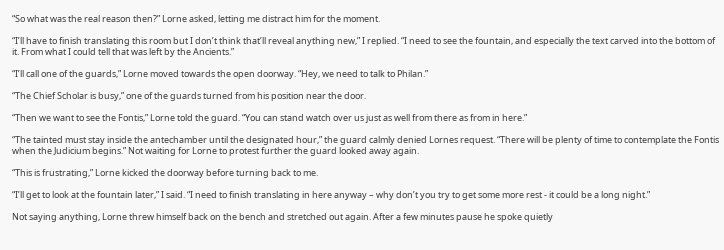“So what was the real reason then?” Lorne asked, letting me distract him for the moment.

“I’ll have to finish translating this room but I don’t think that’ll reveal anything new,” I replied. “I need to see the fountain, and especially the text carved into the bottom of it. From what I could tell that was left by the Ancients.”

“I’ll call one of the guards,” Lorne moved towards the open doorway. “Hey, we need to talk to Philan.”

“The Chief Scholar is busy,” one of the guards turned from his position near the door.

“Then we want to see the Fontis,” Lorne told the guard. “You can stand watch over us just as well from there as from in here.”

“The tainted must stay inside the antechamber until the designated hour,” the guard calmly denied Lornes request. “There will be plenty of time to contemplate the Fontis when the Judicium begins.” Not waiting for Lorne to protest further the guard looked away again.

“This is frustrating,” Lorne kicked the doorway before turning back to me.

“I’ll get to look at the fountain later,” I said. “I need to finish translating in here anyway – why don’t you try to get some more rest - it could be a long night.”

Not saying anything, Lorne threw himself back on the bench and stretched out again. After a few minutes pause he spoke quietly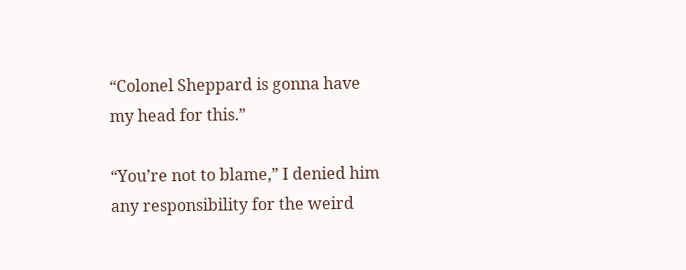“Colonel Sheppard is gonna have my head for this.”

“You’re not to blame,” I denied him any responsibility for the weird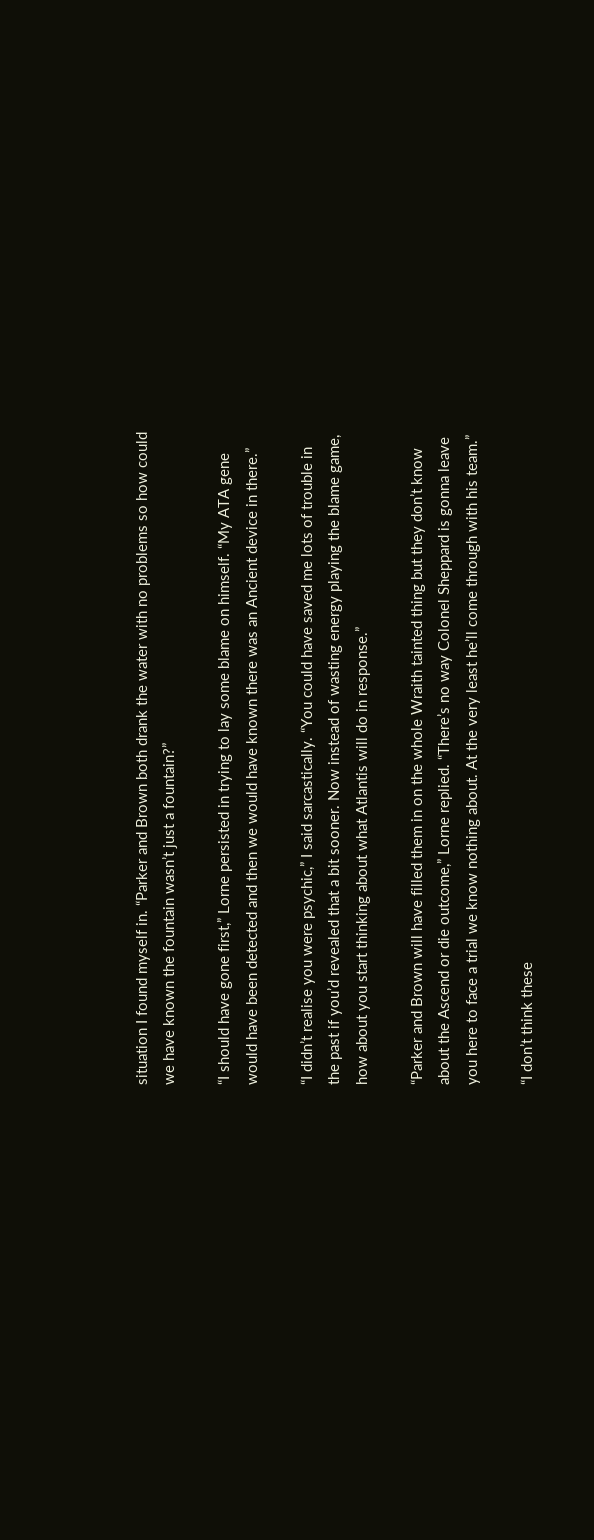situation I found myself in. “Parker and Brown both drank the water with no problems so how could we have known the fountain wasn’t just a fountain?”

“I should have gone first,” Lorne persisted in trying to lay some blame on himself. “My ATA gene would have been detected and then we would have known there was an Ancient device in there.”

“I didn’t realise you were psychic,” I said sarcastically. “You could have saved me lots of trouble in the past if you’d revealed that a bit sooner. Now instead of wasting energy playing the blame game, how about you start thinking about what Atlantis will do in response.”

“Parker and Brown will have filled them in on the whole Wraith tainted thing but they don’t know about the Ascend or die outcome,” Lorne replied. “There’s no way Colonel Sheppard is gonna leave you here to face a trial we know nothing about. At the very least he’ll come through with his team.”

“I don’t think these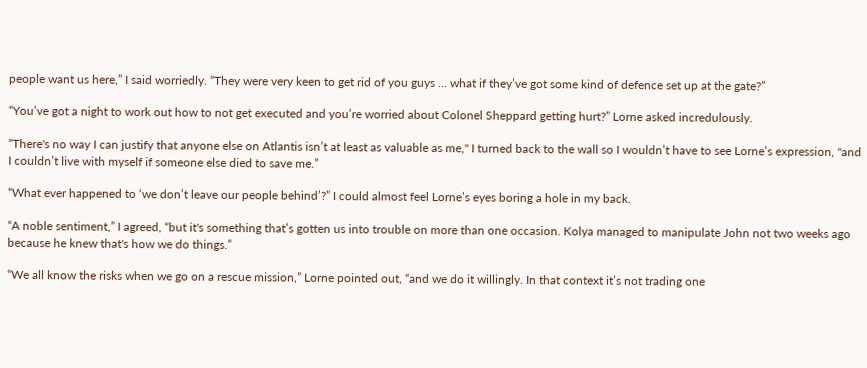people want us here,” I said worriedly. “They were very keen to get rid of you guys ... what if they’ve got some kind of defence set up at the gate?”

“You’ve got a night to work out how to not get executed and you’re worried about Colonel Sheppard getting hurt?” Lorne asked incredulously.

“There's no way I can justify that anyone else on Atlantis isn’t at least as valuable as me," I turned back to the wall so I wouldn’t have to see Lorne’s expression, "and I couldn’t live with myself if someone else died to save me.”

“What ever happened to ‘we don’t leave our people behind’?” I could almost feel Lorne’s eyes boring a hole in my back.

“A noble sentiment,” I agreed, “but it's something that’s gotten us into trouble on more than one occasion. Kolya managed to manipulate John not two weeks ago because he knew that's how we do things.”

“We all know the risks when we go on a rescue mission,” Lorne pointed out, “and we do it willingly. In that context it’s not trading one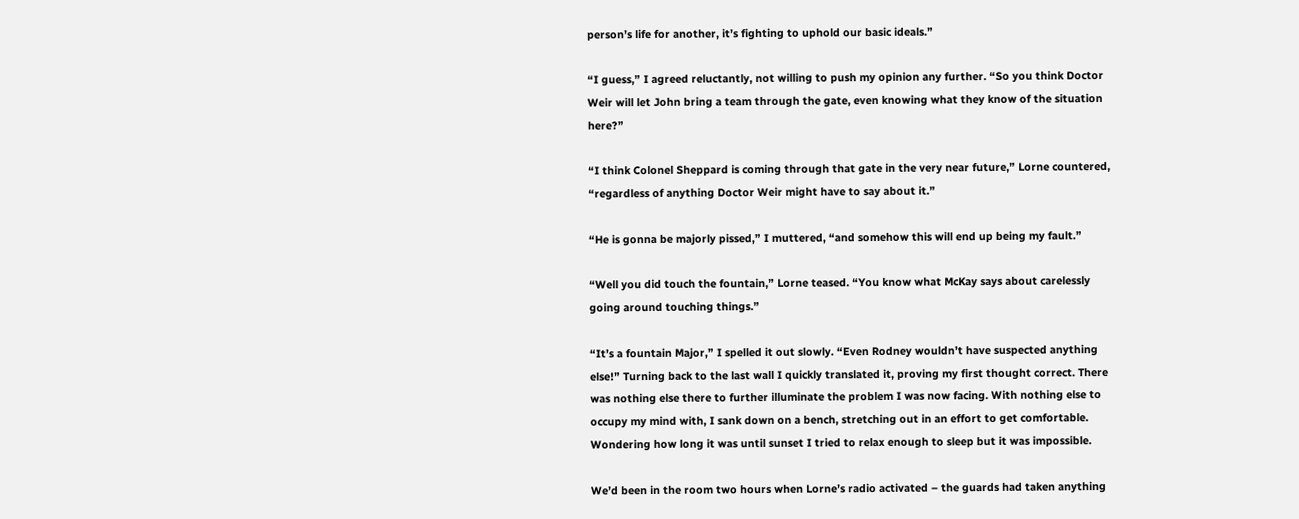person’s life for another, it’s fighting to uphold our basic ideals.”

“I guess,” I agreed reluctantly, not willing to push my opinion any further. “So you think Doctor Weir will let John bring a team through the gate, even knowing what they know of the situation here?”

“I think Colonel Sheppard is coming through that gate in the very near future,” Lorne countered, “regardless of anything Doctor Weir might have to say about it.”

“He is gonna be majorly pissed,” I muttered, “and somehow this will end up being my fault.”

“Well you did touch the fountain,” Lorne teased. “You know what McKay says about carelessly going around touching things.”

“It’s a fountain Major,” I spelled it out slowly. “Even Rodney wouldn’t have suspected anything else!” Turning back to the last wall I quickly translated it, proving my first thought correct. There was nothing else there to further illuminate the problem I was now facing. With nothing else to occupy my mind with, I sank down on a bench, stretching out in an effort to get comfortable. Wondering how long it was until sunset I tried to relax enough to sleep but it was impossible.

We’d been in the room two hours when Lorne’s radio activated – the guards had taken anything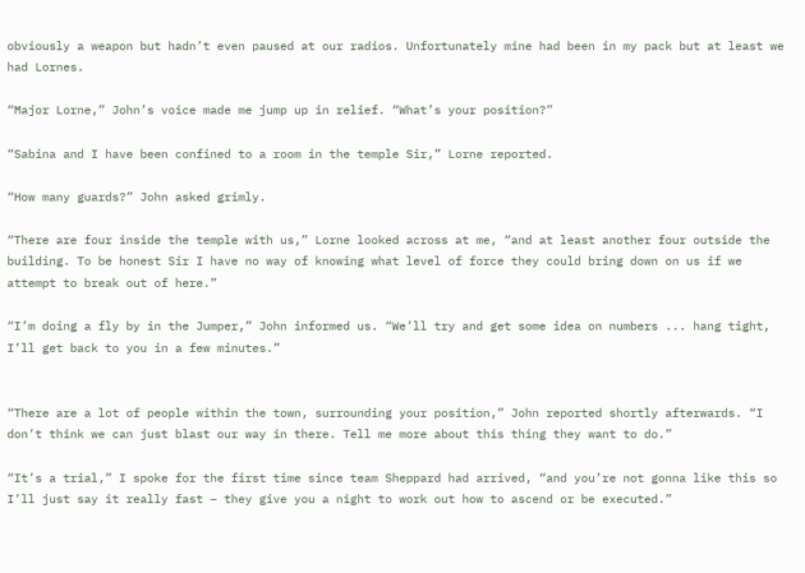obviously a weapon but hadn’t even paused at our radios. Unfortunately mine had been in my pack but at least we had Lornes.

“Major Lorne,” John’s voice made me jump up in relief. “What’s your position?”

“Sabina and I have been confined to a room in the temple Sir,” Lorne reported.

“How many guards?” John asked grimly.

“There are four inside the temple with us,” Lorne looked across at me, “and at least another four outside the building. To be honest Sir I have no way of knowing what level of force they could bring down on us if we attempt to break out of here.”

“I’m doing a fly by in the Jumper,” John informed us. “We’ll try and get some idea on numbers ... hang tight, I’ll get back to you in a few minutes.”


“There are a lot of people within the town, surrounding your position,” John reported shortly afterwards. “I don’t think we can just blast our way in there. Tell me more about this thing they want to do.”

“It’s a trial,” I spoke for the first time since team Sheppard had arrived, “and you’re not gonna like this so I’ll just say it really fast – they give you a night to work out how to ascend or be executed.”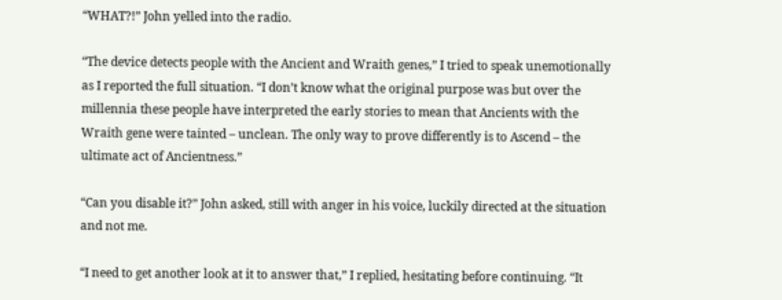“WHAT?!” John yelled into the radio.

“The device detects people with the Ancient and Wraith genes,” I tried to speak unemotionally as I reported the full situation. “I don’t know what the original purpose was but over the millennia these people have interpreted the early stories to mean that Ancients with the Wraith gene were tainted – unclean. The only way to prove differently is to Ascend – the ultimate act of Ancientness.”

“Can you disable it?” John asked, still with anger in his voice, luckily directed at the situation and not me.

“I need to get another look at it to answer that,” I replied, hesitating before continuing. “It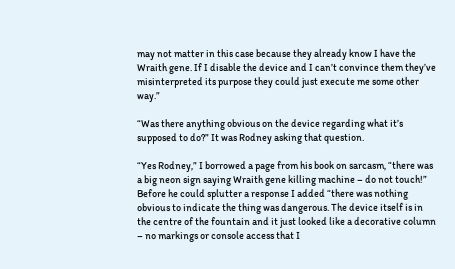may not matter in this case because they already know I have the Wraith gene. If I disable the device and I can’t convince them they’ve misinterpreted its purpose they could just execute me some other way.”

“Was there anything obvious on the device regarding what it’s supposed to do?” It was Rodney asking that question.

“Yes Rodney,” I borrowed a page from his book on sarcasm, “there was a big neon sign saying Wraith gene killing machine – do not touch!” Before he could splutter a response I added “there was nothing obvious to indicate the thing was dangerous. The device itself is in the centre of the fountain and it just looked like a decorative column – no markings or console access that I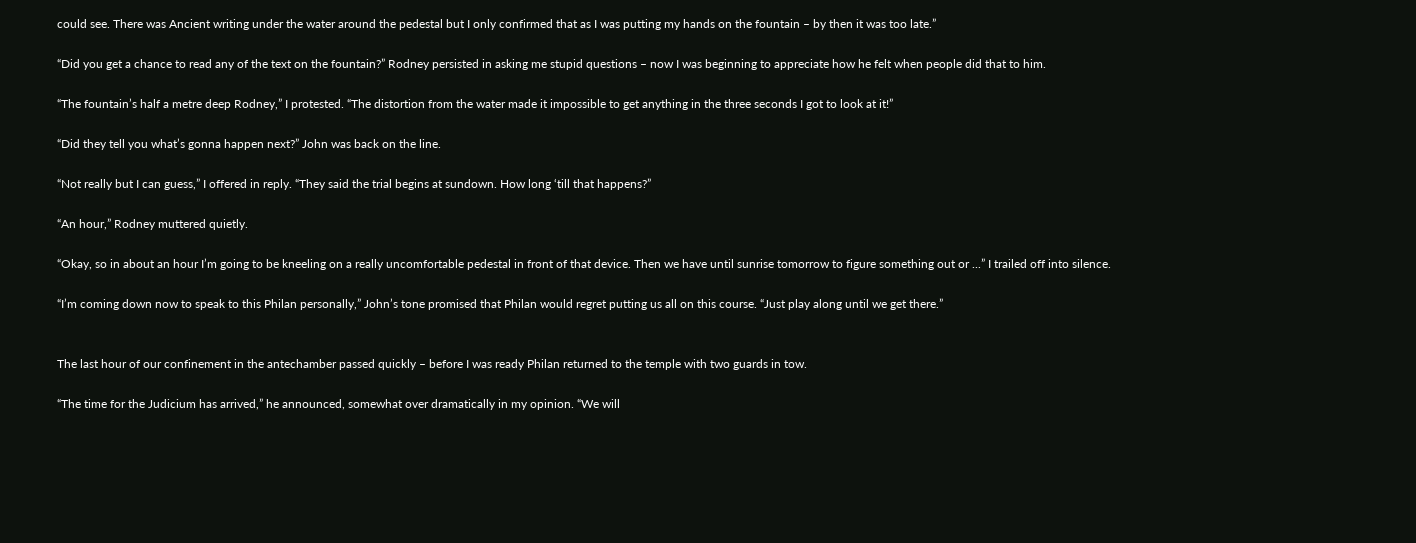could see. There was Ancient writing under the water around the pedestal but I only confirmed that as I was putting my hands on the fountain – by then it was too late.”

“Did you get a chance to read any of the text on the fountain?” Rodney persisted in asking me stupid questions – now I was beginning to appreciate how he felt when people did that to him.

“The fountain’s half a metre deep Rodney,” I protested. “The distortion from the water made it impossible to get anything in the three seconds I got to look at it!”

“Did they tell you what’s gonna happen next?” John was back on the line.

“Not really but I can guess,” I offered in reply. “They said the trial begins at sundown. How long ‘till that happens?”

“An hour,” Rodney muttered quietly.

“Okay, so in about an hour I’m going to be kneeling on a really uncomfortable pedestal in front of that device. Then we have until sunrise tomorrow to figure something out or ...” I trailed off into silence.

“I’m coming down now to speak to this Philan personally,” John’s tone promised that Philan would regret putting us all on this course. “Just play along until we get there.”


The last hour of our confinement in the antechamber passed quickly – before I was ready Philan returned to the temple with two guards in tow.

“The time for the Judicium has arrived,” he announced, somewhat over dramatically in my opinion. “We will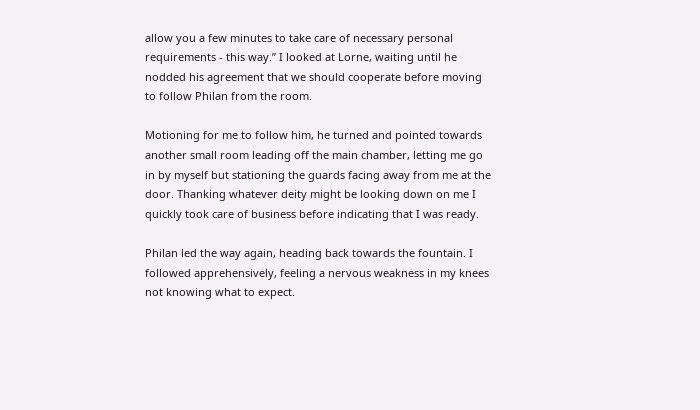allow you a few minutes to take care of necessary personal requirements - this way.” I looked at Lorne, waiting until he nodded his agreement that we should cooperate before moving to follow Philan from the room.

Motioning for me to follow him, he turned and pointed towards another small room leading off the main chamber, letting me go in by myself but stationing the guards facing away from me at the door. Thanking whatever deity might be looking down on me I quickly took care of business before indicating that I was ready.

Philan led the way again, heading back towards the fountain. I followed apprehensively, feeling a nervous weakness in my knees not knowing what to expect.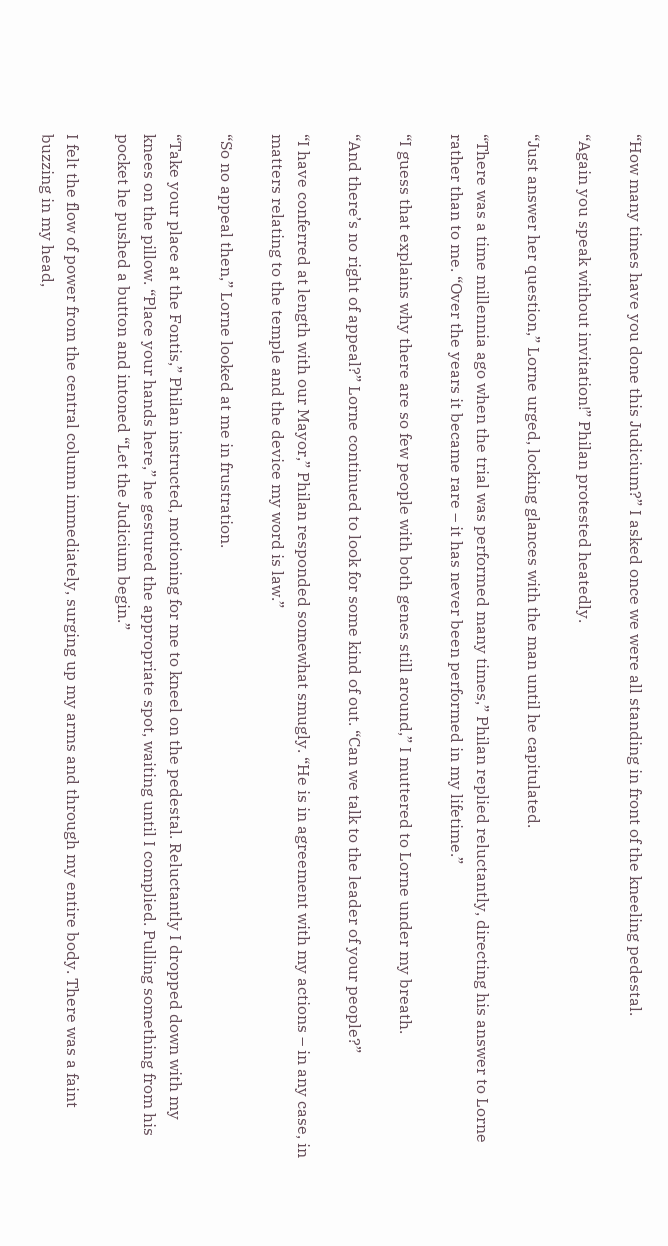“How many times have you done this Judicium?” I asked once we were all standing in front of the kneeling pedestal.

“Again you speak without invitation!” Philan protested heatedly.

“Just answer her question,” Lorne urged, locking glances with the man until he capitulated.

“There was a time millennia ago when the trial was performed many times,” Philan replied reluctantly, directing his answer to Lorne rather than to me. “Over the years it became rare – it has never been performed in my lifetime.”

“I guess that explains why there are so few people with both genes still around,” I muttered to Lorne under my breath.

“And there’s no right of appeal?” Lorne continued to look for some kind of out. “Can we talk to the leader of your people?”

“I have conferred at length with our Mayor,” Philan responded somewhat smugly. “He is in agreement with my actions – in any case, in matters relating to the temple and the device my word is law.”

“So no appeal then,” Lorne looked at me in frustration.

“Take your place at the Fontis,” Philan instructed, motioning for me to kneel on the pedestal. Reluctantly I dropped down with my knees on the pillow. “Place your hands here,” he gestured the appropriate spot, waiting until I complied. Pulling something from his pocket he pushed a button and intoned “Let the Judicium begin.”

I felt the flow of power from the central column immediately, surging up my arms and through my entire body. There was a faint buzzing in my head,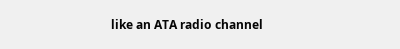like an ATA radio channel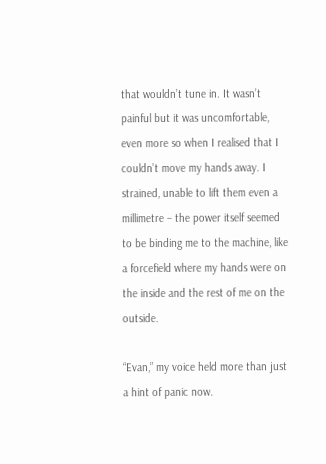that wouldn’t tune in. It wasn’t painful but it was uncomfortable, even more so when I realised that I couldn’t move my hands away. I strained, unable to lift them even a millimetre – the power itself seemed to be binding me to the machine, like a forcefield where my hands were on the inside and the rest of me on the outside.

“Evan,” my voice held more than just a hint of panic now.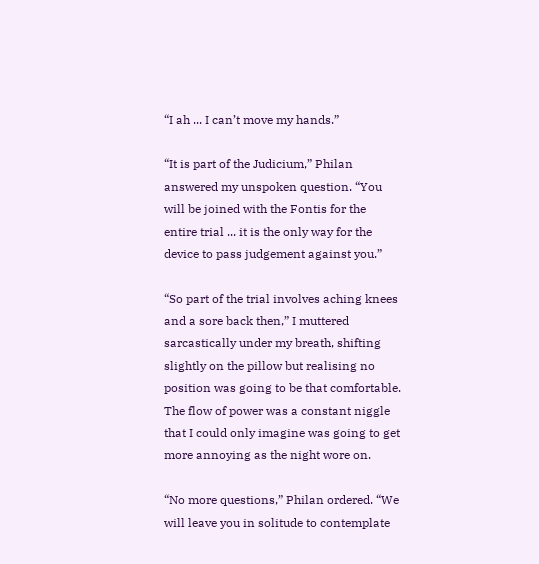“I ah ... I can’t move my hands.”

“It is part of the Judicium,” Philan answered my unspoken question. “You will be joined with the Fontis for the entire trial ... it is the only way for the device to pass judgement against you.”

“So part of the trial involves aching knees and a sore back then,” I muttered sarcastically under my breath, shifting slightly on the pillow but realising no position was going to be that comfortable. The flow of power was a constant niggle that I could only imagine was going to get more annoying as the night wore on.

“No more questions,” Philan ordered. “We will leave you in solitude to contemplate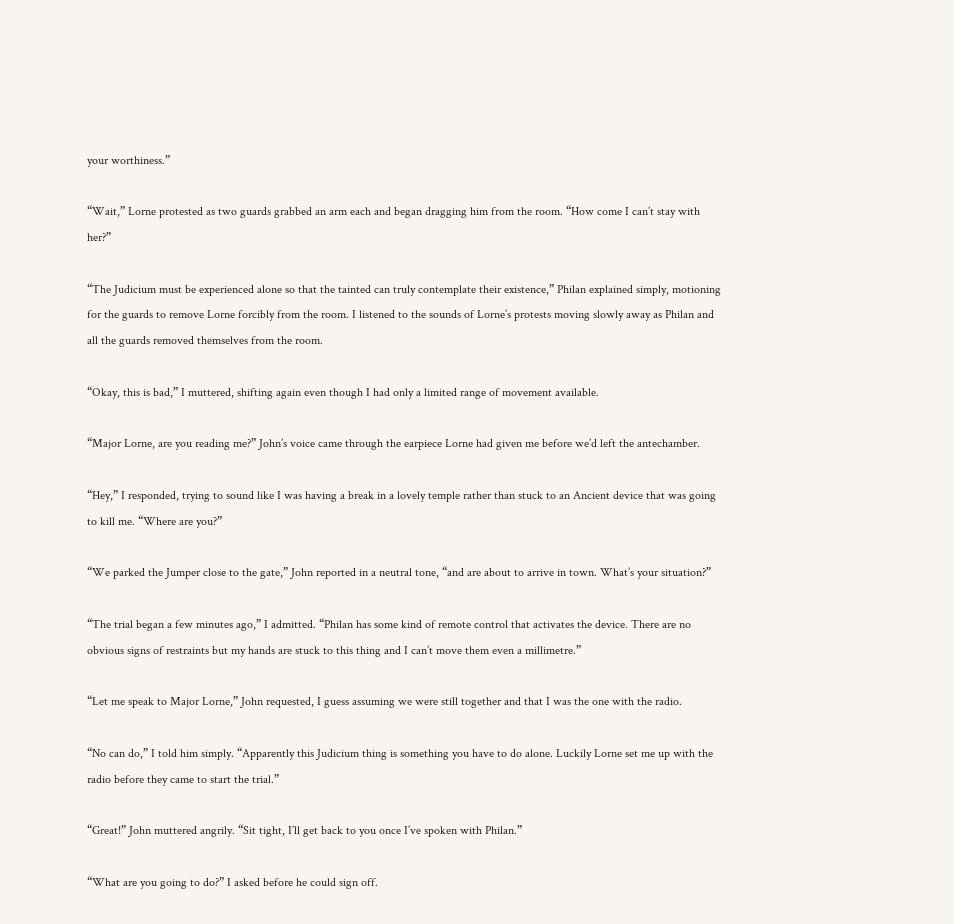your worthiness.”

“Wait,” Lorne protested as two guards grabbed an arm each and began dragging him from the room. “How come I can’t stay with her?”

“The Judicium must be experienced alone so that the tainted can truly contemplate their existence,” Philan explained simply, motioning for the guards to remove Lorne forcibly from the room. I listened to the sounds of Lorne’s protests moving slowly away as Philan and all the guards removed themselves from the room.

“Okay, this is bad,” I muttered, shifting again even though I had only a limited range of movement available.

“Major Lorne, are you reading me?” John’s voice came through the earpiece Lorne had given me before we’d left the antechamber.

“Hey,” I responded, trying to sound like I was having a break in a lovely temple rather than stuck to an Ancient device that was going to kill me. “Where are you?”

“We parked the Jumper close to the gate,” John reported in a neutral tone, “and are about to arrive in town. What’s your situation?”

“The trial began a few minutes ago,” I admitted. “Philan has some kind of remote control that activates the device. There are no obvious signs of restraints but my hands are stuck to this thing and I can’t move them even a millimetre.”

“Let me speak to Major Lorne,” John requested, I guess assuming we were still together and that I was the one with the radio.

“No can do,” I told him simply. “Apparently this Judicium thing is something you have to do alone. Luckily Lorne set me up with the radio before they came to start the trial.”

“Great!” John muttered angrily. “Sit tight, I’ll get back to you once I’ve spoken with Philan.”

“What are you going to do?” I asked before he could sign off.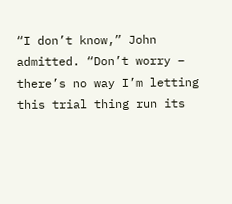“I don’t know,” John admitted. “Don’t worry – there’s no way I’m letting this trial thing run its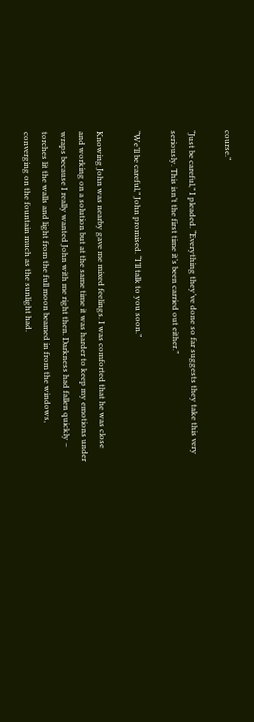course.”

“Just be careful,” I pleaded. “Everything they’ve done so far suggests they take this very seriously. This isn’t the first time it’s been carried out either.”

“We’ll be careful,” John promised. “I’ll talk to you soon.”

Knowing John was nearby gave me mixed feelings. I was comforted that he was close and working on a solution but at the same time it was harder to keep my emotions under wraps because I really wanted John with me right then. Darkness had fallen quickly – torches lit the walls and light from the full moon beamed in from the windows, converging on the fountain much as the sunlight had.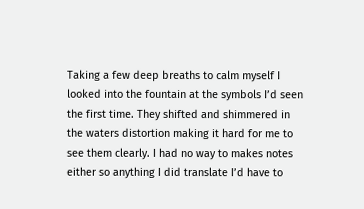Taking a few deep breaths to calm myself I looked into the fountain at the symbols I’d seen the first time. They shifted and shimmered in the waters distortion making it hard for me to see them clearly. I had no way to makes notes either so anything I did translate I’d have to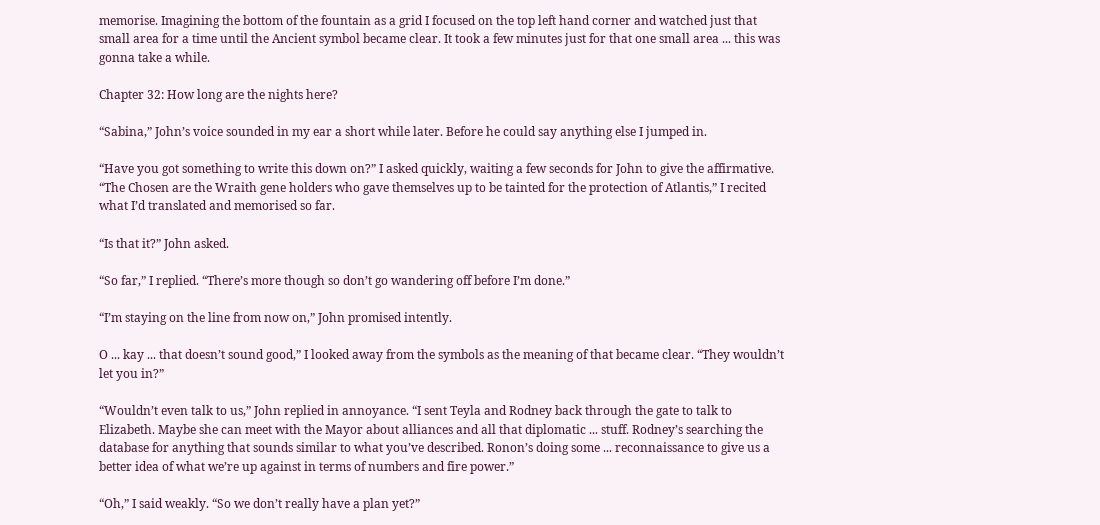memorise. Imagining the bottom of the fountain as a grid I focused on the top left hand corner and watched just that small area for a time until the Ancient symbol became clear. It took a few minutes just for that one small area ... this was gonna take a while.

Chapter 32: How long are the nights here?

“Sabina,” John’s voice sounded in my ear a short while later. Before he could say anything else I jumped in.

“Have you got something to write this down on?” I asked quickly, waiting a few seconds for John to give the affirmative. “The Chosen are the Wraith gene holders who gave themselves up to be tainted for the protection of Atlantis,” I recited what I’d translated and memorised so far.

“Is that it?” John asked.

“So far,” I replied. “There’s more though so don’t go wandering off before I’m done.”

“I’m staying on the line from now on,” John promised intently.

O ... kay ... that doesn’t sound good,” I looked away from the symbols as the meaning of that became clear. “They wouldn’t let you in?”

“Wouldn’t even talk to us,” John replied in annoyance. “I sent Teyla and Rodney back through the gate to talk to Elizabeth. Maybe she can meet with the Mayor about alliances and all that diplomatic ... stuff. Rodney’s searching the database for anything that sounds similar to what you’ve described. Ronon’s doing some ... reconnaissance to give us a better idea of what we’re up against in terms of numbers and fire power.”

“Oh,” I said weakly. “So we don’t really have a plan yet?”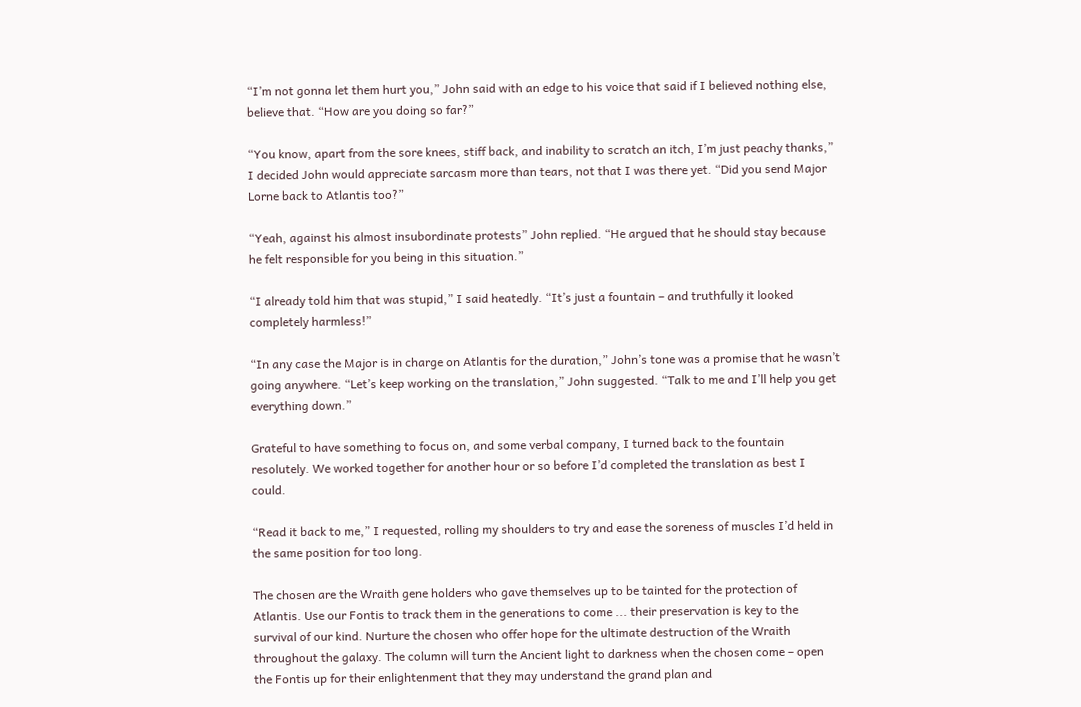“I’m not gonna let them hurt you,” John said with an edge to his voice that said if I believed nothing else, believe that. “How are you doing so far?”

“You know, apart from the sore knees, stiff back, and inability to scratch an itch, I’m just peachy thanks,” I decided John would appreciate sarcasm more than tears, not that I was there yet. “Did you send Major Lorne back to Atlantis too?”

“Yeah, against his almost insubordinate protests” John replied. “He argued that he should stay because he felt responsible for you being in this situation.”

“I already told him that was stupid,” I said heatedly. “It’s just a fountain – and truthfully it looked completely harmless!”

“In any case the Major is in charge on Atlantis for the duration,” John’s tone was a promise that he wasn’t going anywhere. “Let’s keep working on the translation,” John suggested. “Talk to me and I’ll help you get everything down.”

Grateful to have something to focus on, and some verbal company, I turned back to the fountain resolutely. We worked together for another hour or so before I’d completed the translation as best I could.

“Read it back to me,” I requested, rolling my shoulders to try and ease the soreness of muscles I’d held in the same position for too long.

The chosen are the Wraith gene holders who gave themselves up to be tainted for the protection of Atlantis. Use our Fontis to track them in the generations to come ... their preservation is key to the survival of our kind. Nurture the chosen who offer hope for the ultimate destruction of the Wraith throughout the galaxy. The column will turn the Ancient light to darkness when the chosen come – open the Fontis up for their enlightenment that they may understand the grand plan and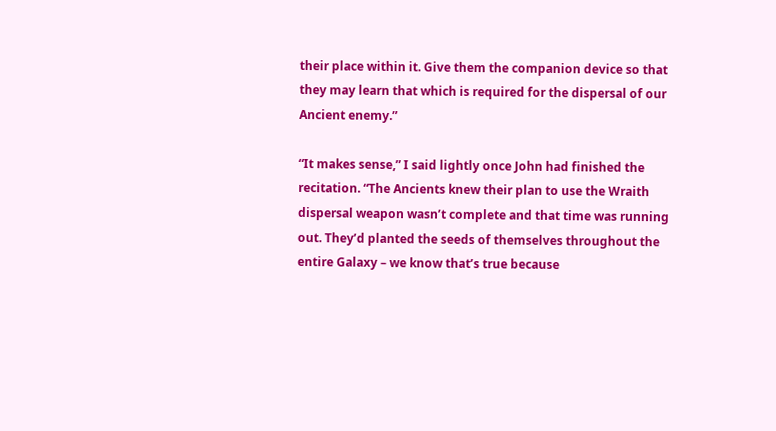their place within it. Give them the companion device so that they may learn that which is required for the dispersal of our Ancient enemy.”

“It makes sense,” I said lightly once John had finished the recitation. “The Ancients knew their plan to use the Wraith dispersal weapon wasn’t complete and that time was running out. They’d planted the seeds of themselves throughout the entire Galaxy – we know that’s true because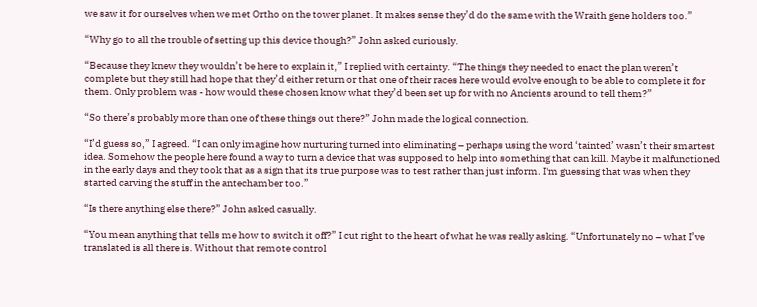we saw it for ourselves when we met Ortho on the tower planet. It makes sense they’d do the same with the Wraith gene holders too.”

“Why go to all the trouble of setting up this device though?” John asked curiously.

“Because they knew they wouldn’t be here to explain it,” I replied with certainty. “The things they needed to enact the plan weren’t complete but they still had hope that they’d either return or that one of their races here would evolve enough to be able to complete it for them. Only problem was - how would these chosen know what they’d been set up for with no Ancients around to tell them?”

“So there’s probably more than one of these things out there?” John made the logical connection.

“I’d guess so,” I agreed. “I can only imagine how nurturing turned into eliminating – perhaps using the word ‘tainted’ wasn’t their smartest idea. Somehow the people here found a way to turn a device that was supposed to help into something that can kill. Maybe it malfunctioned in the early days and they took that as a sign that its true purpose was to test rather than just inform. I'm guessing that was when they started carving the stuff in the antechamber too.”

“Is there anything else there?” John asked casually.

“You mean anything that tells me how to switch it off?” I cut right to the heart of what he was really asking. “Unfortunately no – what I’ve translated is all there is. Without that remote control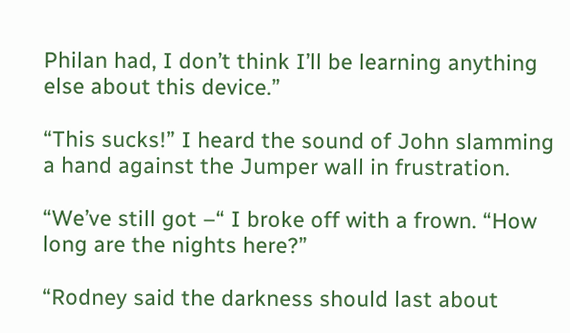Philan had, I don’t think I’ll be learning anything else about this device.”

“This sucks!” I heard the sound of John slamming a hand against the Jumper wall in frustration.

“We’ve still got –“ I broke off with a frown. “How long are the nights here?”

“Rodney said the darkness should last about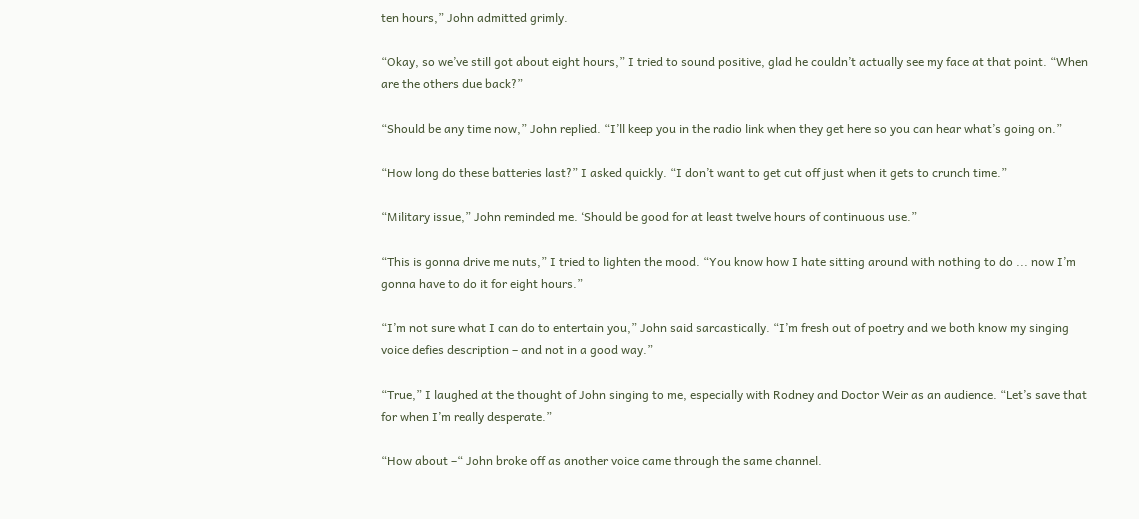ten hours,” John admitted grimly.

“Okay, so we’ve still got about eight hours,” I tried to sound positive, glad he couldn’t actually see my face at that point. “When are the others due back?”

“Should be any time now,” John replied. “I’ll keep you in the radio link when they get here so you can hear what’s going on.”

“How long do these batteries last?” I asked quickly. “I don’t want to get cut off just when it gets to crunch time.”

“Military issue,” John reminded me. ‘Should be good for at least twelve hours of continuous use.”

“This is gonna drive me nuts,” I tried to lighten the mood. “You know how I hate sitting around with nothing to do ... now I’m gonna have to do it for eight hours.”

“I’m not sure what I can do to entertain you,” John said sarcastically. “I’m fresh out of poetry and we both know my singing voice defies description – and not in a good way.”

“True,” I laughed at the thought of John singing to me, especially with Rodney and Doctor Weir as an audience. “Let’s save that for when I’m really desperate.”

“How about –“ John broke off as another voice came through the same channel.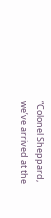“Colonel Sheppard, we’ve arrived at the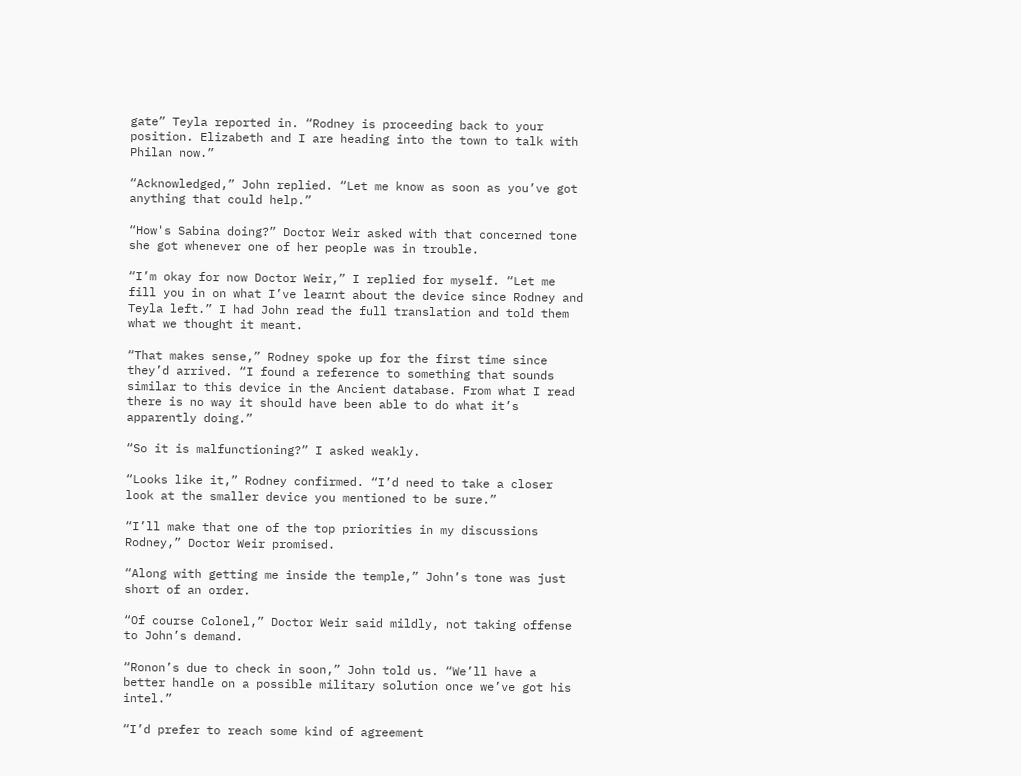gate” Teyla reported in. “Rodney is proceeding back to your position. Elizabeth and I are heading into the town to talk with Philan now.”

“Acknowledged,” John replied. “Let me know as soon as you’ve got anything that could help.”

“How's Sabina doing?” Doctor Weir asked with that concerned tone she got whenever one of her people was in trouble.

“I’m okay for now Doctor Weir,” I replied for myself. “Let me fill you in on what I’ve learnt about the device since Rodney and Teyla left.” I had John read the full translation and told them what we thought it meant.

“That makes sense,” Rodney spoke up for the first time since they’d arrived. “I found a reference to something that sounds similar to this device in the Ancient database. From what I read there is no way it should have been able to do what it’s apparently doing.”

“So it is malfunctioning?” I asked weakly.

“Looks like it,” Rodney confirmed. “I’d need to take a closer look at the smaller device you mentioned to be sure.”

“I’ll make that one of the top priorities in my discussions Rodney,” Doctor Weir promised.

“Along with getting me inside the temple,” John’s tone was just short of an order.

“Of course Colonel,” Doctor Weir said mildly, not taking offense to John’s demand.

“Ronon’s due to check in soon,” John told us. “We’ll have a better handle on a possible military solution once we’ve got his intel.”

“I’d prefer to reach some kind of agreement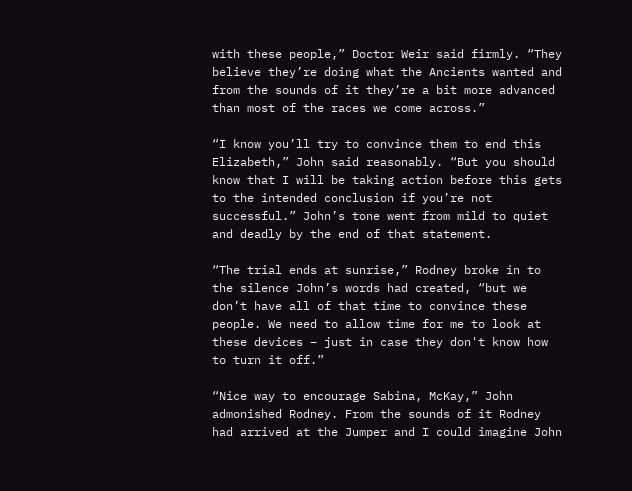with these people,” Doctor Weir said firmly. “They believe they’re doing what the Ancients wanted and from the sounds of it they’re a bit more advanced than most of the races we come across.”

“I know you’ll try to convince them to end this Elizabeth,” John said reasonably. “But you should know that I will be taking action before this gets to the intended conclusion if you’re not successful.” John’s tone went from mild to quiet and deadly by the end of that statement.

“The trial ends at sunrise,” Rodney broke in to the silence John’s words had created, “but we don’t have all of that time to convince these people. We need to allow time for me to look at these devices – just in case they don't know how to turn it off.”

“Nice way to encourage Sabina, McKay,” John admonished Rodney. From the sounds of it Rodney had arrived at the Jumper and I could imagine John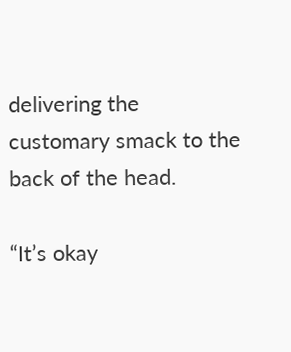delivering the customary smack to the back of the head.

“It’s okay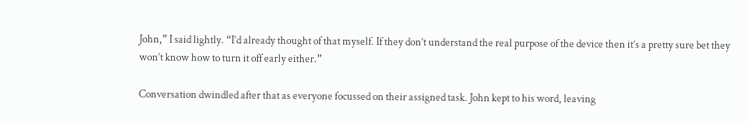John,” I said lightly. “I’d already thought of that myself. If they don’t understand the real purpose of the device then it’s a pretty sure bet they won’t know how to turn it off early either.”

Conversation dwindled after that as everyone focussed on their assigned task. John kept to his word, leaving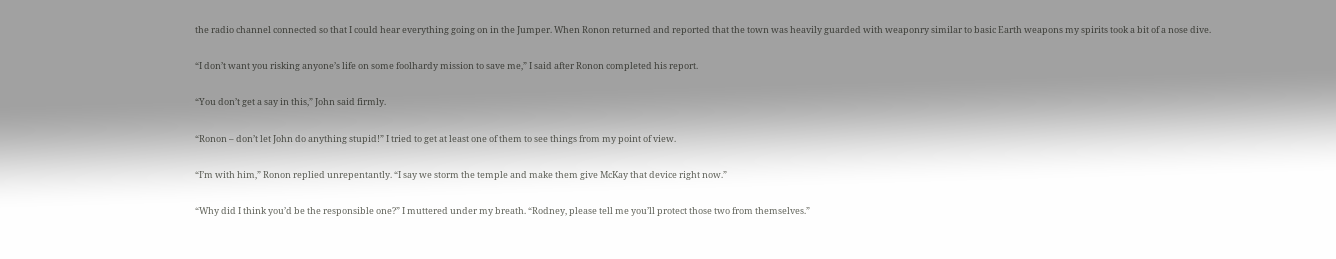the radio channel connected so that I could hear everything going on in the Jumper. When Ronon returned and reported that the town was heavily guarded with weaponry similar to basic Earth weapons my spirits took a bit of a nose dive.

“I don’t want you risking anyone’s life on some foolhardy mission to save me,” I said after Ronon completed his report.

“You don’t get a say in this,” John said firmly.

“Ronon – don’t let John do anything stupid!” I tried to get at least one of them to see things from my point of view.

“I’m with him,” Ronon replied unrepentantly. “I say we storm the temple and make them give McKay that device right now.”

“Why did I think you’d be the responsible one?” I muttered under my breath. “Rodney, please tell me you’ll protect those two from themselves.”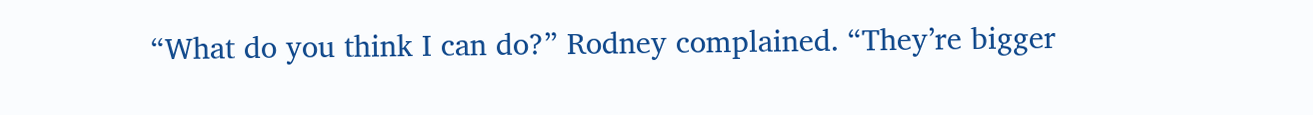“What do you think I can do?” Rodney complained. “They’re bigger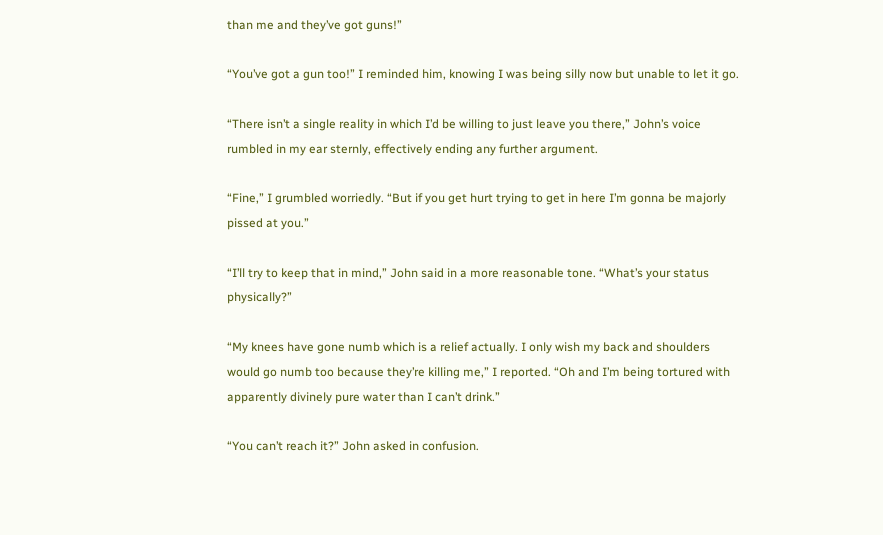than me and they’ve got guns!”

“You’ve got a gun too!” I reminded him, knowing I was being silly now but unable to let it go.

“There isn’t a single reality in which I’d be willing to just leave you there,” John’s voice rumbled in my ear sternly, effectively ending any further argument.

“Fine,” I grumbled worriedly. “But if you get hurt trying to get in here I’m gonna be majorly pissed at you.”

“I’ll try to keep that in mind,” John said in a more reasonable tone. “What’s your status physically?”

“My knees have gone numb which is a relief actually. I only wish my back and shoulders would go numb too because they’re killing me,” I reported. “Oh and I’m being tortured with apparently divinely pure water than I can’t drink.”

“You can’t reach it?” John asked in confusion.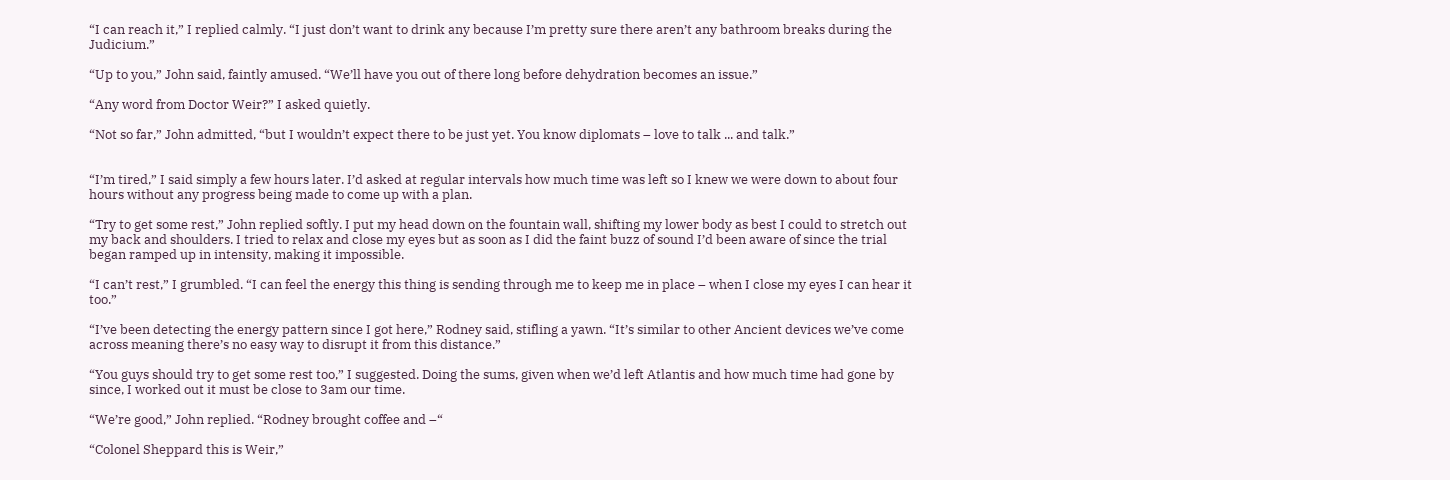“I can reach it,” I replied calmly. “I just don’t want to drink any because I’m pretty sure there aren’t any bathroom breaks during the Judicium.”

“Up to you,” John said, faintly amused. “We’ll have you out of there long before dehydration becomes an issue.”

“Any word from Doctor Weir?” I asked quietly.

“Not so far,” John admitted, “but I wouldn’t expect there to be just yet. You know diplomats – love to talk ... and talk.”


“I’m tired,” I said simply a few hours later. I’d asked at regular intervals how much time was left so I knew we were down to about four hours without any progress being made to come up with a plan.

“Try to get some rest,” John replied softly. I put my head down on the fountain wall, shifting my lower body as best I could to stretch out my back and shoulders. I tried to relax and close my eyes but as soon as I did the faint buzz of sound I’d been aware of since the trial began ramped up in intensity, making it impossible.

“I can’t rest,” I grumbled. “I can feel the energy this thing is sending through me to keep me in place – when I close my eyes I can hear it too.”

“I’ve been detecting the energy pattern since I got here,” Rodney said, stifling a yawn. “It’s similar to other Ancient devices we’ve come across meaning there’s no easy way to disrupt it from this distance.”

“You guys should try to get some rest too,” I suggested. Doing the sums, given when we’d left Atlantis and how much time had gone by since, I worked out it must be close to 3am our time.

“We’re good,” John replied. “Rodney brought coffee and –“

“Colonel Sheppard this is Weir,”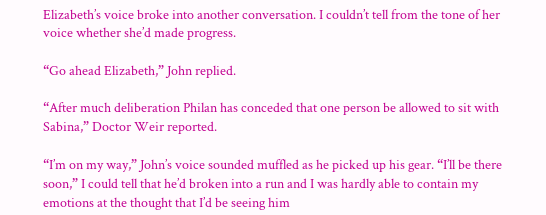Elizabeth’s voice broke into another conversation. I couldn’t tell from the tone of her voice whether she’d made progress.

“Go ahead Elizabeth,” John replied.

“After much deliberation Philan has conceded that one person be allowed to sit with Sabina,” Doctor Weir reported.

“I’m on my way,” John’s voice sounded muffled as he picked up his gear. “I’ll be there soon,” I could tell that he’d broken into a run and I was hardly able to contain my emotions at the thought that I’d be seeing him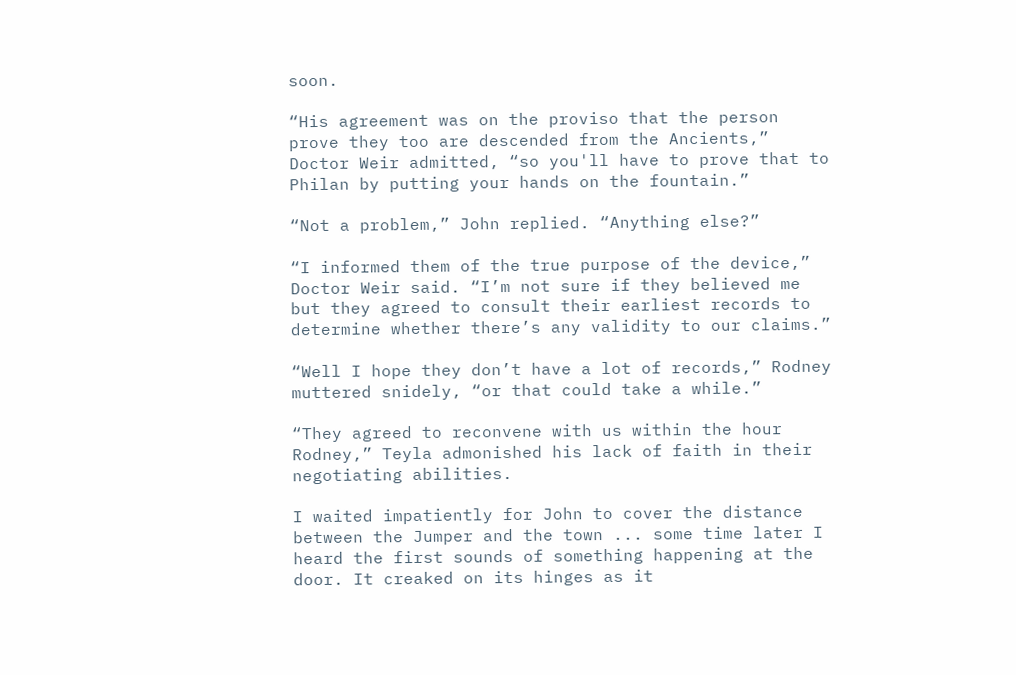soon.

“His agreement was on the proviso that the person prove they too are descended from the Ancients,” Doctor Weir admitted, “so you'll have to prove that to Philan by putting your hands on the fountain.”

“Not a problem,” John replied. “Anything else?”

“I informed them of the true purpose of the device,” Doctor Weir said. “I’m not sure if they believed me but they agreed to consult their earliest records to determine whether there’s any validity to our claims.”

“Well I hope they don’t have a lot of records,” Rodney muttered snidely, “or that could take a while.”

“They agreed to reconvene with us within the hour Rodney,” Teyla admonished his lack of faith in their negotiating abilities.

I waited impatiently for John to cover the distance between the Jumper and the town ... some time later I heard the first sounds of something happening at the door. It creaked on its hinges as it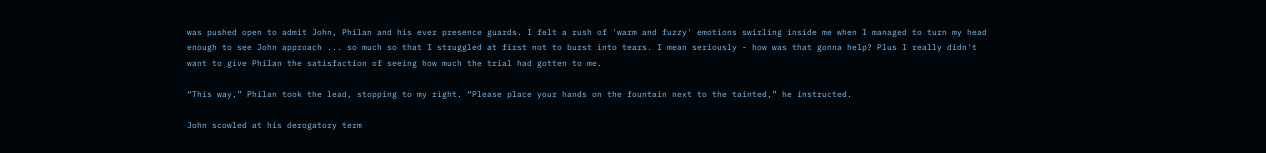was pushed open to admit John, Philan and his ever presence guards. I felt a rush of 'warm and fuzzy' emotions swirling inside me when I managed to turn my head enough to see John approach ... so much so that I struggled at first not to burst into tears. I mean seriously - how was that gonna help? Plus I really didn't want to give Philan the satisfaction of seeing how much the trial had gotten to me.

“This way,” Philan took the lead, stopping to my right. “Please place your hands on the fountain next to the tainted,” he instructed.

John scowled at his derogatory term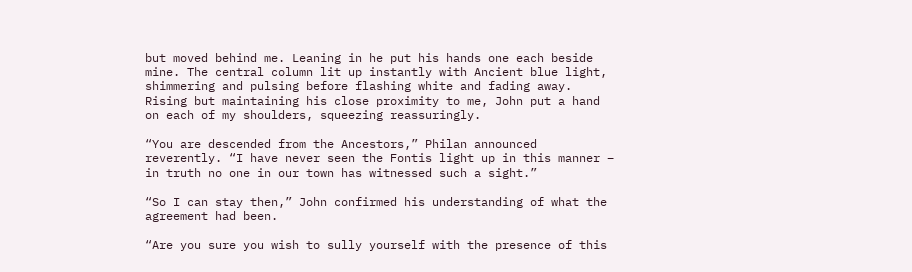but moved behind me. Leaning in he put his hands one each beside mine. The central column lit up instantly with Ancient blue light, shimmering and pulsing before flashing white and fading away. Rising but maintaining his close proximity to me, John put a hand on each of my shoulders, squeezing reassuringly.

“You are descended from the Ancestors,” Philan announced reverently. “I have never seen the Fontis light up in this manner – in truth no one in our town has witnessed such a sight.”

“So I can stay then,” John confirmed his understanding of what the agreement had been.

“Are you sure you wish to sully yourself with the presence of this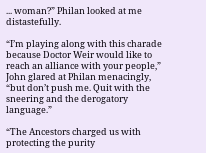... woman?” Philan looked at me distastefully.

“I’m playing along with this charade because Doctor Weir would like to reach an alliance with your people,” John glared at Philan menacingly, “but don’t push me. Quit with the sneering and the derogatory language.”

“The Ancestors charged us with protecting the purity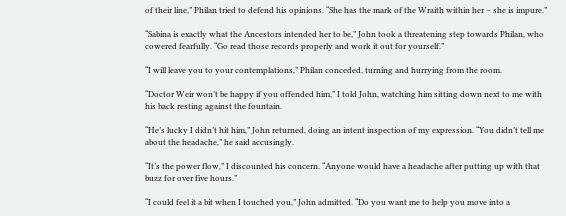of their line,” Philan tried to defend his opinions. “She has the mark of the Wraith within her – she is impure.”

“Sabina is exactly what the Ancestors intended her to be,” John took a threatening step towards Philan, who cowered fearfully. “Go read those records properly and work it out for yourself.”

“I will leave you to your contemplations,” Philan conceded, turning and hurrying from the room.

“Doctor Weir won’t be happy if you offended him,” I told John, watching him sitting down next to me with his back resting against the fountain.

“He’s lucky I didn’t hit him,” John returned, doing an intent inspection of my expression. “You didn’t tell me about the headache,” he said accusingly.

“It’s the power flow,” I discounted his concern. “Anyone would have a headache after putting up with that buzz for over five hours.”

“I could feel it a bit when I touched you,” John admitted. “Do you want me to help you move into a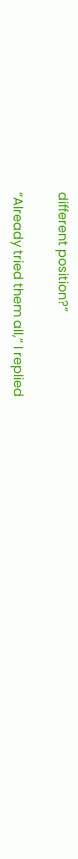different position?”

“Already tried them all,” I replied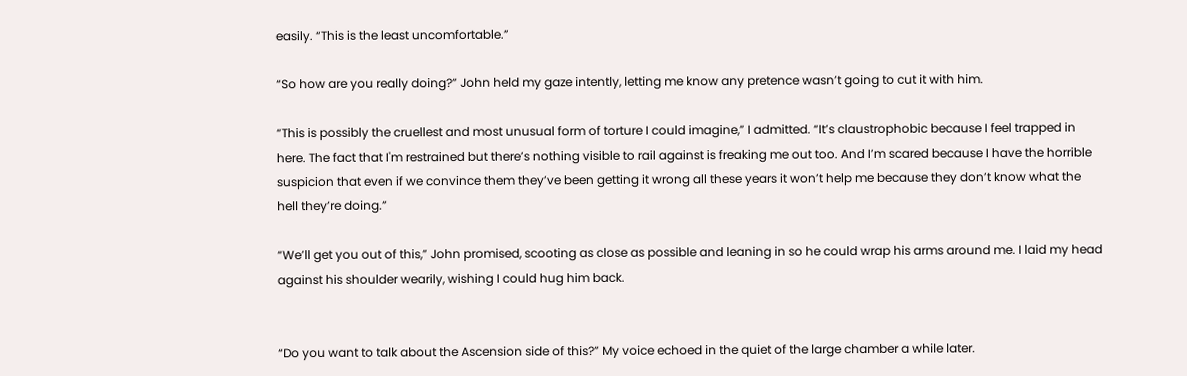easily. “This is the least uncomfortable.”

“So how are you really doing?” John held my gaze intently, letting me know any pretence wasn’t going to cut it with him.

“This is possibly the cruellest and most unusual form of torture I could imagine,” I admitted. “It’s claustrophobic because I feel trapped in here. The fact that I'm restrained but there’s nothing visible to rail against is freaking me out too. And I’m scared because I have the horrible suspicion that even if we convince them they’ve been getting it wrong all these years it won’t help me because they don’t know what the hell they’re doing.”

“We’ll get you out of this,” John promised, scooting as close as possible and leaning in so he could wrap his arms around me. I laid my head against his shoulder wearily, wishing I could hug him back.


“Do you want to talk about the Ascension side of this?” My voice echoed in the quiet of the large chamber a while later.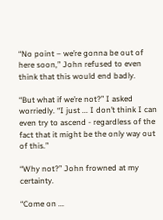“No point – we’re gonna be out of here soon,” John refused to even think that this would end badly.

“But what if we’re not?” I asked worriedly. “I just ... I don’t think I can even try to ascend - regardless of the fact that it might be the only way out of this.”

“Why not?” John frowned at my certainty.

“Come on ...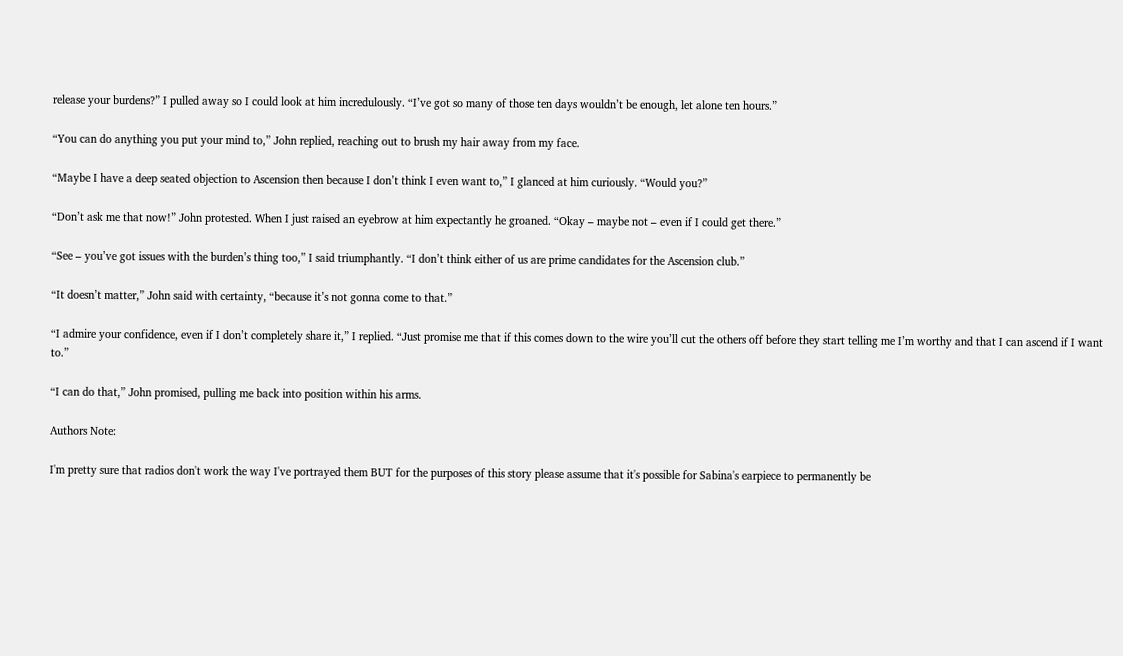release your burdens?” I pulled away so I could look at him incredulously. “I’ve got so many of those ten days wouldn’t be enough, let alone ten hours.”

“You can do anything you put your mind to,” John replied, reaching out to brush my hair away from my face.

“Maybe I have a deep seated objection to Ascension then because I don’t think I even want to,” I glanced at him curiously. “Would you?”

“Don’t ask me that now!” John protested. When I just raised an eyebrow at him expectantly he groaned. “Okay – maybe not – even if I could get there.”

“See – you’ve got issues with the burden’s thing too,” I said triumphantly. “I don’t think either of us are prime candidates for the Ascension club.”

“It doesn’t matter,” John said with certainty, “because it’s not gonna come to that.”

“I admire your confidence, even if I don’t completely share it,” I replied. “Just promise me that if this comes down to the wire you’ll cut the others off before they start telling me I’m worthy and that I can ascend if I want to.”

“I can do that,” John promised, pulling me back into position within his arms.

Authors Note:

I'm pretty sure that radios don't work the way I've portrayed them BUT for the purposes of this story please assume that it's possible for Sabina's earpiece to permanently be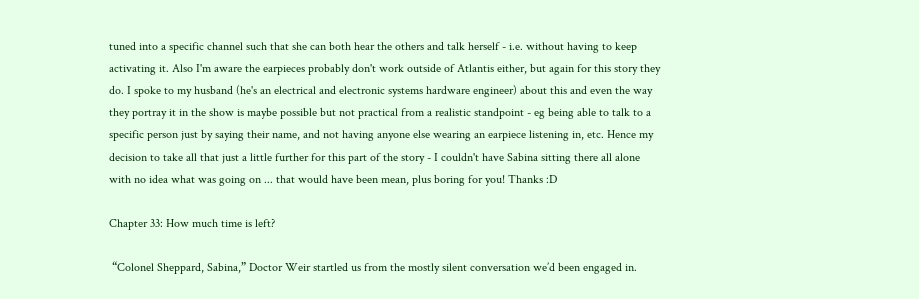tuned into a specific channel such that she can both hear the others and talk herself - i.e. without having to keep activating it. Also I'm aware the earpieces probably don't work outside of Atlantis either, but again for this story they do. I spoke to my husband (he's an electrical and electronic systems hardware engineer) about this and even the way they portray it in the show is maybe possible but not practical from a realistic standpoint - eg being able to talk to a specific person just by saying their name, and not having anyone else wearing an earpiece listening in, etc. Hence my decision to take all that just a little further for this part of the story - I couldn't have Sabina sitting there all alone with no idea what was going on ... that would have been mean, plus boring for you! Thanks :D

Chapter 33: How much time is left?

 “Colonel Sheppard, Sabina,” Doctor Weir startled us from the mostly silent conversation we’d been engaged in.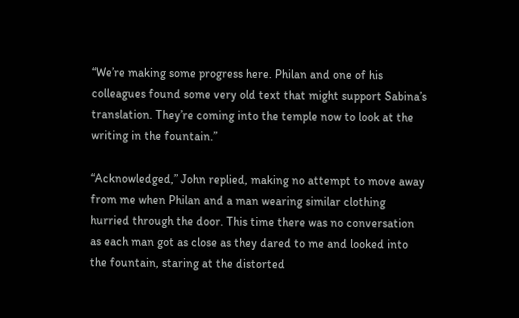“We’re making some progress here. Philan and one of his colleagues found some very old text that might support Sabina’s translation. They’re coming into the temple now to look at the writing in the fountain.”

“Acknowledged,” John replied, making no attempt to move away from me when Philan and a man wearing similar clothing hurried through the door. This time there was no conversation as each man got as close as they dared to me and looked into the fountain, staring at the distorted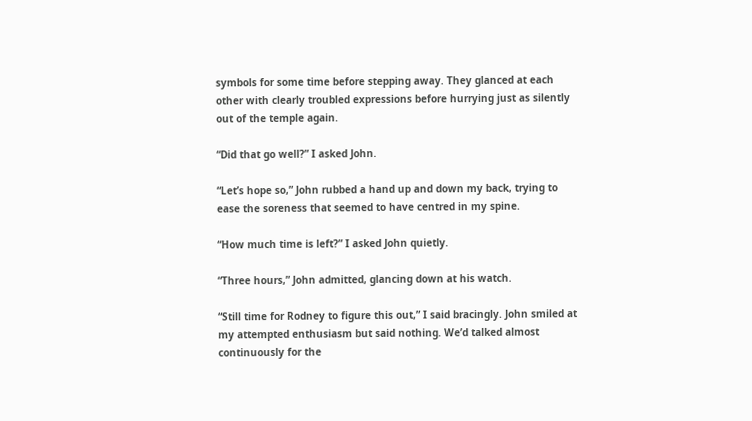symbols for some time before stepping away. They glanced at each other with clearly troubled expressions before hurrying just as silently out of the temple again.

“Did that go well?” I asked John.

“Let’s hope so,” John rubbed a hand up and down my back, trying to ease the soreness that seemed to have centred in my spine.

“How much time is left?” I asked John quietly.

“Three hours,” John admitted, glancing down at his watch.

“Still time for Rodney to figure this out,” I said bracingly. John smiled at my attempted enthusiasm but said nothing. We’d talked almost continuously for the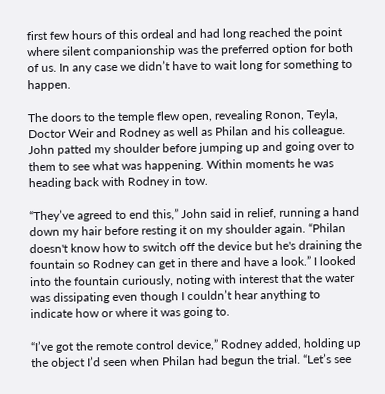first few hours of this ordeal and had long reached the point where silent companionship was the preferred option for both of us. In any case we didn’t have to wait long for something to happen.

The doors to the temple flew open, revealing Ronon, Teyla, Doctor Weir and Rodney as well as Philan and his colleague. John patted my shoulder before jumping up and going over to them to see what was happening. Within moments he was heading back with Rodney in tow.

“They’ve agreed to end this,” John said in relief, running a hand down my hair before resting it on my shoulder again. “Philan doesn't know how to switch off the device but he's draining the fountain so Rodney can get in there and have a look.” I looked into the fountain curiously, noting with interest that the water was dissipating even though I couldn’t hear anything to indicate how or where it was going to.

“I’ve got the remote control device,” Rodney added, holding up the object I’d seen when Philan had begun the trial. “Let’s see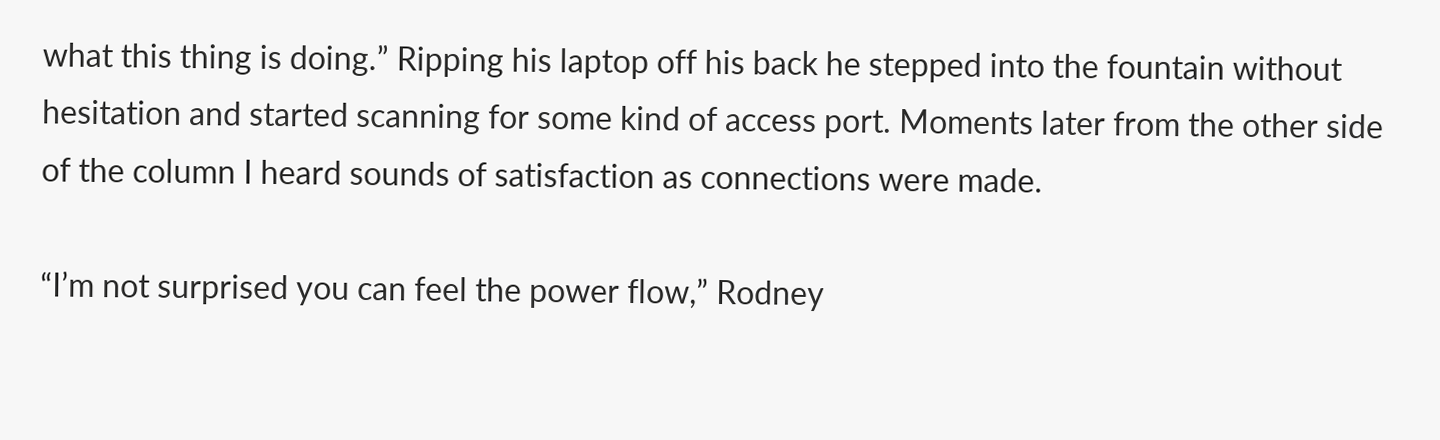what this thing is doing.” Ripping his laptop off his back he stepped into the fountain without hesitation and started scanning for some kind of access port. Moments later from the other side of the column I heard sounds of satisfaction as connections were made.

“I’m not surprised you can feel the power flow,” Rodney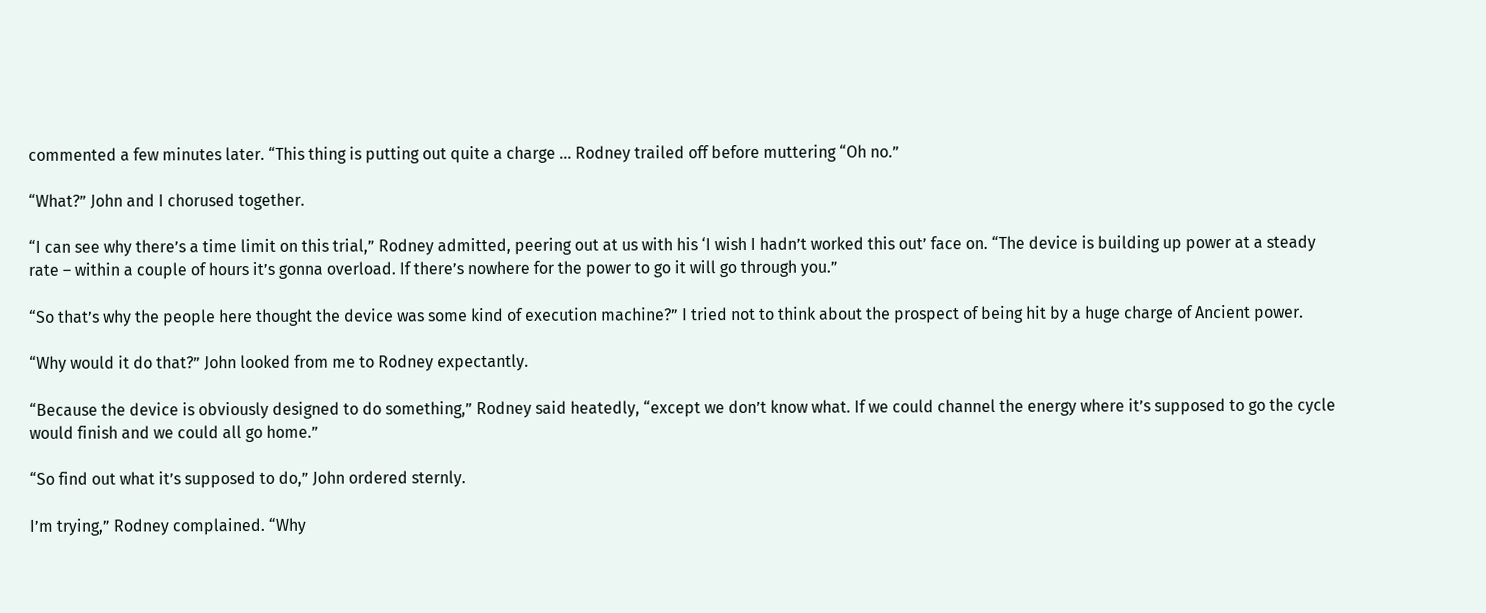commented a few minutes later. “This thing is putting out quite a charge ... Rodney trailed off before muttering “Oh no.”

“What?” John and I chorused together.

“I can see why there’s a time limit on this trial,” Rodney admitted, peering out at us with his ‘I wish I hadn’t worked this out’ face on. “The device is building up power at a steady rate – within a couple of hours it’s gonna overload. If there’s nowhere for the power to go it will go through you.”

“So that’s why the people here thought the device was some kind of execution machine?” I tried not to think about the prospect of being hit by a huge charge of Ancient power.

“Why would it do that?” John looked from me to Rodney expectantly.

“Because the device is obviously designed to do something,” Rodney said heatedly, “except we don’t know what. If we could channel the energy where it’s supposed to go the cycle would finish and we could all go home.”

“So find out what it’s supposed to do,” John ordered sternly.

I’m trying,” Rodney complained. “Why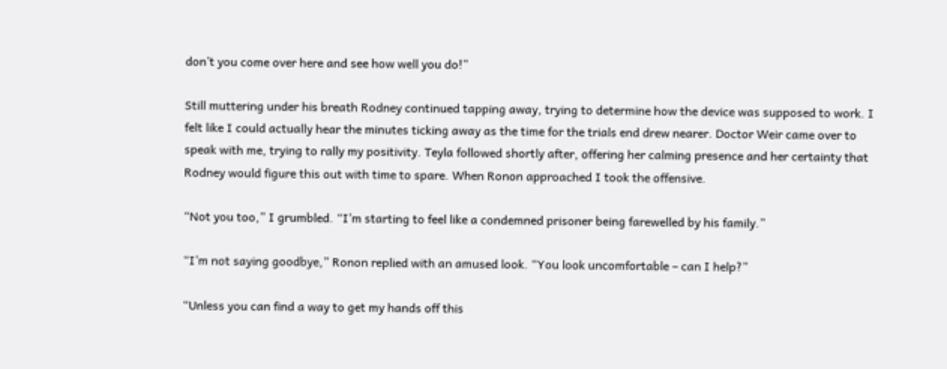don’t you come over here and see how well you do!”

Still muttering under his breath Rodney continued tapping away, trying to determine how the device was supposed to work. I felt like I could actually hear the minutes ticking away as the time for the trials end drew nearer. Doctor Weir came over to speak with me, trying to rally my positivity. Teyla followed shortly after, offering her calming presence and her certainty that Rodney would figure this out with time to spare. When Ronon approached I took the offensive.

“Not you too,” I grumbled. “I’m starting to feel like a condemned prisoner being farewelled by his family.”

“I’m not saying goodbye,” Ronon replied with an amused look. “You look uncomfortable – can I help?”

“Unless you can find a way to get my hands off this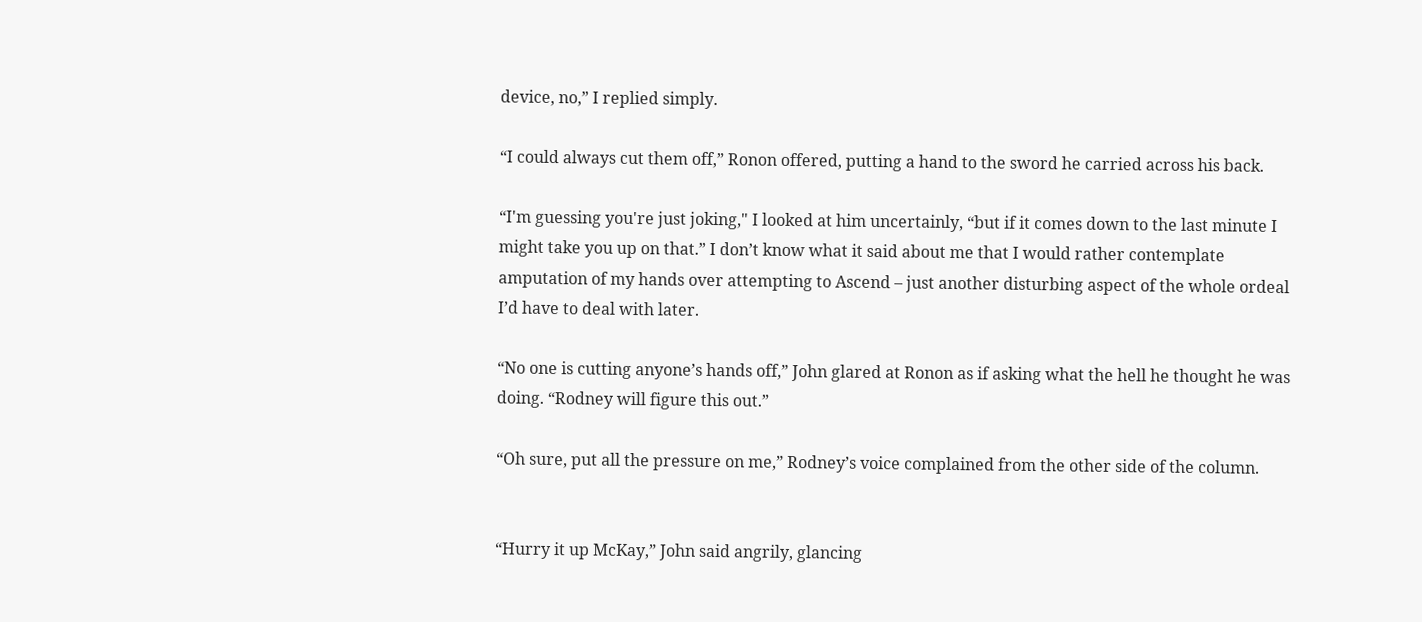device, no,” I replied simply.

“I could always cut them off,” Ronon offered, putting a hand to the sword he carried across his back.

“I'm guessing you're just joking," I looked at him uncertainly, “but if it comes down to the last minute I might take you up on that.” I don’t know what it said about me that I would rather contemplate amputation of my hands over attempting to Ascend – just another disturbing aspect of the whole ordeal I’d have to deal with later.

“No one is cutting anyone’s hands off,” John glared at Ronon as if asking what the hell he thought he was doing. “Rodney will figure this out.”

“Oh sure, put all the pressure on me,” Rodney’s voice complained from the other side of the column.


“Hurry it up McKay,” John said angrily, glancing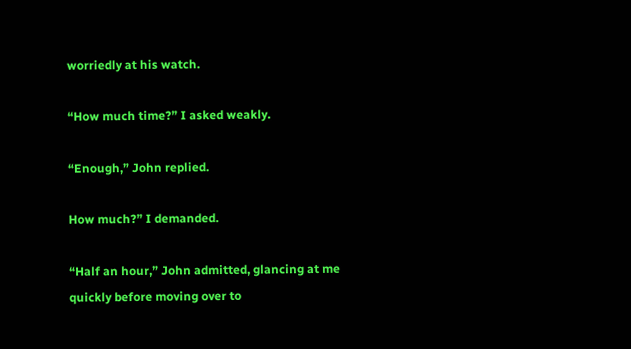worriedly at his watch.

“How much time?” I asked weakly.

“Enough,” John replied.

How much?” I demanded.

“Half an hour,” John admitted, glancing at me quickly before moving over to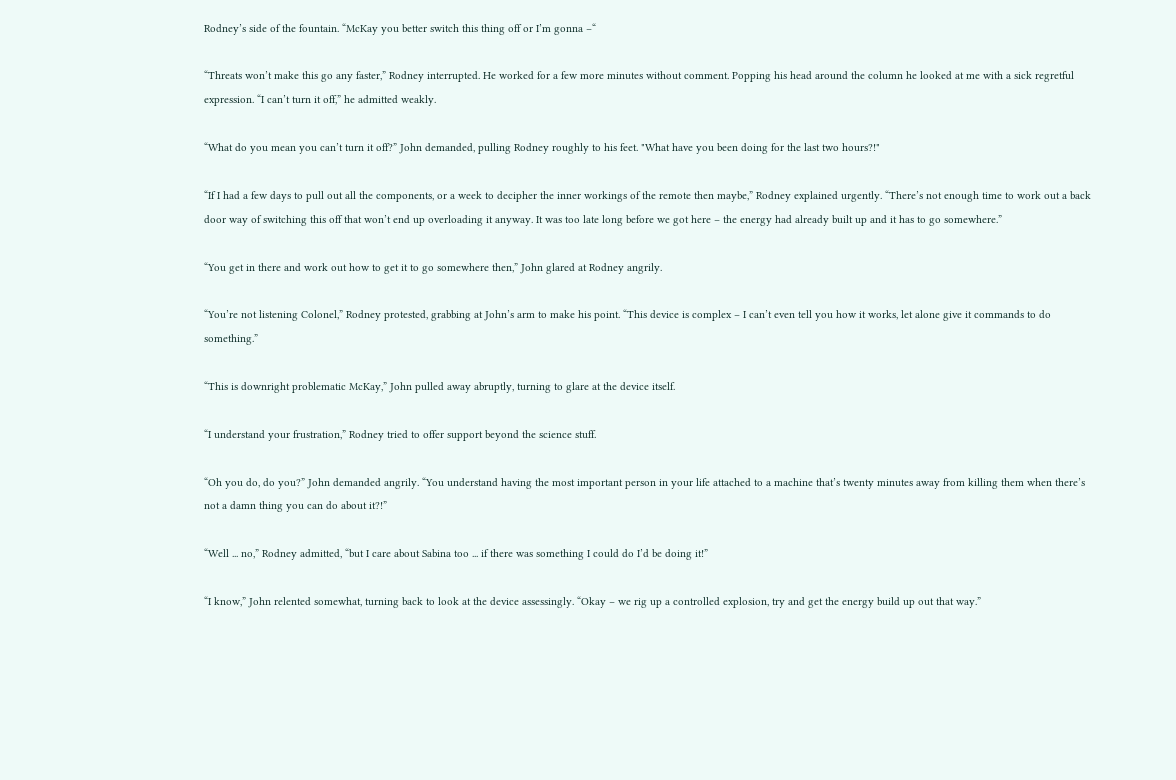Rodney’s side of the fountain. “McKay you better switch this thing off or I’m gonna –“

“Threats won’t make this go any faster,” Rodney interrupted. He worked for a few more minutes without comment. Popping his head around the column he looked at me with a sick regretful expression. “I can’t turn it off,” he admitted weakly.

“What do you mean you can’t turn it off?” John demanded, pulling Rodney roughly to his feet. "What have you been doing for the last two hours?!"

“If I had a few days to pull out all the components, or a week to decipher the inner workings of the remote then maybe,” Rodney explained urgently. “There’s not enough time to work out a back door way of switching this off that won’t end up overloading it anyway. It was too late long before we got here – the energy had already built up and it has to go somewhere.”

“You get in there and work out how to get it to go somewhere then,” John glared at Rodney angrily.

“You’re not listening Colonel,” Rodney protested, grabbing at John’s arm to make his point. “This device is complex – I can’t even tell you how it works, let alone give it commands to do something.”

“This is downright problematic McKay,” John pulled away abruptly, turning to glare at the device itself.

“I understand your frustration,” Rodney tried to offer support beyond the science stuff.

“Oh you do, do you?” John demanded angrily. “You understand having the most important person in your life attached to a machine that’s twenty minutes away from killing them when there’s not a damn thing you can do about it?!”

“Well ... no,” Rodney admitted, “but I care about Sabina too ... if there was something I could do I’d be doing it!”

“I know,” John relented somewhat, turning back to look at the device assessingly. “Okay – we rig up a controlled explosion, try and get the energy build up out that way.”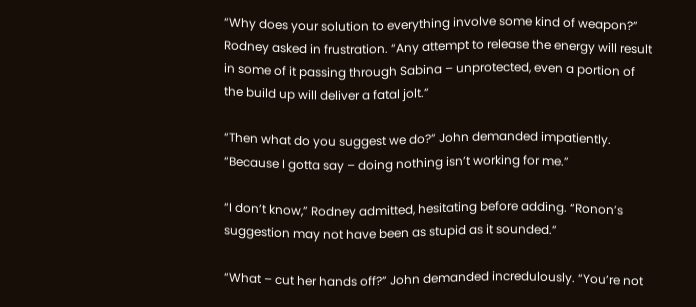“Why does your solution to everything involve some kind of weapon?” Rodney asked in frustration. “Any attempt to release the energy will result in some of it passing through Sabina – unprotected, even a portion of the build up will deliver a fatal jolt.”

“Then what do you suggest we do?” John demanded impatiently. “Because I gotta say – doing nothing isn’t working for me.”

“I don’t know,” Rodney admitted, hesitating before adding. “Ronon’s suggestion may not have been as stupid as it sounded.”

“What – cut her hands off?” John demanded incredulously. “You’re not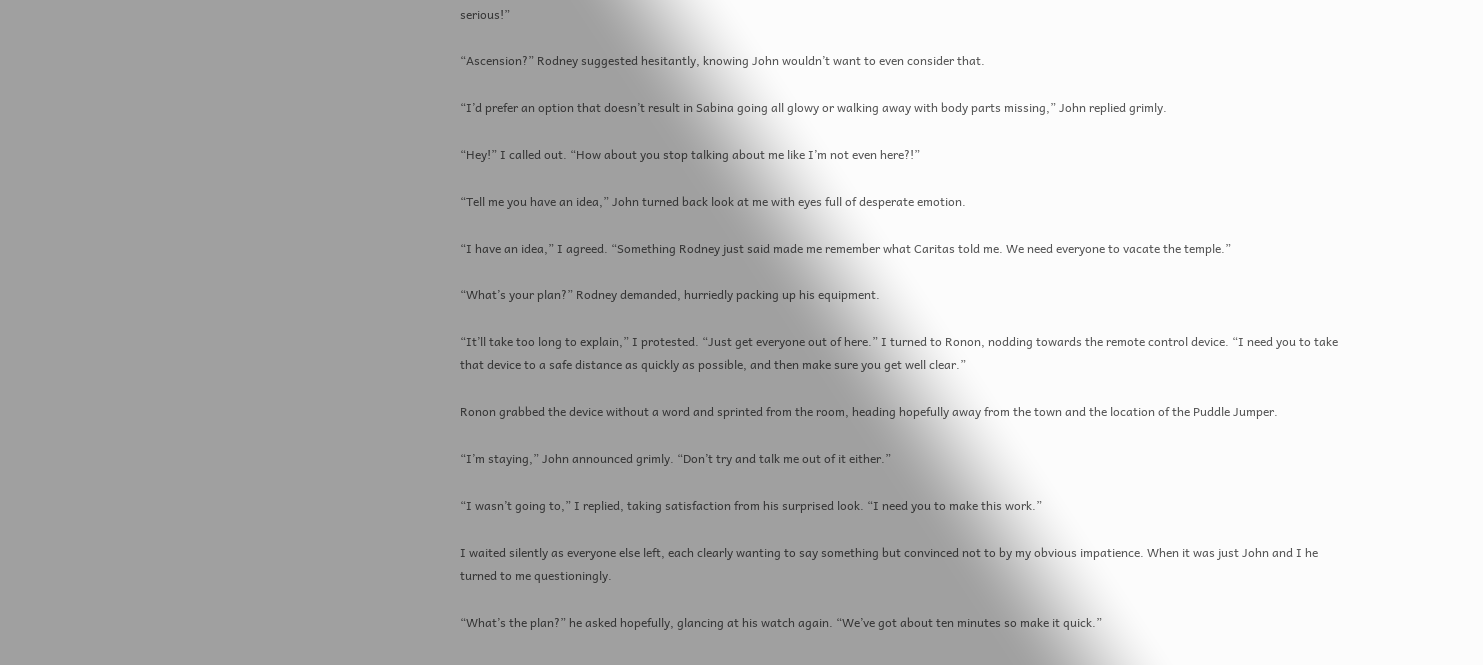serious!”

“Ascension?” Rodney suggested hesitantly, knowing John wouldn’t want to even consider that.

“I’d prefer an option that doesn’t result in Sabina going all glowy or walking away with body parts missing,” John replied grimly.

“Hey!” I called out. “How about you stop talking about me like I’m not even here?!”

“Tell me you have an idea,” John turned back look at me with eyes full of desperate emotion.

“I have an idea,” I agreed. “Something Rodney just said made me remember what Caritas told me. We need everyone to vacate the temple.”

“What’s your plan?” Rodney demanded, hurriedly packing up his equipment.

“It’ll take too long to explain,” I protested. “Just get everyone out of here.” I turned to Ronon, nodding towards the remote control device. “I need you to take that device to a safe distance as quickly as possible, and then make sure you get well clear.”

Ronon grabbed the device without a word and sprinted from the room, heading hopefully away from the town and the location of the Puddle Jumper.

“I’m staying,” John announced grimly. “Don’t try and talk me out of it either.”

“I wasn’t going to,” I replied, taking satisfaction from his surprised look. “I need you to make this work.”

I waited silently as everyone else left, each clearly wanting to say something but convinced not to by my obvious impatience. When it was just John and I he turned to me questioningly.

“What’s the plan?” he asked hopefully, glancing at his watch again. “We’ve got about ten minutes so make it quick.”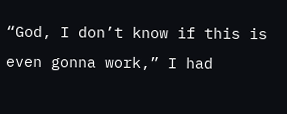“God, I don’t know if this is even gonna work,” I had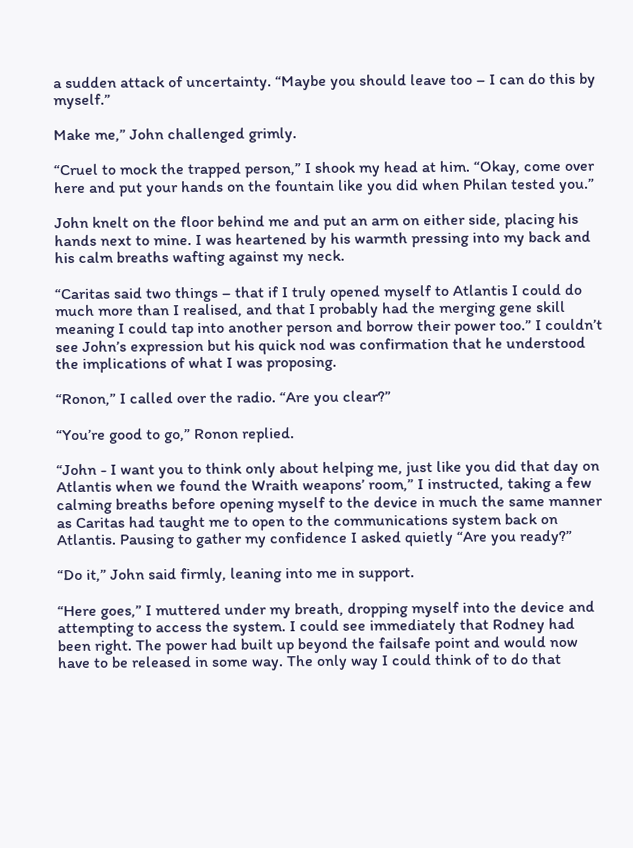a sudden attack of uncertainty. “Maybe you should leave too – I can do this by myself.”

Make me,” John challenged grimly.

“Cruel to mock the trapped person,” I shook my head at him. “Okay, come over here and put your hands on the fountain like you did when Philan tested you.”

John knelt on the floor behind me and put an arm on either side, placing his hands next to mine. I was heartened by his warmth pressing into my back and his calm breaths wafting against my neck.

“Caritas said two things – that if I truly opened myself to Atlantis I could do much more than I realised, and that I probably had the merging gene skill meaning I could tap into another person and borrow their power too.” I couldn’t see John’s expression but his quick nod was confirmation that he understood the implications of what I was proposing.

“Ronon,” I called over the radio. “Are you clear?”

“You’re good to go,” Ronon replied.

“John - I want you to think only about helping me, just like you did that day on Atlantis when we found the Wraith weapons’ room,” I instructed, taking a few calming breaths before opening myself to the device in much the same manner as Caritas had taught me to open to the communications system back on Atlantis. Pausing to gather my confidence I asked quietly “Are you ready?”

“Do it,” John said firmly, leaning into me in support.

“Here goes,” I muttered under my breath, dropping myself into the device and attempting to access the system. I could see immediately that Rodney had been right. The power had built up beyond the failsafe point and would now have to be released in some way. The only way I could think of to do that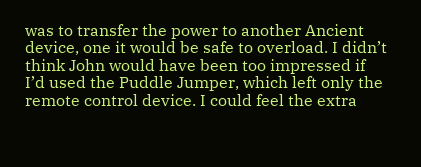was to transfer the power to another Ancient device, one it would be safe to overload. I didn’t think John would have been too impressed if I’d used the Puddle Jumper, which left only the remote control device. I could feel the extra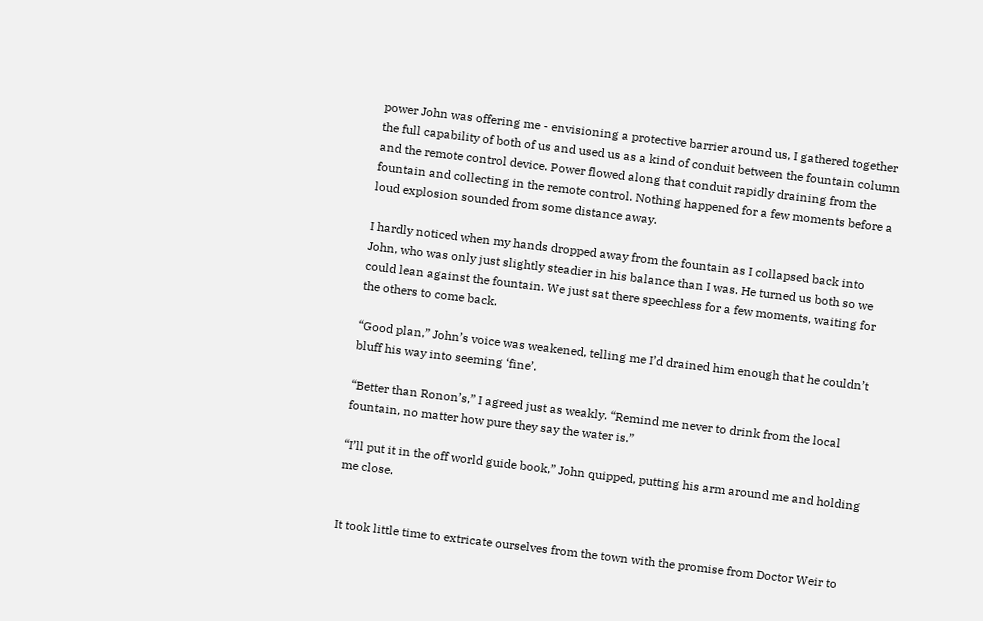power John was offering me - envisioning a protective barrier around us, I gathered together the full capability of both of us and used us as a kind of conduit between the fountain column and the remote control device. Power flowed along that conduit rapidly draining from the fountain and collecting in the remote control. Nothing happened for a few moments before a loud explosion sounded from some distance away.

I hardly noticed when my hands dropped away from the fountain as I collapsed back into John, who was only just slightly steadier in his balance than I was. He turned us both so we could lean against the fountain. We just sat there speechless for a few moments, waiting for the others to come back.

“Good plan,” John’s voice was weakened, telling me I’d drained him enough that he couldn’t bluff his way into seeming ‘fine’.

“Better than Ronon’s,” I agreed just as weakly. “Remind me never to drink from the local fountain, no matter how pure they say the water is.”

“I’ll put it in the off world guide book,” John quipped, putting his arm around me and holding me close.


It took little time to extricate ourselves from the town with the promise from Doctor Weir to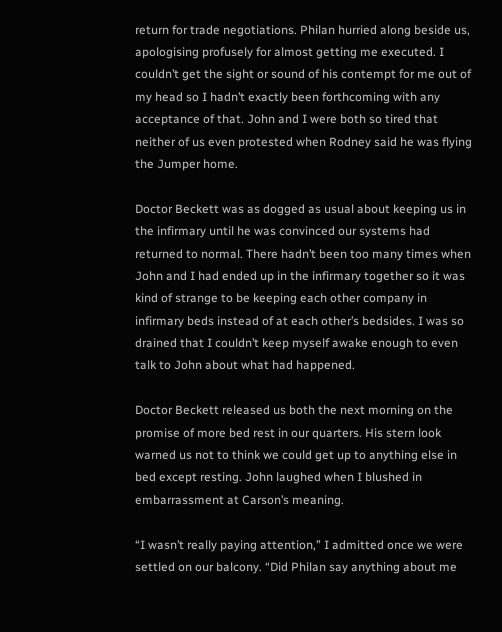return for trade negotiations. Philan hurried along beside us, apologising profusely for almost getting me executed. I couldn’t get the sight or sound of his contempt for me out of my head so I hadn’t exactly been forthcoming with any acceptance of that. John and I were both so tired that neither of us even protested when Rodney said he was flying the Jumper home.

Doctor Beckett was as dogged as usual about keeping us in the infirmary until he was convinced our systems had returned to normal. There hadn’t been too many times when John and I had ended up in the infirmary together so it was kind of strange to be keeping each other company in infirmary beds instead of at each other’s bedsides. I was so drained that I couldn’t keep myself awake enough to even talk to John about what had happened.

Doctor Beckett released us both the next morning on the promise of more bed rest in our quarters. His stern look warned us not to think we could get up to anything else in bed except resting. John laughed when I blushed in embarrassment at Carson’s meaning.

“I wasn’t really paying attention,” I admitted once we were settled on our balcony. “Did Philan say anything about me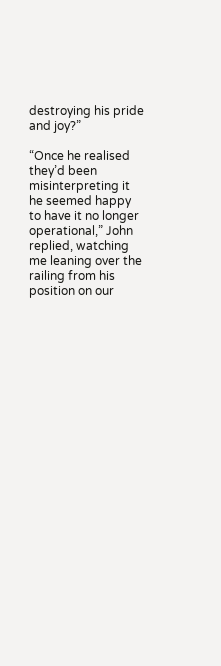destroying his pride and joy?”

“Once he realised they’d been misinterpreting it he seemed happy to have it no longer operational,” John replied, watching me leaning over the railing from his position on our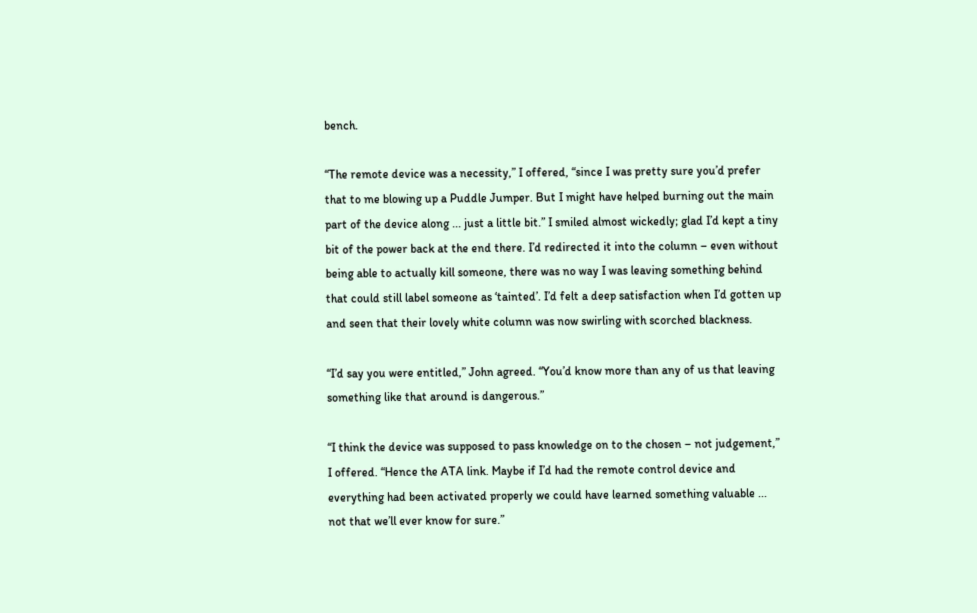bench.

“The remote device was a necessity,” I offered, “since I was pretty sure you’d prefer that to me blowing up a Puddle Jumper. But I might have helped burning out the main part of the device along ... just a little bit.” I smiled almost wickedly; glad I’d kept a tiny bit of the power back at the end there. I’d redirected it into the column – even without being able to actually kill someone, there was no way I was leaving something behind that could still label someone as ‘tainted’. I’d felt a deep satisfaction when I’d gotten up and seen that their lovely white column was now swirling with scorched blackness.

“I’d say you were entitled,” John agreed. “You’d know more than any of us that leaving something like that around is dangerous.”

“I think the device was supposed to pass knowledge on to the chosen – not judgement,” I offered. “Hence the ATA link. Maybe if I’d had the remote control device and everything had been activated properly we could have learned something valuable ... not that we’ll ever know for sure.”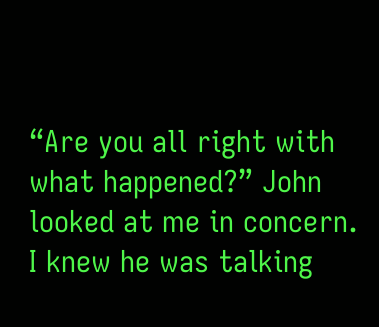“Are you all right with what happened?” John looked at me in concern. I knew he was talking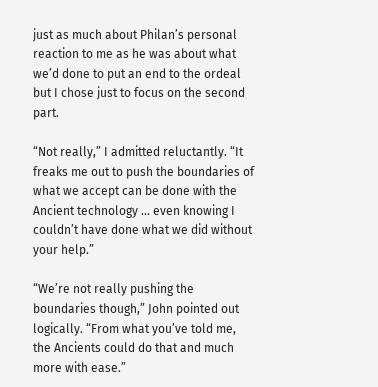just as much about Philan’s personal reaction to me as he was about what we’d done to put an end to the ordeal but I chose just to focus on the second part.

“Not really,” I admitted reluctantly. “It freaks me out to push the boundaries of what we accept can be done with the Ancient technology ... even knowing I couldn’t have done what we did without your help.”

“We’re not really pushing the boundaries though,” John pointed out logically. “From what you’ve told me, the Ancients could do that and much more with ease.”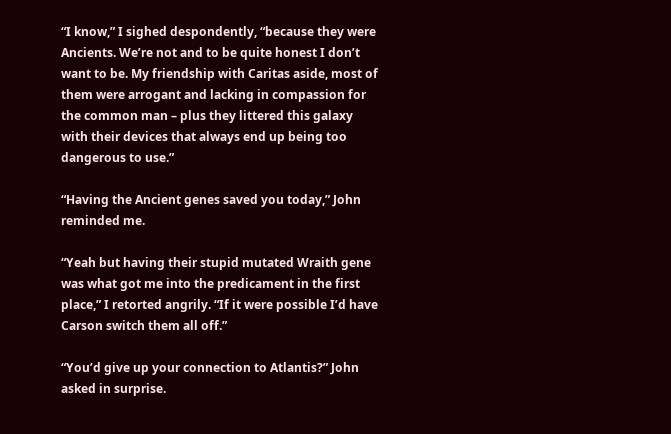“I know,” I sighed despondently, “because they were Ancients. We’re not and to be quite honest I don’t want to be. My friendship with Caritas aside, most of them were arrogant and lacking in compassion for the common man – plus they littered this galaxy with their devices that always end up being too dangerous to use.”

“Having the Ancient genes saved you today,” John reminded me.

“Yeah but having their stupid mutated Wraith gene was what got me into the predicament in the first place,” I retorted angrily. “If it were possible I’d have Carson switch them all off.”

“You’d give up your connection to Atlantis?” John asked in surprise.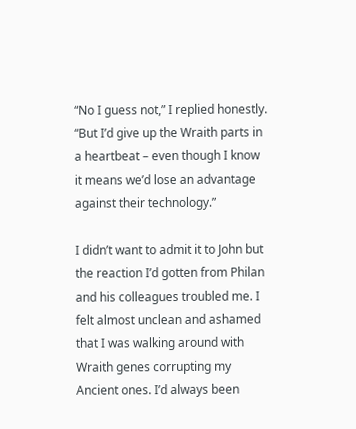“No I guess not,” I replied honestly. “But I’d give up the Wraith parts in a heartbeat – even though I know it means we’d lose an advantage against their technology.”

I didn’t want to admit it to John but the reaction I’d gotten from Philan and his colleagues troubled me. I felt almost unclean and ashamed that I was walking around with Wraith genes corrupting my Ancient ones. I’d always been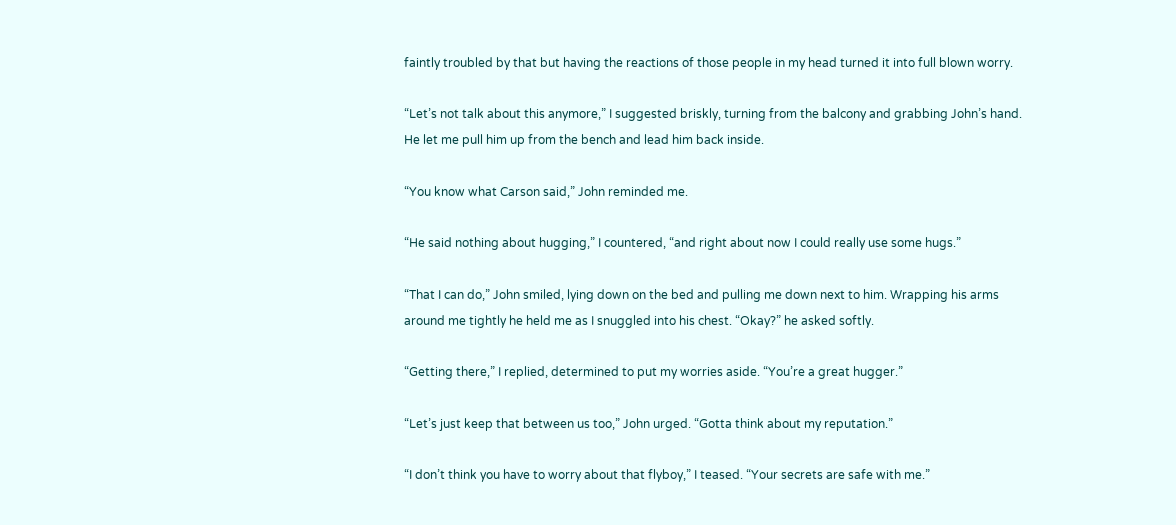faintly troubled by that but having the reactions of those people in my head turned it into full blown worry.

“Let’s not talk about this anymore,” I suggested briskly, turning from the balcony and grabbing John’s hand. He let me pull him up from the bench and lead him back inside.

“You know what Carson said,” John reminded me.

“He said nothing about hugging,” I countered, “and right about now I could really use some hugs.”

“That I can do,” John smiled, lying down on the bed and pulling me down next to him. Wrapping his arms around me tightly he held me as I snuggled into his chest. “Okay?” he asked softly.

“Getting there,” I replied, determined to put my worries aside. “You’re a great hugger.”

“Let’s just keep that between us too,” John urged. “Gotta think about my reputation.”

“I don’t think you have to worry about that flyboy,” I teased. “Your secrets are safe with me.”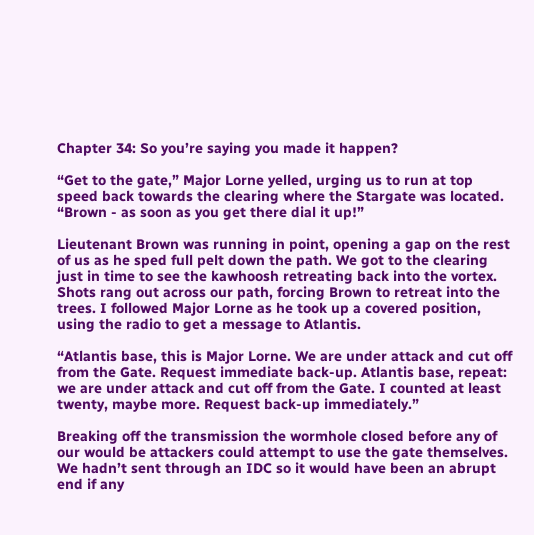Chapter 34: So you’re saying you made it happen?

“Get to the gate,” Major Lorne yelled, urging us to run at top speed back towards the clearing where the Stargate was located. “Brown - as soon as you get there dial it up!”

Lieutenant Brown was running in point, opening a gap on the rest of us as he sped full pelt down the path. We got to the clearing just in time to see the kawhoosh retreating back into the vortex. Shots rang out across our path, forcing Brown to retreat into the trees. I followed Major Lorne as he took up a covered position, using the radio to get a message to Atlantis.

“Atlantis base, this is Major Lorne. We are under attack and cut off from the Gate. Request immediate back-up. Atlantis base, repeat: we are under attack and cut off from the Gate. I counted at least twenty, maybe more. Request back-up immediately.”

Breaking off the transmission the wormhole closed before any of our would be attackers could attempt to use the gate themselves. We hadn’t sent through an IDC so it would have been an abrupt end if any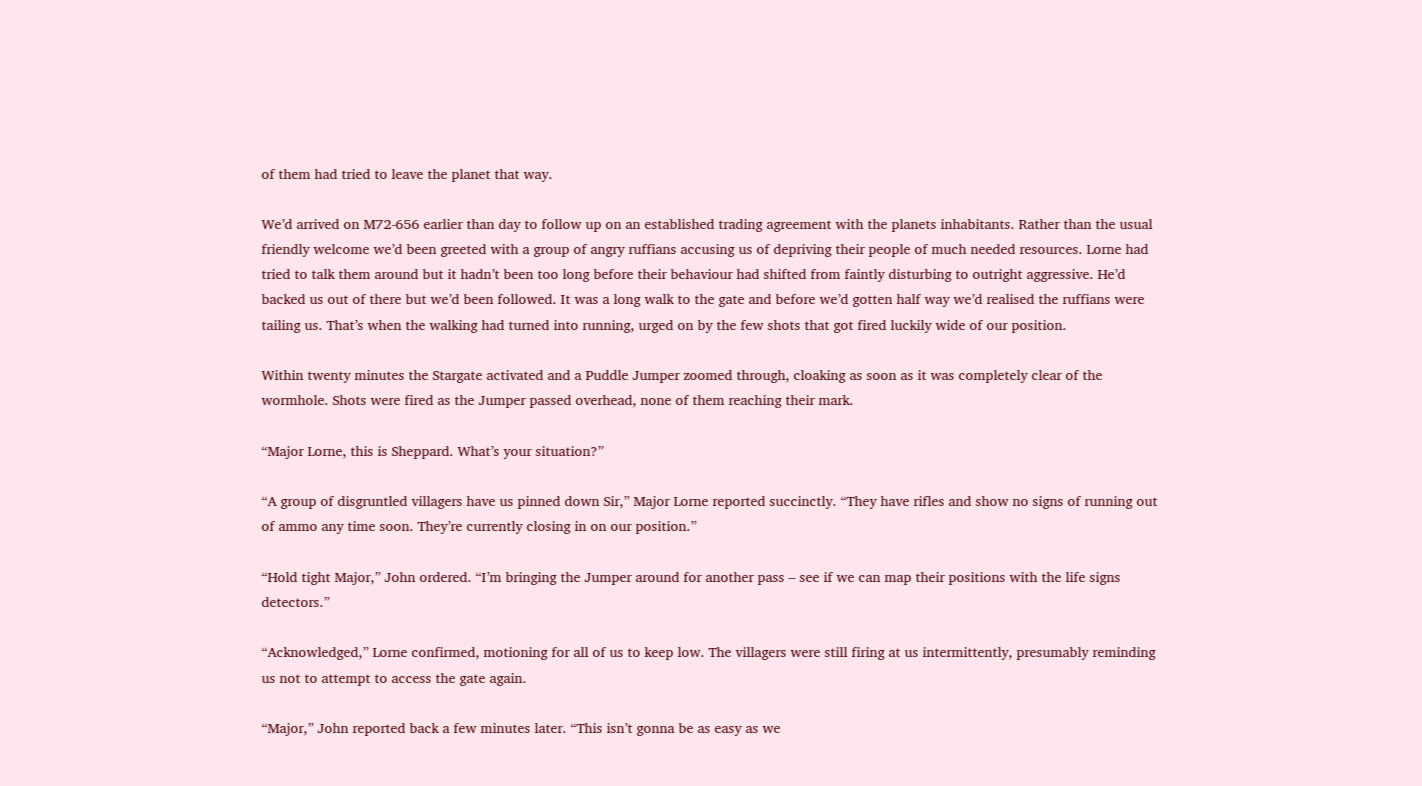of them had tried to leave the planet that way.

We’d arrived on M72-656 earlier than day to follow up on an established trading agreement with the planets inhabitants. Rather than the usual friendly welcome we’d been greeted with a group of angry ruffians accusing us of depriving their people of much needed resources. Lorne had tried to talk them around but it hadn’t been too long before their behaviour had shifted from faintly disturbing to outright aggressive. He’d backed us out of there but we’d been followed. It was a long walk to the gate and before we’d gotten half way we’d realised the ruffians were tailing us. That’s when the walking had turned into running, urged on by the few shots that got fired luckily wide of our position.

Within twenty minutes the Stargate activated and a Puddle Jumper zoomed through, cloaking as soon as it was completely clear of the wormhole. Shots were fired as the Jumper passed overhead, none of them reaching their mark.

“Major Lorne, this is Sheppard. What’s your situation?”

“A group of disgruntled villagers have us pinned down Sir,” Major Lorne reported succinctly. “They have rifles and show no signs of running out of ammo any time soon. They’re currently closing in on our position.”

“Hold tight Major,” John ordered. “I’m bringing the Jumper around for another pass – see if we can map their positions with the life signs detectors.”

“Acknowledged,” Lorne confirmed, motioning for all of us to keep low. The villagers were still firing at us intermittently, presumably reminding us not to attempt to access the gate again.

“Major,” John reported back a few minutes later. “This isn’t gonna be as easy as we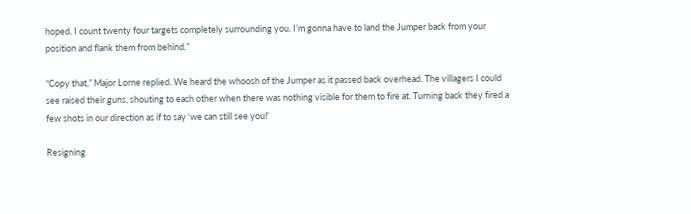hoped. I count twenty four targets completely surrounding you. I’m gonna have to land the Jumper back from your position and flank them from behind.”

“Copy that,” Major Lorne replied. We heard the whoosh of the Jumper as it passed back overhead. The villagers I could see raised their guns, shouting to each other when there was nothing visible for them to fire at. Turning back they fired a few shots in our direction as if to say ‘we can still see you!’

Resigning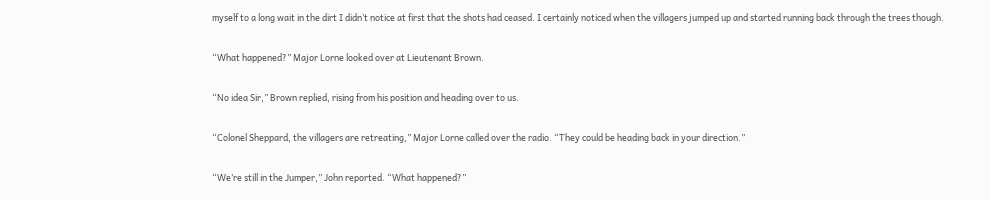myself to a long wait in the dirt I didn’t notice at first that the shots had ceased. I certainly noticed when the villagers jumped up and started running back through the trees though.

“What happened?” Major Lorne looked over at Lieutenant Brown.

“No idea Sir,” Brown replied, rising from his position and heading over to us.

“Colonel Sheppard, the villagers are retreating,” Major Lorne called over the radio. “They could be heading back in your direction.”

“We’re still in the Jumper,” John reported. “What happened?”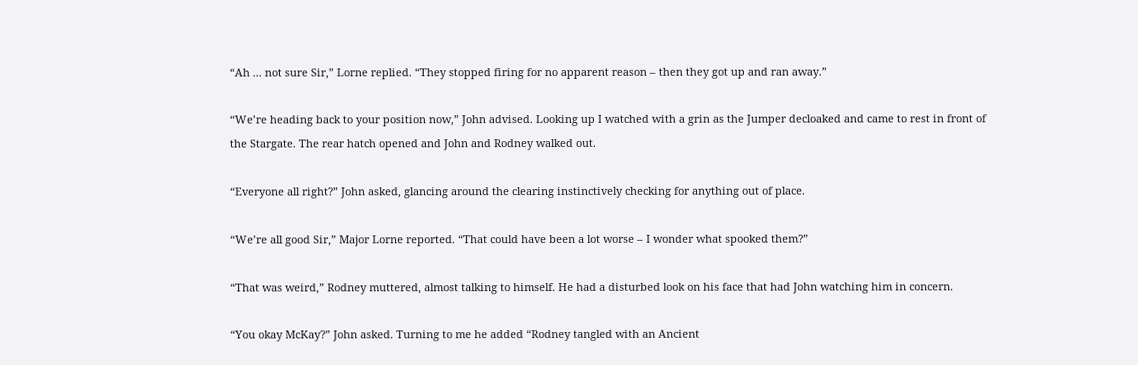“Ah ... not sure Sir,” Lorne replied. “They stopped firing for no apparent reason – then they got up and ran away.”

“We’re heading back to your position now,” John advised. Looking up I watched with a grin as the Jumper decloaked and came to rest in front of the Stargate. The rear hatch opened and John and Rodney walked out.

“Everyone all right?” John asked, glancing around the clearing instinctively checking for anything out of place.

“We’re all good Sir,” Major Lorne reported. “That could have been a lot worse – I wonder what spooked them?”

“That was weird,” Rodney muttered, almost talking to himself. He had a disturbed look on his face that had John watching him in concern.

“You okay McKay?” John asked. Turning to me he added “Rodney tangled with an Ancient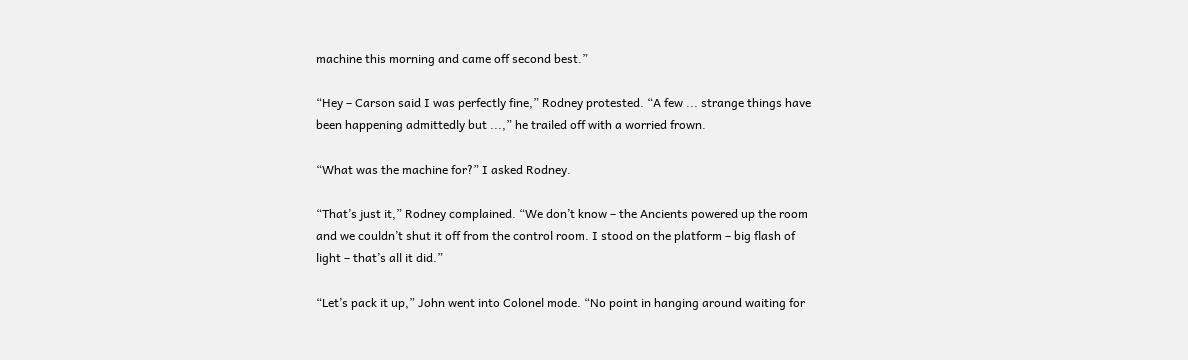machine this morning and came off second best.”

“Hey – Carson said I was perfectly fine,” Rodney protested. “A few ... strange things have been happening admittedly but ...,” he trailed off with a worried frown.

“What was the machine for?” I asked Rodney.

“That’s just it,” Rodney complained. “We don’t know – the Ancients powered up the room and we couldn’t shut it off from the control room. I stood on the platform – big flash of light – that’s all it did.”

“Let’s pack it up,” John went into Colonel mode. “No point in hanging around waiting for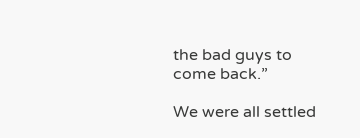the bad guys to come back.”

We were all settled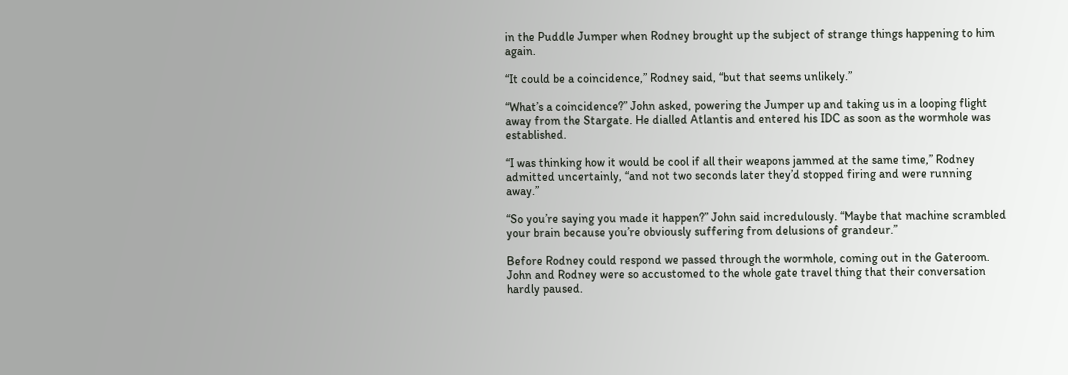in the Puddle Jumper when Rodney brought up the subject of strange things happening to him again.

“It could be a coincidence,” Rodney said, “but that seems unlikely.”

“What’s a coincidence?” John asked, powering the Jumper up and taking us in a looping flight away from the Stargate. He dialled Atlantis and entered his IDC as soon as the wormhole was established.

“I was thinking how it would be cool if all their weapons jammed at the same time,” Rodney admitted uncertainly, “and not two seconds later they’d stopped firing and were running away.”

“So you’re saying you made it happen?” John said incredulously. “Maybe that machine scrambled your brain because you’re obviously suffering from delusions of grandeur.”

Before Rodney could respond we passed through the wormhole, coming out in the Gateroom. John and Rodney were so accustomed to the whole gate travel thing that their conversation hardly paused.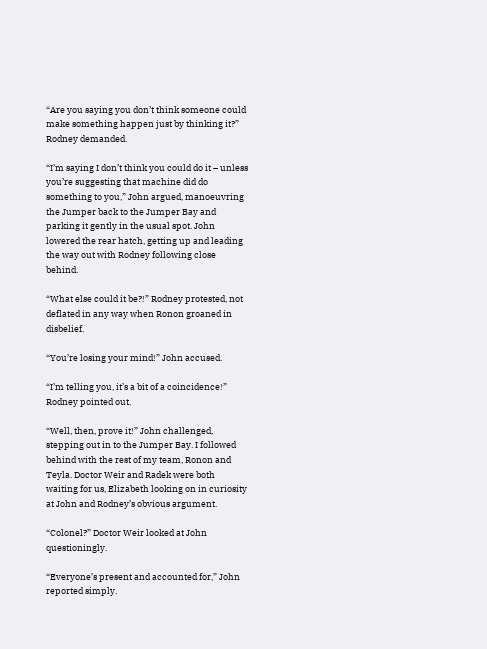“Are you saying you don’t think someone could make something happen just by thinking it?” Rodney demanded.

“I’m saying I don’t think you could do it – unless you’re suggesting that machine did do something to you,” John argued, manoeuvring the Jumper back to the Jumper Bay and parking it gently in the usual spot. John lowered the rear hatch, getting up and leading the way out with Rodney following close behind.

“What else could it be?!” Rodney protested, not deflated in any way when Ronon groaned in disbelief.

“You’re losing your mind!” John accused.

“I’m telling you, it’s a bit of a coincidence!” Rodney pointed out.

“Well, then, prove it!” John challenged, stepping out in to the Jumper Bay. I followed behind with the rest of my team, Ronon and Teyla. Doctor Weir and Radek were both waiting for us, Elizabeth looking on in curiosity at John and Rodney’s obvious argument.

“Colonel?” Doctor Weir looked at John questioningly.

“Everyone’s present and accounted for,” John reported simply.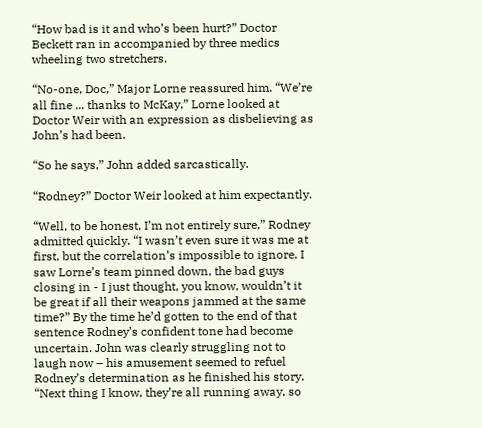“How bad is it and who’s been hurt?” Doctor Beckett ran in accompanied by three medics wheeling two stretchers.

“No-one, Doc,” Major Lorne reassured him. “We’re all fine ... thanks to McKay,” Lorne looked at Doctor Weir with an expression as disbelieving as John’s had been.

“So he says,” John added sarcastically.

“Rodney?” Doctor Weir looked at him expectantly.

“Well, to be honest, I’m not entirely sure,” Rodney admitted quickly. “I wasn’t even sure it was me at first, but the correlation’s impossible to ignore. I saw Lorne’s team pinned down, the bad guys closing in - I just thought, you know, wouldn’t it be great if all their weapons jammed at the same time?” By the time he’d gotten to the end of that sentence Rodney’s confident tone had become uncertain. John was clearly struggling not to laugh now – his amusement seemed to refuel Rodney’s determination as he finished his story. “Next thing I know, they’re all running away, so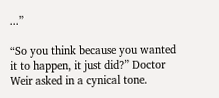...”

“So you think because you wanted it to happen, it just did?” Doctor Weir asked in a cynical tone.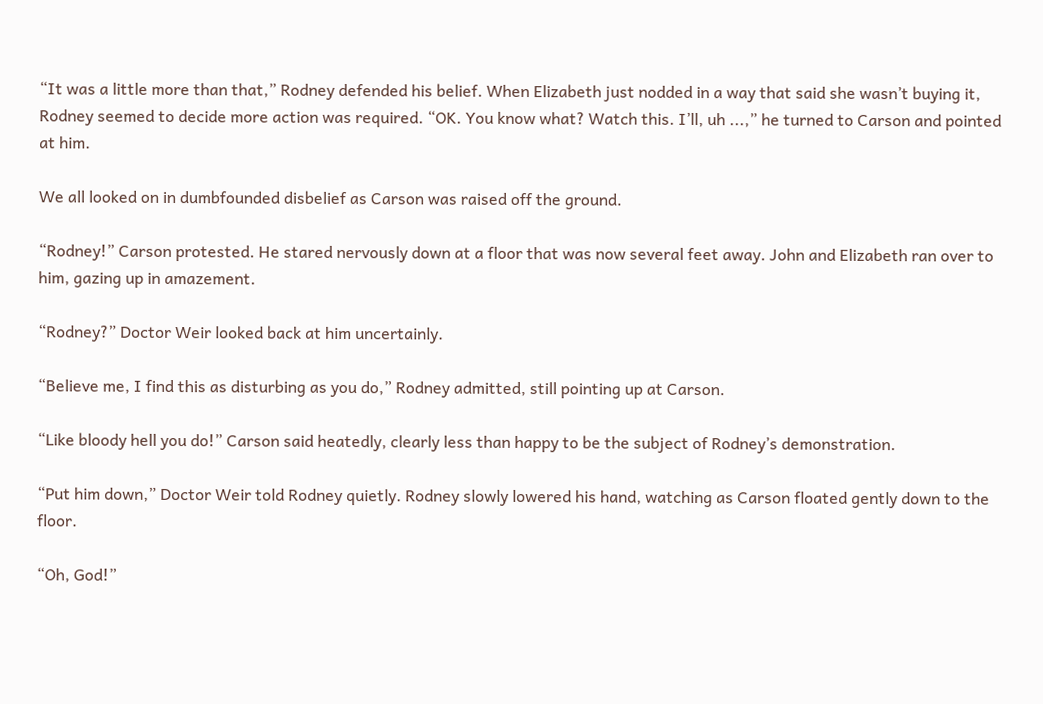“It was a little more than that,” Rodney defended his belief. When Elizabeth just nodded in a way that said she wasn’t buying it, Rodney seemed to decide more action was required. “OK. You know what? Watch this. I’ll, uh ...,” he turned to Carson and pointed at him.

We all looked on in dumbfounded disbelief as Carson was raised off the ground.

“Rodney!” Carson protested. He stared nervously down at a floor that was now several feet away. John and Elizabeth ran over to him, gazing up in amazement.

“Rodney?” Doctor Weir looked back at him uncertainly.

“Believe me, I find this as disturbing as you do,” Rodney admitted, still pointing up at Carson.

“Like bloody hell you do!” Carson said heatedly, clearly less than happy to be the subject of Rodney’s demonstration.

“Put him down,” Doctor Weir told Rodney quietly. Rodney slowly lowered his hand, watching as Carson floated gently down to the floor.

“Oh, God!”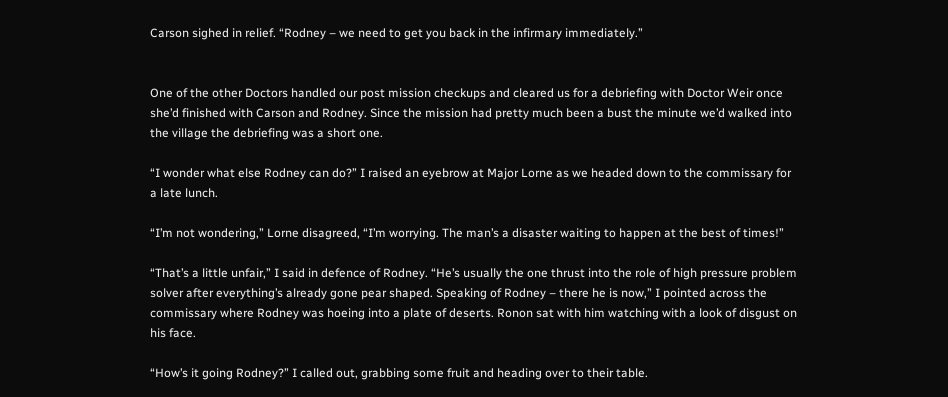Carson sighed in relief. “Rodney – we need to get you back in the infirmary immediately.”


One of the other Doctors handled our post mission checkups and cleared us for a debriefing with Doctor Weir once she’d finished with Carson and Rodney. Since the mission had pretty much been a bust the minute we’d walked into the village the debriefing was a short one.

“I wonder what else Rodney can do?” I raised an eyebrow at Major Lorne as we headed down to the commissary for a late lunch.

“I’m not wondering,” Lorne disagreed, “I’m worrying. The man’s a disaster waiting to happen at the best of times!”

“That’s a little unfair,” I said in defence of Rodney. “He’s usually the one thrust into the role of high pressure problem solver after everything’s already gone pear shaped. Speaking of Rodney – there he is now,” I pointed across the commissary where Rodney was hoeing into a plate of deserts. Ronon sat with him watching with a look of disgust on his face.

“How’s it going Rodney?” I called out, grabbing some fruit and heading over to their table.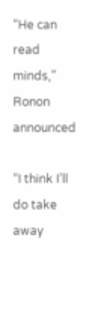“He can read minds,” Ronon announced

“I think I’ll do take away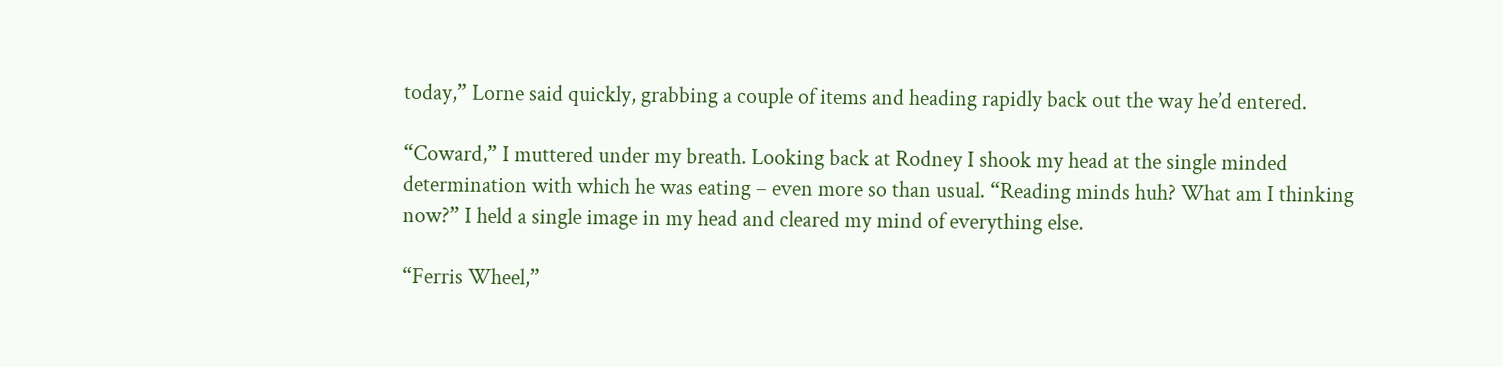today,” Lorne said quickly, grabbing a couple of items and heading rapidly back out the way he’d entered.

“Coward,” I muttered under my breath. Looking back at Rodney I shook my head at the single minded determination with which he was eating – even more so than usual. “Reading minds huh? What am I thinking now?” I held a single image in my head and cleared my mind of everything else.

“Ferris Wheel,”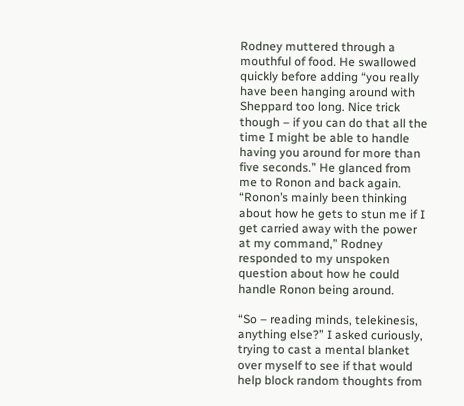Rodney muttered through a mouthful of food. He swallowed quickly before adding “you really have been hanging around with Sheppard too long. Nice trick though – if you can do that all the time I might be able to handle having you around for more than five seconds.” He glanced from me to Ronon and back again. “Ronon’s mainly been thinking about how he gets to stun me if I get carried away with the power at my command,” Rodney responded to my unspoken question about how he could handle Ronon being around.

“So – reading minds, telekinesis, anything else?” I asked curiously, trying to cast a mental blanket over myself to see if that would help block random thoughts from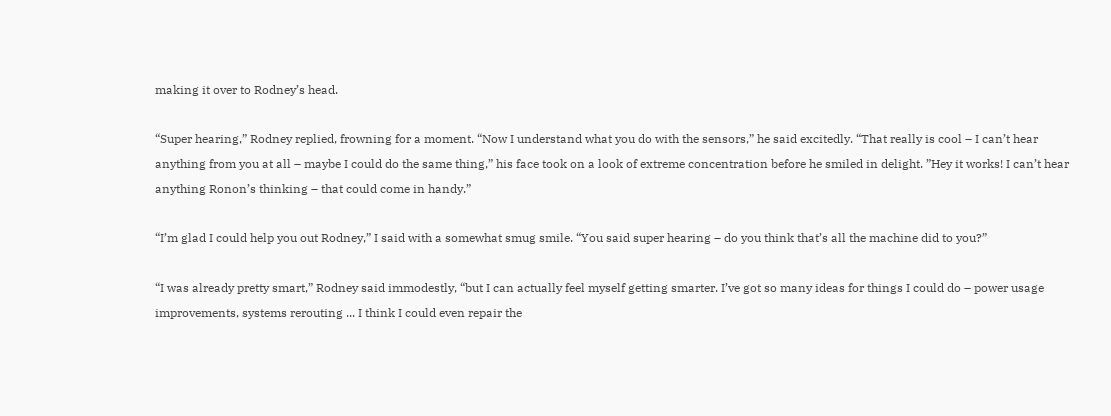making it over to Rodney’s head.

“Super hearing,” Rodney replied, frowning for a moment. “Now I understand what you do with the sensors,” he said excitedly. “That really is cool – I can’t hear anything from you at all – maybe I could do the same thing,” his face took on a look of extreme concentration before he smiled in delight. ”Hey it works! I can’t hear anything Ronon’s thinking – that could come in handy.”

“I’m glad I could help you out Rodney,” I said with a somewhat smug smile. “You said super hearing – do you think that’s all the machine did to you?”

“I was already pretty smart,” Rodney said immodestly, “but I can actually feel myself getting smarter. I’ve got so many ideas for things I could do – power usage improvements, systems rerouting ... I think I could even repair the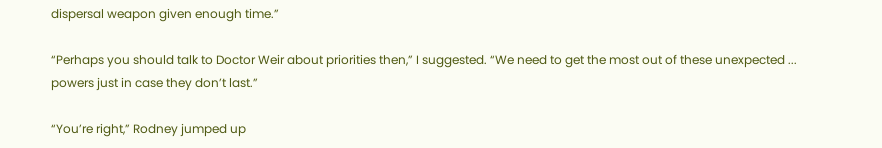dispersal weapon given enough time.”

“Perhaps you should talk to Doctor Weir about priorities then,” I suggested. “We need to get the most out of these unexpected ... powers just in case they don’t last.”

“You’re right,” Rodney jumped up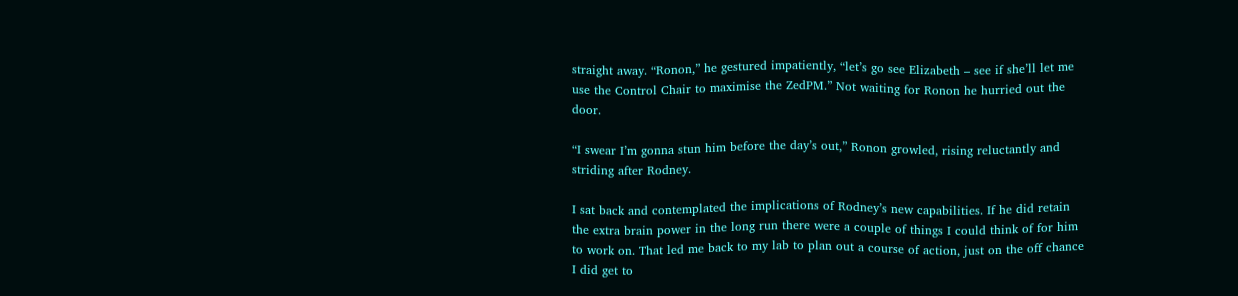straight away. “Ronon,” he gestured impatiently, “let’s go see Elizabeth – see if she’ll let me use the Control Chair to maximise the ZedPM.” Not waiting for Ronon he hurried out the door.

“I swear I’m gonna stun him before the day’s out,” Ronon growled, rising reluctantly and striding after Rodney.

I sat back and contemplated the implications of Rodney’s new capabilities. If he did retain the extra brain power in the long run there were a couple of things I could think of for him to work on. That led me back to my lab to plan out a course of action, just on the off chance I did get to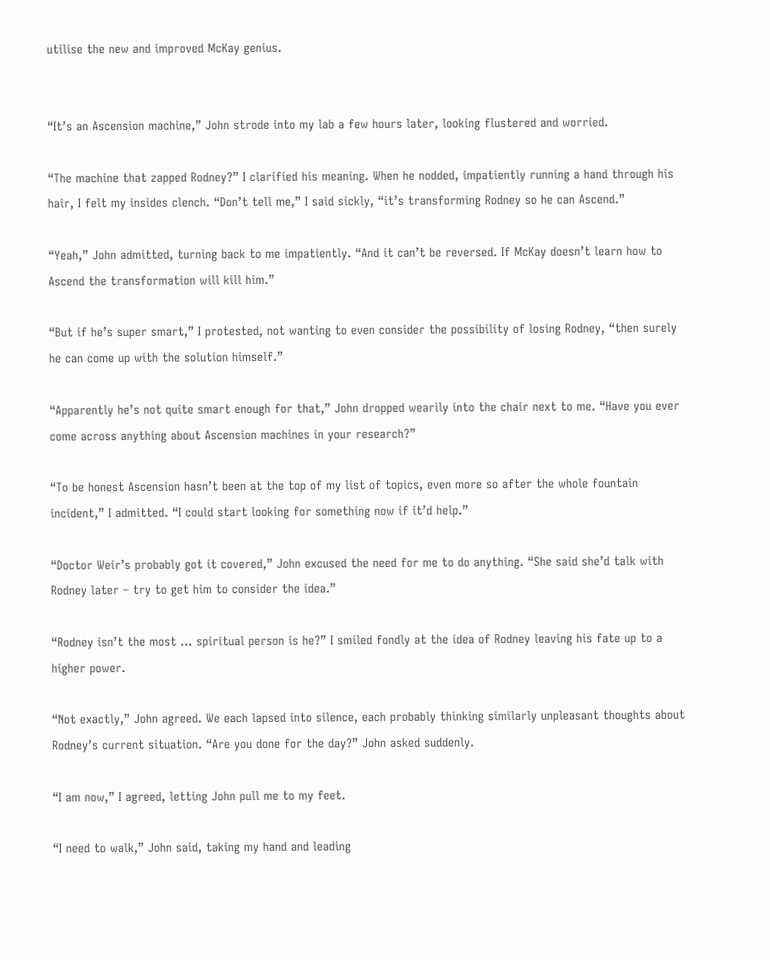utilise the new and improved McKay genius.


“It’s an Ascension machine,” John strode into my lab a few hours later, looking flustered and worried.

“The machine that zapped Rodney?” I clarified his meaning. When he nodded, impatiently running a hand through his hair, I felt my insides clench. “Don’t tell me,” I said sickly, “it’s transforming Rodney so he can Ascend.”

“Yeah,” John admitted, turning back to me impatiently. “And it can’t be reversed. If McKay doesn’t learn how to Ascend the transformation will kill him.”

“But if he’s super smart,” I protested, not wanting to even consider the possibility of losing Rodney, “then surely he can come up with the solution himself.”

“Apparently he’s not quite smart enough for that,” John dropped wearily into the chair next to me. “Have you ever come across anything about Ascension machines in your research?”

“To be honest Ascension hasn’t been at the top of my list of topics, even more so after the whole fountain incident,” I admitted. “I could start looking for something now if it’d help.”

“Doctor Weir’s probably got it covered,” John excused the need for me to do anything. “She said she’d talk with Rodney later – try to get him to consider the idea.”

“Rodney isn’t the most ... spiritual person is he?” I smiled fondly at the idea of Rodney leaving his fate up to a higher power.

“Not exactly,” John agreed. We each lapsed into silence, each probably thinking similarly unpleasant thoughts about Rodney’s current situation. “Are you done for the day?” John asked suddenly.

“I am now,” I agreed, letting John pull me to my feet.

“I need to walk,” John said, taking my hand and leading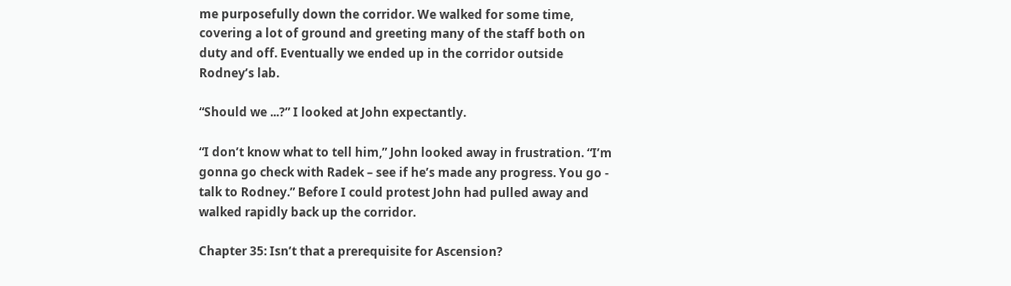me purposefully down the corridor. We walked for some time, covering a lot of ground and greeting many of the staff both on duty and off. Eventually we ended up in the corridor outside Rodney’s lab.

“Should we ...?” I looked at John expectantly.

“I don’t know what to tell him,” John looked away in frustration. “I’m gonna go check with Radek – see if he’s made any progress. You go - talk to Rodney.” Before I could protest John had pulled away and walked rapidly back up the corridor.

Chapter 35: Isn’t that a prerequisite for Ascension?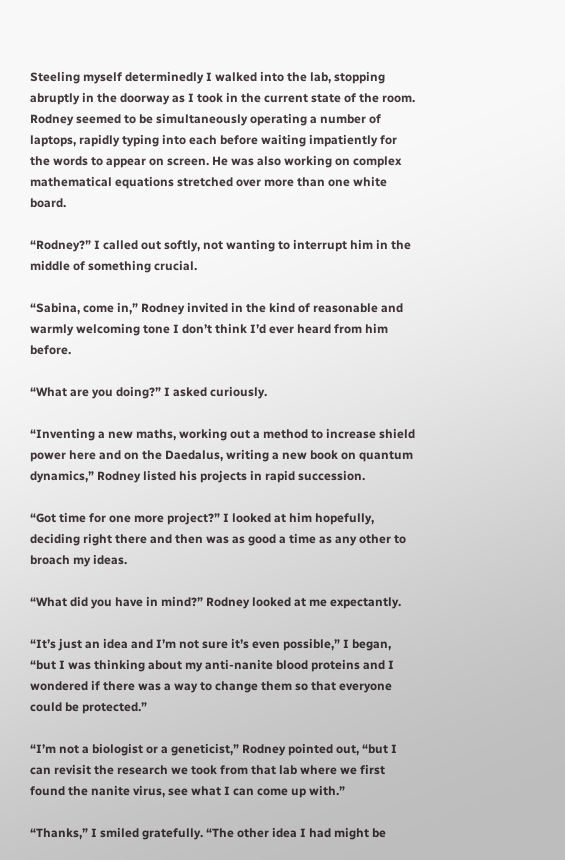Steeling myself determinedly I walked into the lab, stopping abruptly in the doorway as I took in the current state of the room. Rodney seemed to be simultaneously operating a number of laptops, rapidly typing into each before waiting impatiently for the words to appear on screen. He was also working on complex mathematical equations stretched over more than one white board.

“Rodney?” I called out softly, not wanting to interrupt him in the middle of something crucial.

“Sabina, come in,” Rodney invited in the kind of reasonable and warmly welcoming tone I don’t think I’d ever heard from him before.

“What are you doing?” I asked curiously.

“Inventing a new maths, working out a method to increase shield power here and on the Daedalus, writing a new book on quantum dynamics,” Rodney listed his projects in rapid succession.

“Got time for one more project?” I looked at him hopefully, deciding right there and then was as good a time as any other to broach my ideas.

“What did you have in mind?” Rodney looked at me expectantly.

“It’s just an idea and I’m not sure it’s even possible,” I began, “but I was thinking about my anti-nanite blood proteins and I wondered if there was a way to change them so that everyone could be protected.”

“I’m not a biologist or a geneticist,” Rodney pointed out, “but I can revisit the research we took from that lab where we first found the nanite virus, see what I can come up with.”

“Thanks,” I smiled gratefully. “The other idea I had might be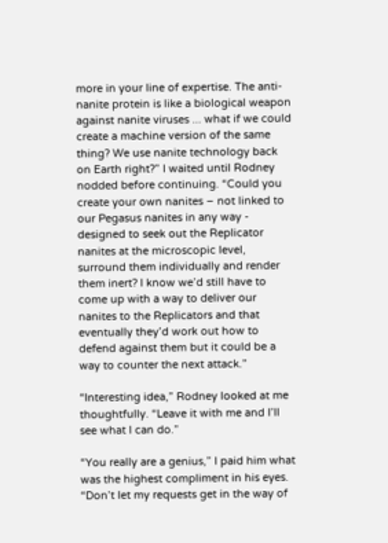more in your line of expertise. The anti-nanite protein is like a biological weapon against nanite viruses ... what if we could create a machine version of the same thing? We use nanite technology back on Earth right?” I waited until Rodney nodded before continuing. “Could you create your own nanites – not linked to our Pegasus nanites in any way - designed to seek out the Replicator nanites at the microscopic level, surround them individually and render them inert? I know we’d still have to come up with a way to deliver our nanites to the Replicators and that eventually they’d work out how to defend against them but it could be a way to counter the next attack.”

“Interesting idea,” Rodney looked at me thoughtfully. “Leave it with me and I’ll see what I can do.”

“You really are a genius,” I paid him what was the highest compliment in his eyes. “Don’t let my requests get in the way of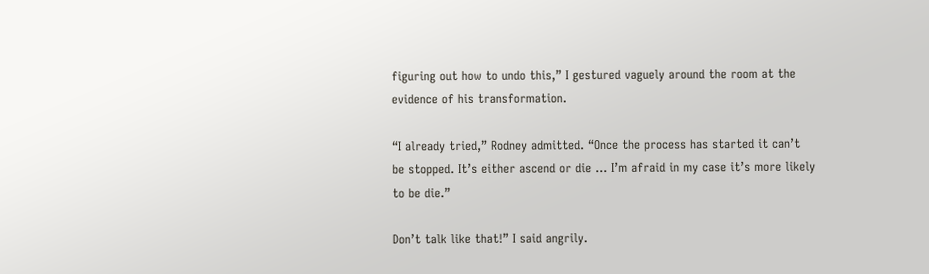figuring out how to undo this,” I gestured vaguely around the room at the evidence of his transformation.

“I already tried,” Rodney admitted. “Once the process has started it can’t be stopped. It’s either ascend or die ... I’m afraid in my case it’s more likely to be die.”

Don’t talk like that!” I said angrily.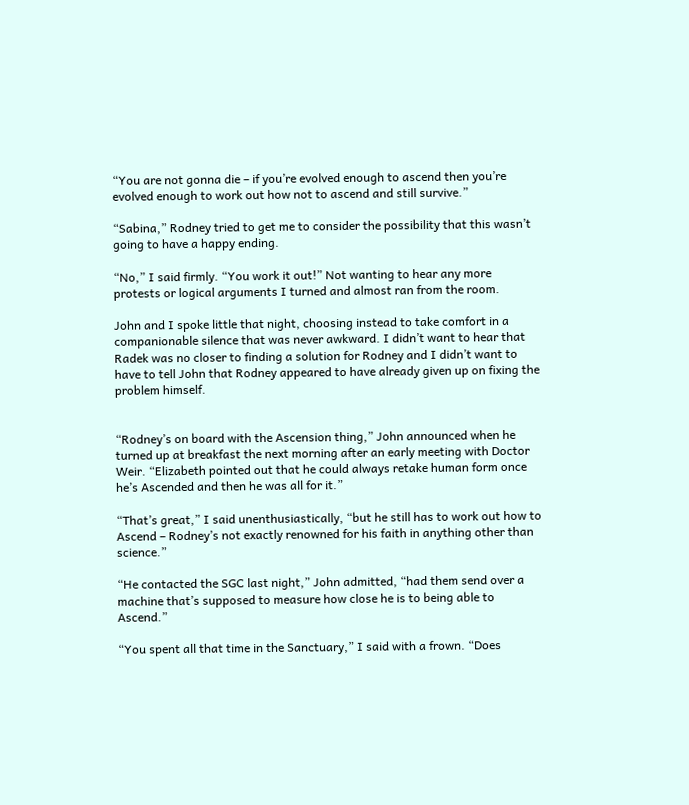“You are not gonna die – if you’re evolved enough to ascend then you’re evolved enough to work out how not to ascend and still survive.”

“Sabina,” Rodney tried to get me to consider the possibility that this wasn’t going to have a happy ending.

“No,” I said firmly. “You work it out!” Not wanting to hear any more protests or logical arguments I turned and almost ran from the room.

John and I spoke little that night, choosing instead to take comfort in a companionable silence that was never awkward. I didn’t want to hear that Radek was no closer to finding a solution for Rodney and I didn’t want to have to tell John that Rodney appeared to have already given up on fixing the problem himself.


“Rodney’s on board with the Ascension thing,” John announced when he turned up at breakfast the next morning after an early meeting with Doctor Weir. “Elizabeth pointed out that he could always retake human form once he’s Ascended and then he was all for it.”

“That’s great,” I said unenthusiastically, “but he still has to work out how to Ascend – Rodney’s not exactly renowned for his faith in anything other than science.”

“He contacted the SGC last night,” John admitted, “had them send over a machine that’s supposed to measure how close he is to being able to Ascend.”

“You spent all that time in the Sanctuary,” I said with a frown. “Does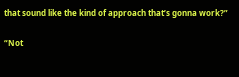that sound like the kind of approach that’s gonna work?”

“Not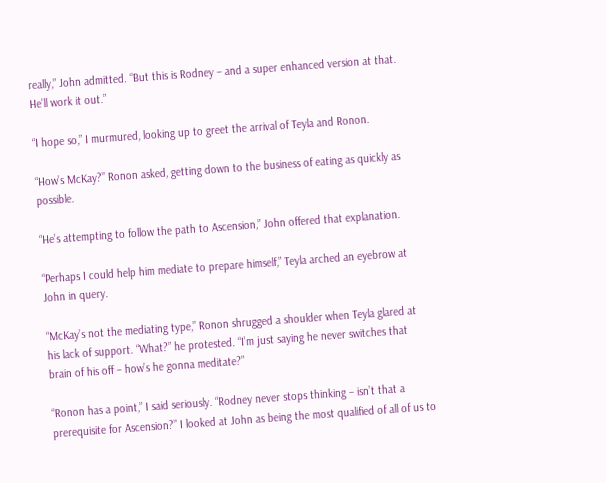really,” John admitted. “But this is Rodney – and a super enhanced version at that. He’ll work it out.”

“I hope so,” I murmured, looking up to greet the arrival of Teyla and Ronon.

“How’s McKay?” Ronon asked, getting down to the business of eating as quickly as possible.

“He’s attempting to follow the path to Ascension,” John offered that explanation.

“Perhaps I could help him mediate to prepare himself,” Teyla arched an eyebrow at John in query.

“McKay’s not the mediating type,” Ronon shrugged a shoulder when Teyla glared at his lack of support. “What?” he protested. “I’m just saying he never switches that brain of his off – how’s he gonna meditate?”

“Ronon has a point,” I said seriously. “Rodney never stops thinking – isn’t that a prerequisite for Ascension?” I looked at John as being the most qualified of all of us to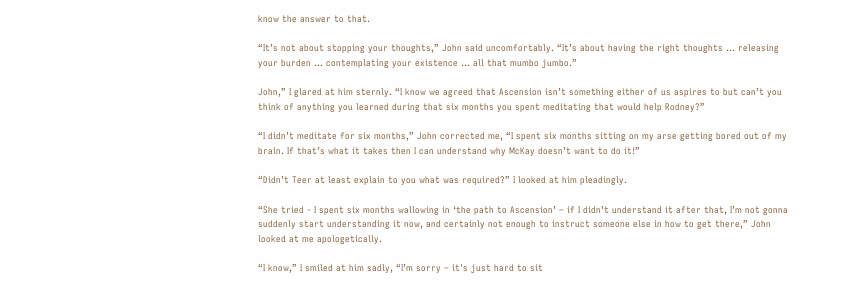know the answer to that.

“It’s not about stopping your thoughts,” John said uncomfortably. “It’s about having the right thoughts ... releasing your burden ... contemplating your existence ... all that mumbo jumbo.”

John,” I glared at him sternly. “I know we agreed that Ascension isn’t something either of us aspires to but can’t you think of anything you learned during that six months you spent meditating that would help Rodney?”

“I didn’t meditate for six months,” John corrected me, “I spent six months sitting on my arse getting bored out of my brain. If that’s what it takes then I can understand why McKay doesn’t want to do it!”

“Didn’t Teer at least explain to you what was required?” I looked at him pleadingly.

“She tried - I spent six months wallowing in ‘the path to Ascension’ – if I didn’t understand it after that, I’m not gonna suddenly start understanding it now, and certainly not enough to instruct someone else in how to get there,” John looked at me apologetically.

“I know,” I smiled at him sadly, “I’m sorry – it's just hard to sit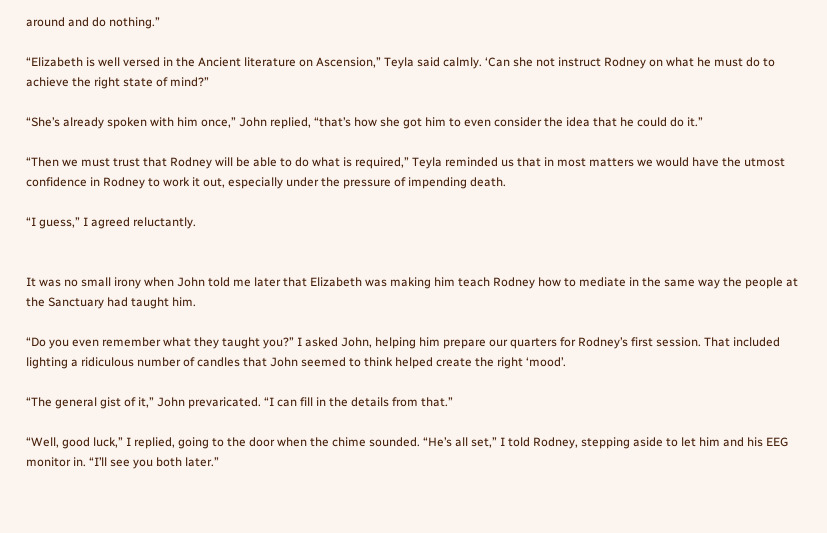around and do nothing.”

“Elizabeth is well versed in the Ancient literature on Ascension,” Teyla said calmly. ‘Can she not instruct Rodney on what he must do to achieve the right state of mind?”

“She’s already spoken with him once,” John replied, “that’s how she got him to even consider the idea that he could do it.”

“Then we must trust that Rodney will be able to do what is required,” Teyla reminded us that in most matters we would have the utmost confidence in Rodney to work it out, especially under the pressure of impending death.

“I guess,” I agreed reluctantly.


It was no small irony when John told me later that Elizabeth was making him teach Rodney how to mediate in the same way the people at the Sanctuary had taught him.

“Do you even remember what they taught you?” I asked John, helping him prepare our quarters for Rodney’s first session. That included lighting a ridiculous number of candles that John seemed to think helped create the right ‘mood’.

“The general gist of it,” John prevaricated. “I can fill in the details from that.”

“Well, good luck,” I replied, going to the door when the chime sounded. “He’s all set,” I told Rodney, stepping aside to let him and his EEG monitor in. “I’ll see you both later.”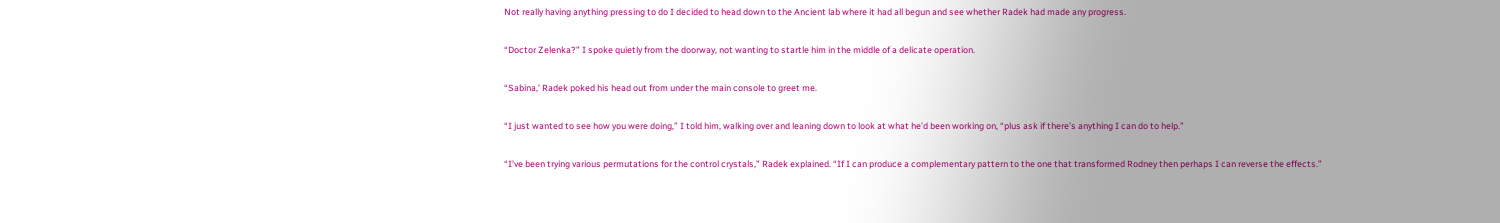Not really having anything pressing to do I decided to head down to the Ancient lab where it had all begun and see whether Radek had made any progress.

“Doctor Zelenka?” I spoke quietly from the doorway, not wanting to startle him in the middle of a delicate operation.

“Sabina,’ Radek poked his head out from under the main console to greet me.

“I just wanted to see how you were doing,” I told him, walking over and leaning down to look at what he’d been working on, “plus ask if there’s anything I can do to help.”

“I’ve been trying various permutations for the control crystals,” Radek explained. “If I can produce a complementary pattern to the one that transformed Rodney then perhaps I can reverse the effects.”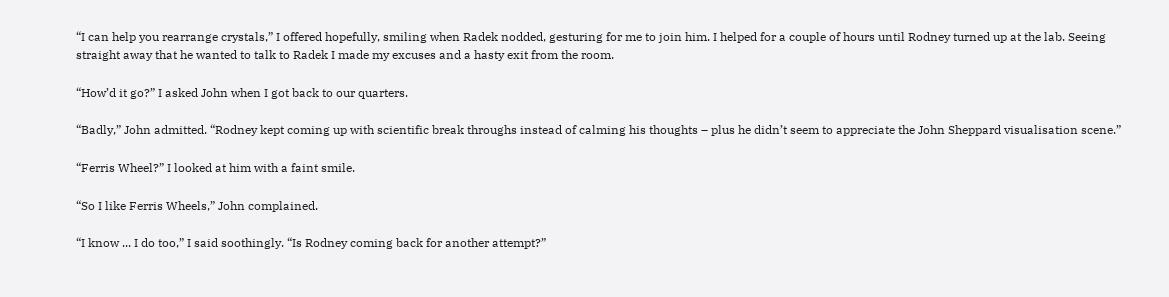“I can help you rearrange crystals,” I offered hopefully, smiling when Radek nodded, gesturing for me to join him. I helped for a couple of hours until Rodney turned up at the lab. Seeing straight away that he wanted to talk to Radek I made my excuses and a hasty exit from the room.

“How’d it go?” I asked John when I got back to our quarters.

“Badly,” John admitted. “Rodney kept coming up with scientific break throughs instead of calming his thoughts – plus he didn’t seem to appreciate the John Sheppard visualisation scene.”

“Ferris Wheel?” I looked at him with a faint smile.

“So I like Ferris Wheels,” John complained.

“I know ... I do too,” I said soothingly. “Is Rodney coming back for another attempt?”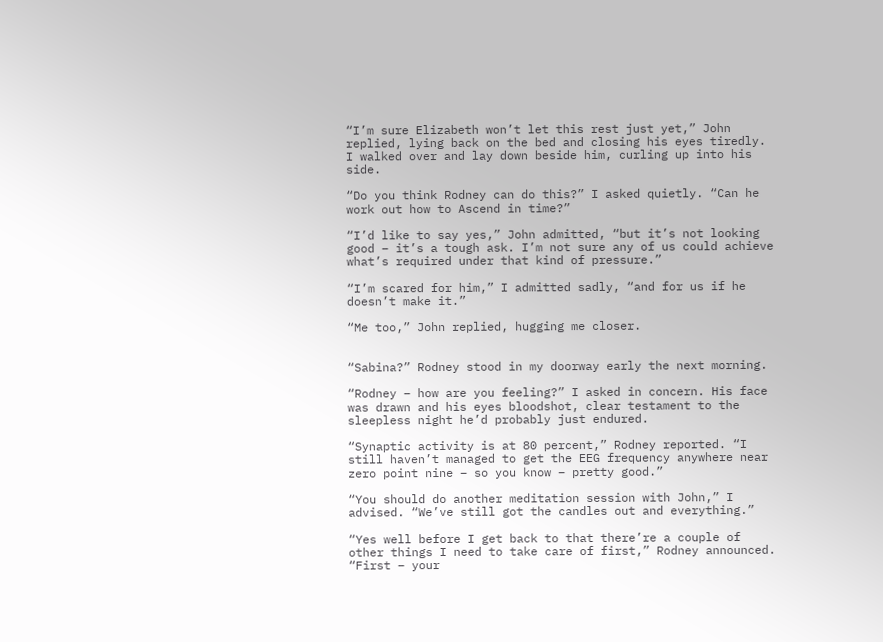“I’m sure Elizabeth won’t let this rest just yet,” John replied, lying back on the bed and closing his eyes tiredly. I walked over and lay down beside him, curling up into his side.

“Do you think Rodney can do this?” I asked quietly. “Can he work out how to Ascend in time?”

“I’d like to say yes,” John admitted, “but it’s not looking good – it’s a tough ask. I’m not sure any of us could achieve what’s required under that kind of pressure.”

“I’m scared for him,” I admitted sadly, “and for us if he doesn’t make it.”

“Me too,” John replied, hugging me closer.


“Sabina?” Rodney stood in my doorway early the next morning.

“Rodney – how are you feeling?” I asked in concern. His face was drawn and his eyes bloodshot, clear testament to the sleepless night he’d probably just endured.

“Synaptic activity is at 80 percent,” Rodney reported. “I still haven’t managed to get the EEG frequency anywhere near zero point nine – so you know – pretty good.”

“You should do another meditation session with John,” I advised. “We’ve still got the candles out and everything.”

“Yes well before I get back to that there’re a couple of other things I need to take care of first,” Rodney announced. “First – your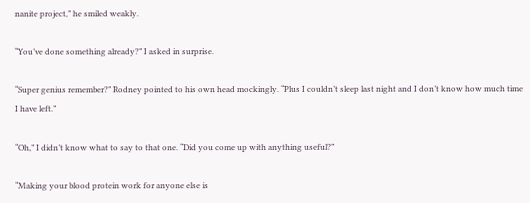nanite project,” he smiled weakly.

“You’ve done something already?” I asked in surprise.

“Super genius remember?” Rodney pointed to his own head mockingly. “Plus I couldn’t sleep last night and I don’t know how much time I have left.”

“Oh,” I didn’t know what to say to that one. “Did you come up with anything useful?”

“Making your blood protein work for anyone else is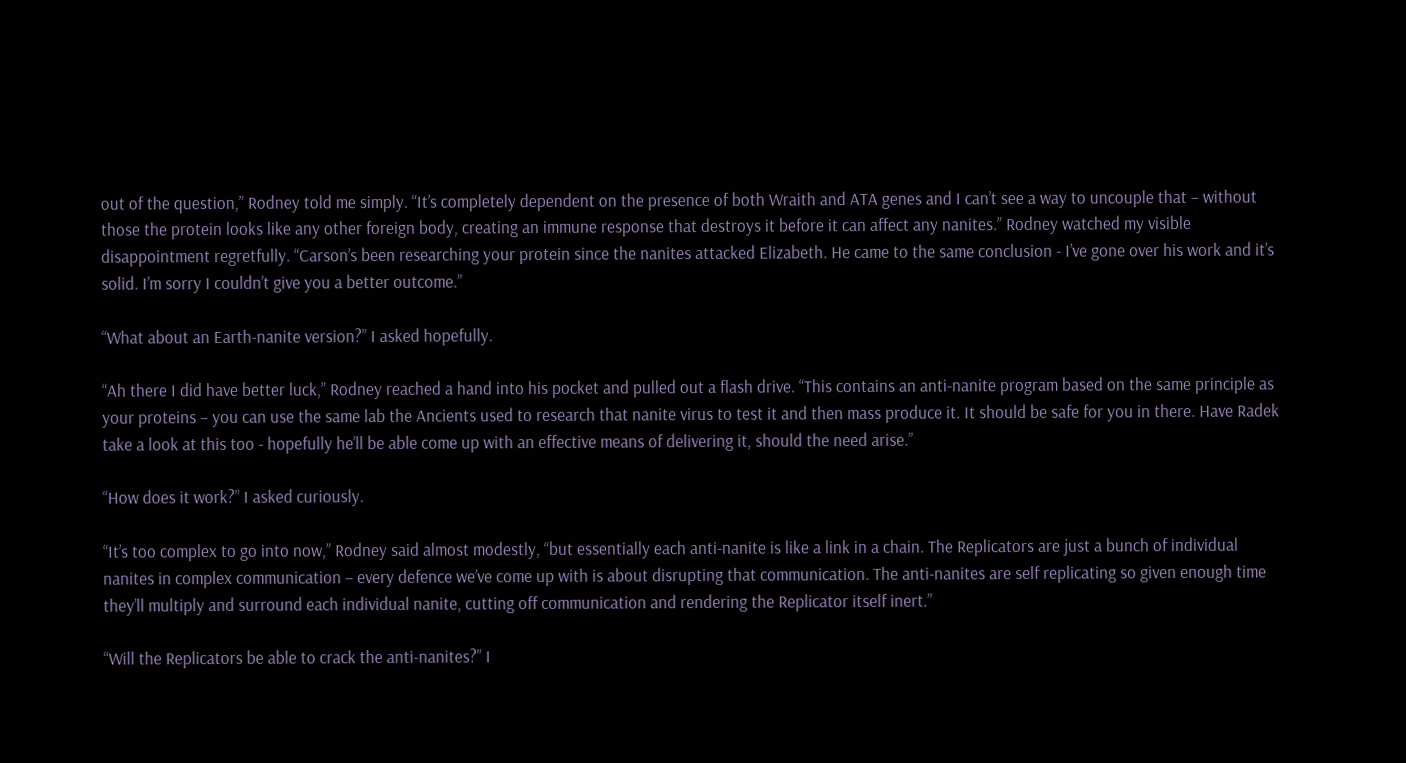out of the question,” Rodney told me simply. “It’s completely dependent on the presence of both Wraith and ATA genes and I can’t see a way to uncouple that – without those the protein looks like any other foreign body, creating an immune response that destroys it before it can affect any nanites.” Rodney watched my visible disappointment regretfully. “Carson’s been researching your protein since the nanites attacked Elizabeth. He came to the same conclusion - I’ve gone over his work and it’s solid. I’m sorry I couldn’t give you a better outcome.”

“What about an Earth-nanite version?” I asked hopefully.

“Ah there I did have better luck,” Rodney reached a hand into his pocket and pulled out a flash drive. “This contains an anti-nanite program based on the same principle as your proteins – you can use the same lab the Ancients used to research that nanite virus to test it and then mass produce it. It should be safe for you in there. Have Radek take a look at this too - hopefully he’ll be able come up with an effective means of delivering it, should the need arise.”

“How does it work?” I asked curiously.

“It’s too complex to go into now,” Rodney said almost modestly, “but essentially each anti-nanite is like a link in a chain. The Replicators are just a bunch of individual nanites in complex communication – every defence we’ve come up with is about disrupting that communication. The anti-nanites are self replicating so given enough time they’ll multiply and surround each individual nanite, cutting off communication and rendering the Replicator itself inert.”

“Will the Replicators be able to crack the anti-nanites?” I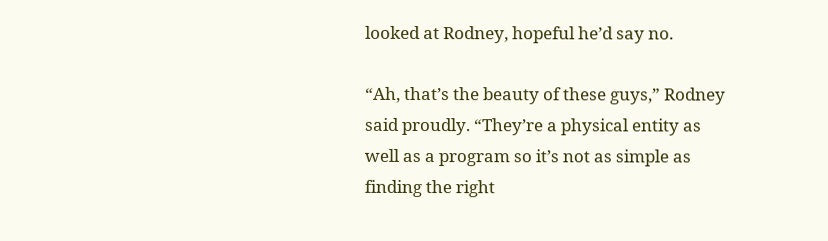looked at Rodney, hopeful he’d say no.

“Ah, that’s the beauty of these guys,” Rodney said proudly. “They’re a physical entity as well as a program so it’s not as simple as finding the right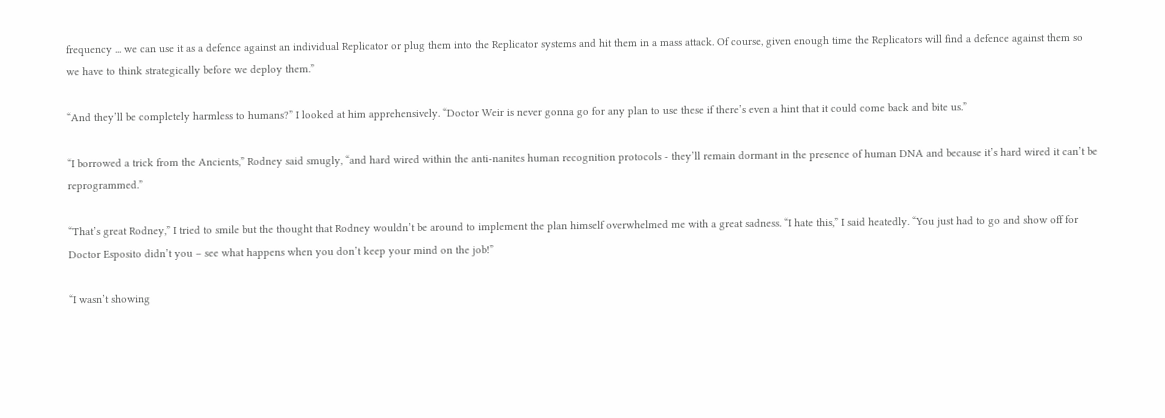frequency ... we can use it as a defence against an individual Replicator or plug them into the Replicator systems and hit them in a mass attack. Of course, given enough time the Replicators will find a defence against them so we have to think strategically before we deploy them.”

“And they’ll be completely harmless to humans?” I looked at him apprehensively. “Doctor Weir is never gonna go for any plan to use these if there’s even a hint that it could come back and bite us.”

“I borrowed a trick from the Ancients,” Rodney said smugly, “and hard wired within the anti-nanites human recognition protocols - they’ll remain dormant in the presence of human DNA and because it’s hard wired it can’t be reprogrammed.”

“That’s great Rodney,” I tried to smile but the thought that Rodney wouldn’t be around to implement the plan himself overwhelmed me with a great sadness. “I hate this,” I said heatedly. “You just had to go and show off for Doctor Esposito didn’t you – see what happens when you don’t keep your mind on the job!”

“I wasn’t showing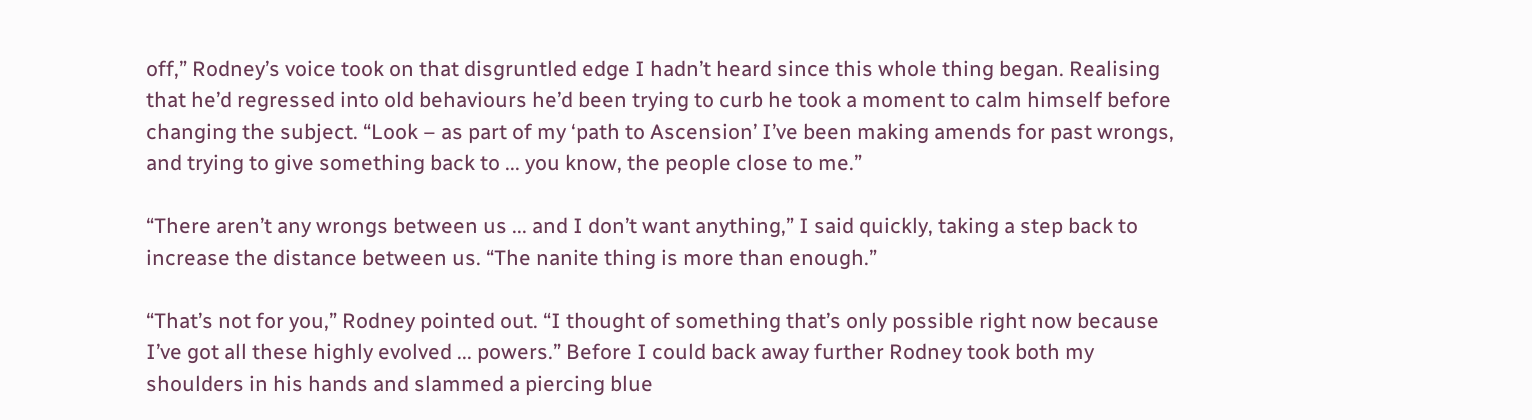off,” Rodney’s voice took on that disgruntled edge I hadn’t heard since this whole thing began. Realising that he’d regressed into old behaviours he’d been trying to curb he took a moment to calm himself before changing the subject. “Look – as part of my ‘path to Ascension’ I’ve been making amends for past wrongs, and trying to give something back to ... you know, the people close to me.”

“There aren’t any wrongs between us ... and I don’t want anything,” I said quickly, taking a step back to increase the distance between us. “The nanite thing is more than enough.”

“That’s not for you,” Rodney pointed out. “I thought of something that’s only possible right now because I’ve got all these highly evolved ... powers.” Before I could back away further Rodney took both my shoulders in his hands and slammed a piercing blue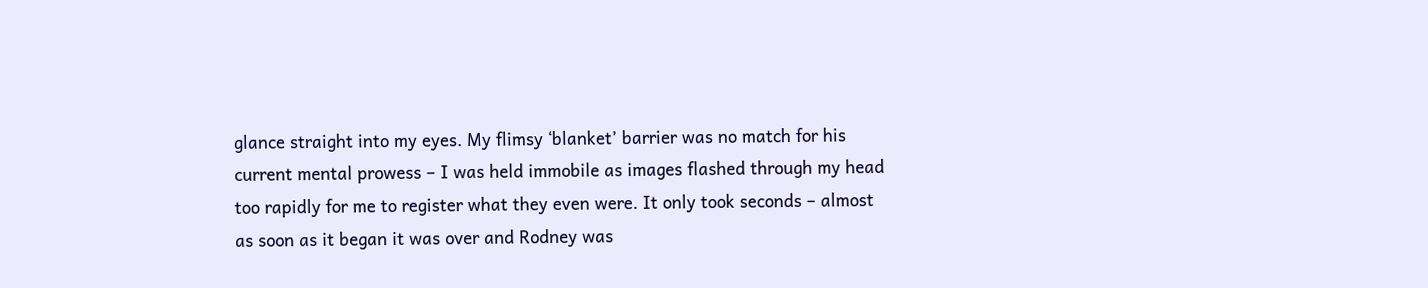glance straight into my eyes. My flimsy ‘blanket’ barrier was no match for his current mental prowess – I was held immobile as images flashed through my head too rapidly for me to register what they even were. It only took seconds – almost as soon as it began it was over and Rodney was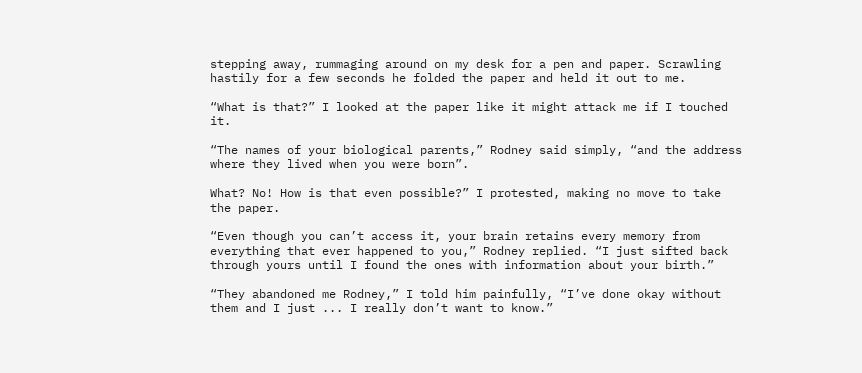stepping away, rummaging around on my desk for a pen and paper. Scrawling hastily for a few seconds he folded the paper and held it out to me.

“What is that?” I looked at the paper like it might attack me if I touched it.

“The names of your biological parents,” Rodney said simply, “and the address where they lived when you were born”.

What? No! How is that even possible?” I protested, making no move to take the paper.

“Even though you can’t access it, your brain retains every memory from everything that ever happened to you,” Rodney replied. “I just sifted back through yours until I found the ones with information about your birth.”

“They abandoned me Rodney,” I told him painfully, “I’ve done okay without them and I just ... I really don’t want to know.”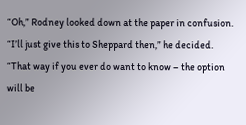“Oh,” Rodney looked down at the paper in confusion. “I’ll just give this to Sheppard then,” he decided. “That way if you ever do want to know – the option will be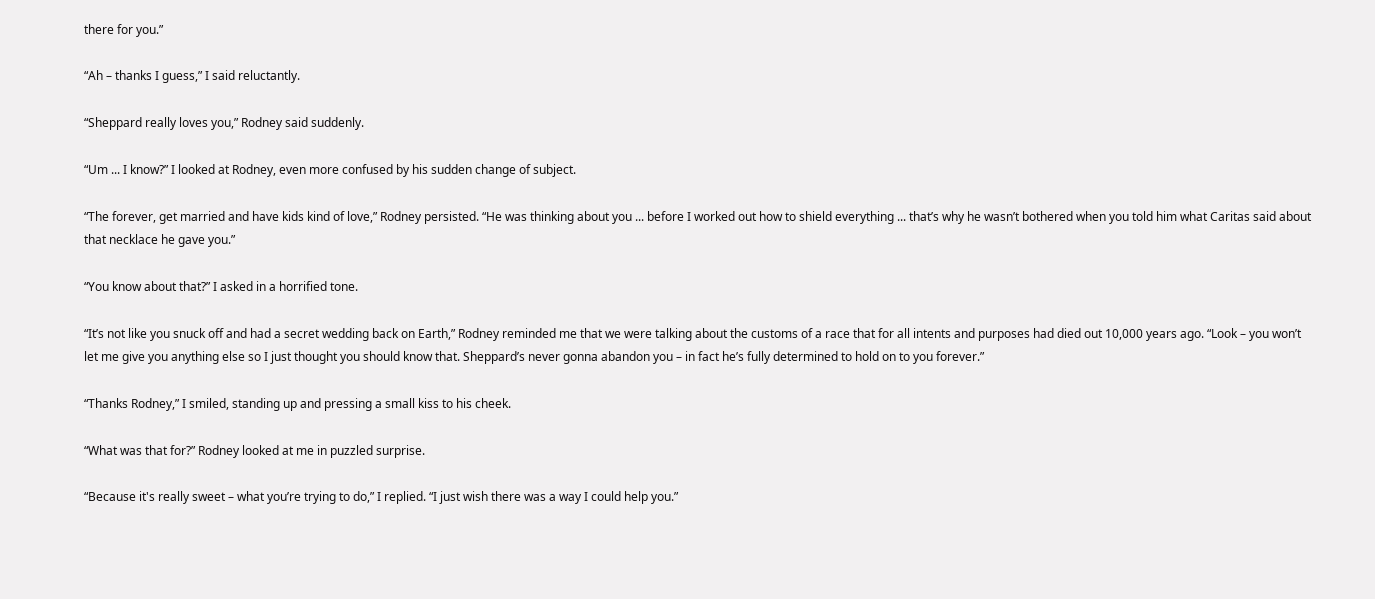there for you.”

“Ah – thanks I guess,” I said reluctantly.

“Sheppard really loves you,” Rodney said suddenly.

“Um ... I know?” I looked at Rodney, even more confused by his sudden change of subject.

“The forever, get married and have kids kind of love,” Rodney persisted. “He was thinking about you ... before I worked out how to shield everything ... that’s why he wasn’t bothered when you told him what Caritas said about that necklace he gave you.”

“You know about that?” I asked in a horrified tone.

“It’s not like you snuck off and had a secret wedding back on Earth,” Rodney reminded me that we were talking about the customs of a race that for all intents and purposes had died out 10,000 years ago. “Look – you won’t let me give you anything else so I just thought you should know that. Sheppard’s never gonna abandon you – in fact he’s fully determined to hold on to you forever.”

“Thanks Rodney,” I smiled, standing up and pressing a small kiss to his cheek.

“What was that for?” Rodney looked at me in puzzled surprise.

“Because it's really sweet – what you’re trying to do,” I replied. “I just wish there was a way I could help you.”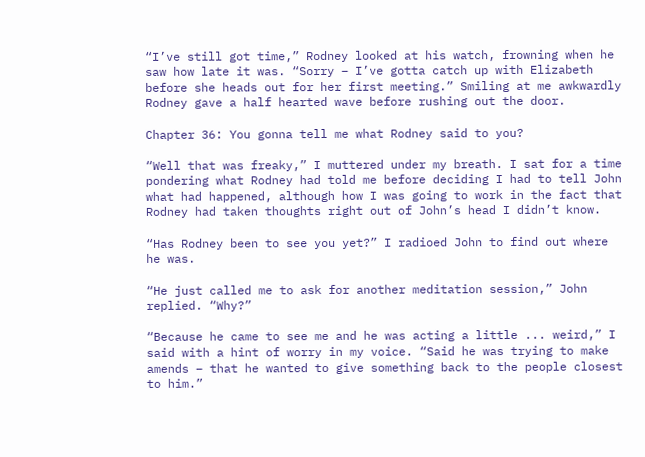“I’ve still got time,” Rodney looked at his watch, frowning when he saw how late it was. “Sorry – I’ve gotta catch up with Elizabeth before she heads out for her first meeting.” Smiling at me awkwardly Rodney gave a half hearted wave before rushing out the door.

Chapter 36: You gonna tell me what Rodney said to you?

“Well that was freaky,” I muttered under my breath. I sat for a time pondering what Rodney had told me before deciding I had to tell John what had happened, although how I was going to work in the fact that Rodney had taken thoughts right out of John’s head I didn’t know.

“Has Rodney been to see you yet?” I radioed John to find out where he was.

“He just called me to ask for another meditation session,” John replied. “Why?”

“Because he came to see me and he was acting a little ... weird,” I said with a hint of worry in my voice. “Said he was trying to make amends – that he wanted to give something back to the people closest to him.”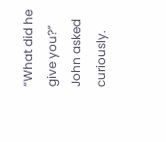“What did he give you?” John asked curiously.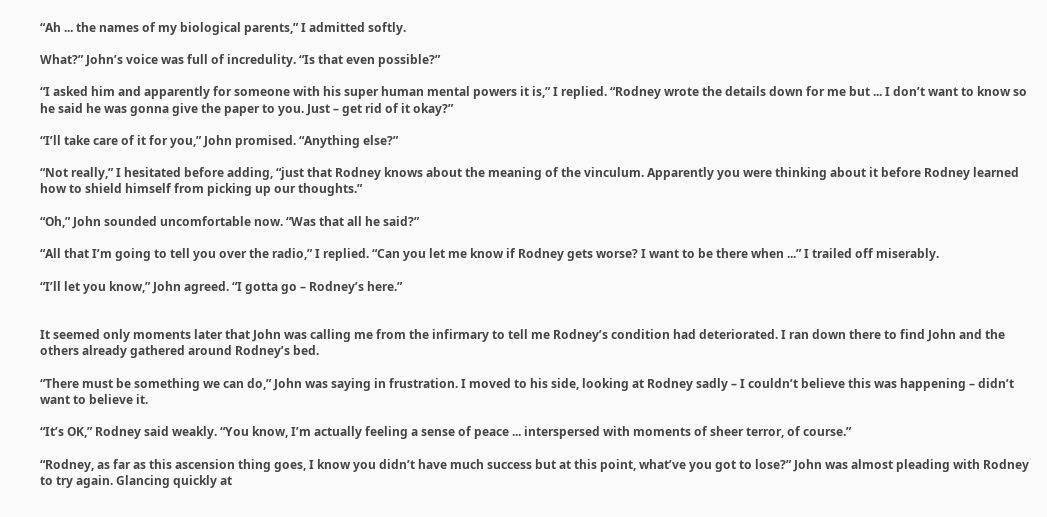“Ah ... the names of my biological parents,” I admitted softly.

What?” John’s voice was full of incredulity. “Is that even possible?”

“I asked him and apparently for someone with his super human mental powers it is,” I replied. “Rodney wrote the details down for me but ... I don’t want to know so he said he was gonna give the paper to you. Just – get rid of it okay?”

“I’ll take care of it for you,” John promised. “Anything else?”

“Not really,” I hesitated before adding, “just that Rodney knows about the meaning of the vinculum. Apparently you were thinking about it before Rodney learned how to shield himself from picking up our thoughts.”

“Oh,” John sounded uncomfortable now. “Was that all he said?”

“All that I’m going to tell you over the radio,” I replied. “Can you let me know if Rodney gets worse? I want to be there when ...” I trailed off miserably.

“I’ll let you know,” John agreed. “I gotta go – Rodney’s here.”


It seemed only moments later that John was calling me from the infirmary to tell me Rodney’s condition had deteriorated. I ran down there to find John and the others already gathered around Rodney’s bed.

“There must be something we can do,” John was saying in frustration. I moved to his side, looking at Rodney sadly – I couldn’t believe this was happening – didn’t want to believe it.

“It’s OK,” Rodney said weakly. “You know, I’m actually feeling a sense of peace ... interspersed with moments of sheer terror, of course.”

“Rodney, as far as this ascension thing goes, I know you didn’t have much success but at this point, what’ve you got to lose?” John was almost pleading with Rodney to try again. Glancing quickly at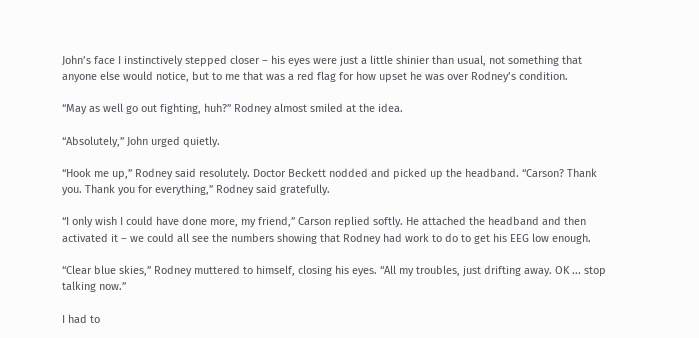John’s face I instinctively stepped closer – his eyes were just a little shinier than usual, not something that anyone else would notice, but to me that was a red flag for how upset he was over Rodney’s condition.

“May as well go out fighting, huh?” Rodney almost smiled at the idea.

“Absolutely,” John urged quietly.

“Hook me up,” Rodney said resolutely. Doctor Beckett nodded and picked up the headband. “Carson? Thank you. Thank you for everything,” Rodney said gratefully.

“I only wish I could have done more, my friend,” Carson replied softly. He attached the headband and then activated it – we could all see the numbers showing that Rodney had work to do to get his EEG low enough.

“Clear blue skies,” Rodney muttered to himself, closing his eyes. “All my troubles, just drifting away. OK ... stop talking now.”

I had to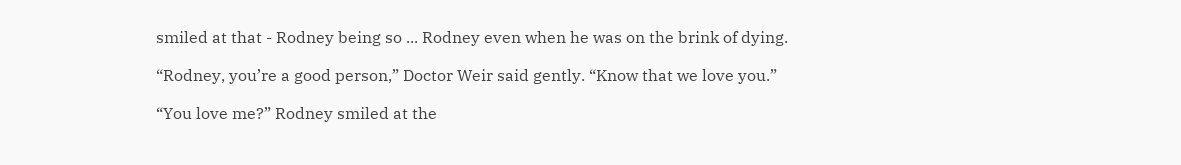smiled at that - Rodney being so ... Rodney even when he was on the brink of dying.

“Rodney, you’re a good person,” Doctor Weir said gently. “Know that we love you.”

“You love me?” Rodney smiled at the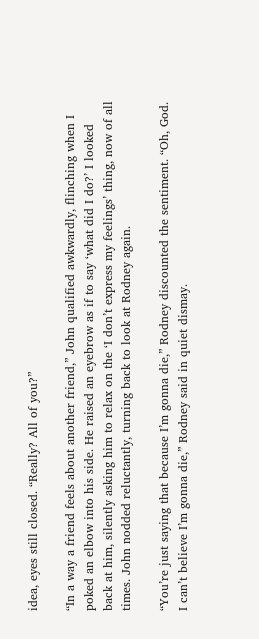idea, eyes still closed. “Really? All of you?”

“In a way a friend feels about another friend,” John qualified awkwardly, flinching when I poked an elbow into his side. He raised an eyebrow as if to say ‘what did I do?’ I looked back at him, silently asking him to relax on the ‘I don’t express my feelings’ thing, now of all times. John nodded reluctantly, turning back to look at Rodney again.

“You’re just saying that because I’m gonna die,” Rodney discounted the sentiment. “Oh, God. I can’t believe I’m gonna die,” Rodney said in quiet dismay.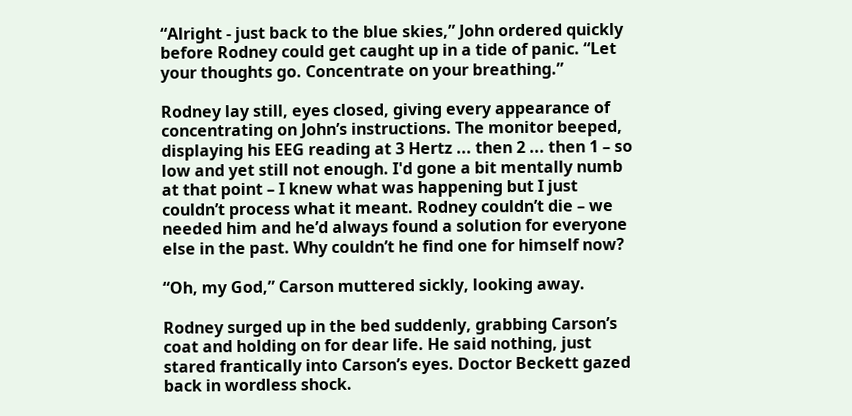“Alright - just back to the blue skies,” John ordered quickly before Rodney could get caught up in a tide of panic. “Let your thoughts go. Concentrate on your breathing.”

Rodney lay still, eyes closed, giving every appearance of concentrating on John’s instructions. The monitor beeped, displaying his EEG reading at 3 Hertz ... then 2 ... then 1 – so low and yet still not enough. I'd gone a bit mentally numb at that point – I knew what was happening but I just couldn’t process what it meant. Rodney couldn’t die – we needed him and he’d always found a solution for everyone else in the past. Why couldn’t he find one for himself now?

“Oh, my God,” Carson muttered sickly, looking away.

Rodney surged up in the bed suddenly, grabbing Carson’s coat and holding on for dear life. He said nothing, just stared frantically into Carson’s eyes. Doctor Beckett gazed back in wordless shock.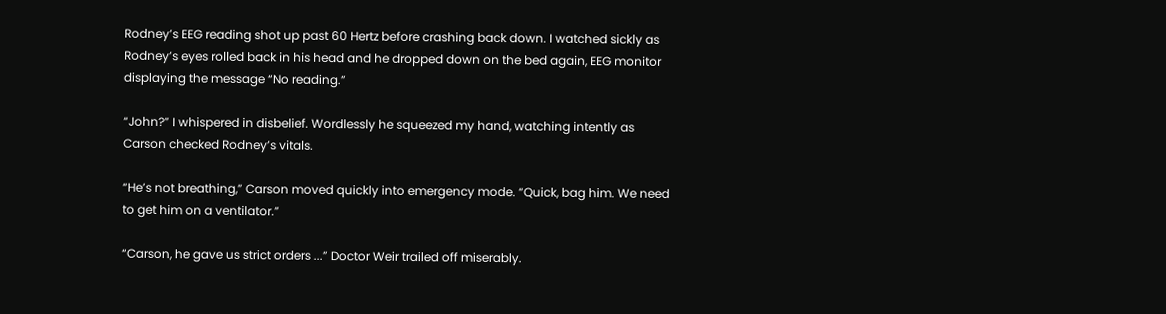Rodney’s EEG reading shot up past 60 Hertz before crashing back down. I watched sickly as Rodney’s eyes rolled back in his head and he dropped down on the bed again, EEG monitor displaying the message “No reading.”

“John?” I whispered in disbelief. Wordlessly he squeezed my hand, watching intently as Carson checked Rodney’s vitals.

“He’s not breathing,” Carson moved quickly into emergency mode. “Quick, bag him. We need to get him on a ventilator.”

“Carson, he gave us strict orders ...” Doctor Weir trailed off miserably.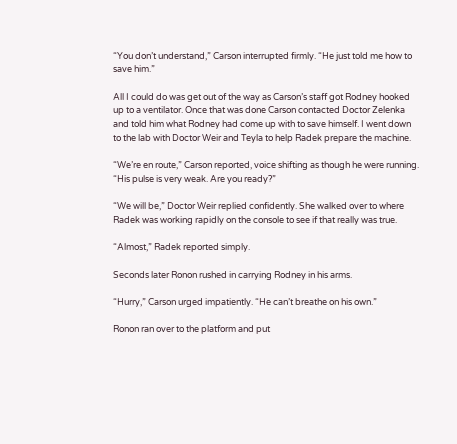“You don’t understand,” Carson interrupted firmly. “He just told me how to save him.”

All I could do was get out of the way as Carson’s staff got Rodney hooked up to a ventilator. Once that was done Carson contacted Doctor Zelenka and told him what Rodney had come up with to save himself. I went down to the lab with Doctor Weir and Teyla to help Radek prepare the machine.

“We’re en route,” Carson reported, voice shifting as though he were running. “His pulse is very weak. Are you ready?”

“We will be,” Doctor Weir replied confidently. She walked over to where Radek was working rapidly on the console to see if that really was true.

“Almost,” Radek reported simply.

Seconds later Ronon rushed in carrying Rodney in his arms.

“Hurry,” Carson urged impatiently. “He can’t breathe on his own.”

Ronon ran over to the platform and put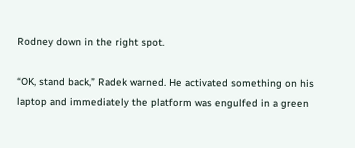Rodney down in the right spot.

“OK, stand back,” Radek warned. He activated something on his laptop and immediately the platform was engulfed in a green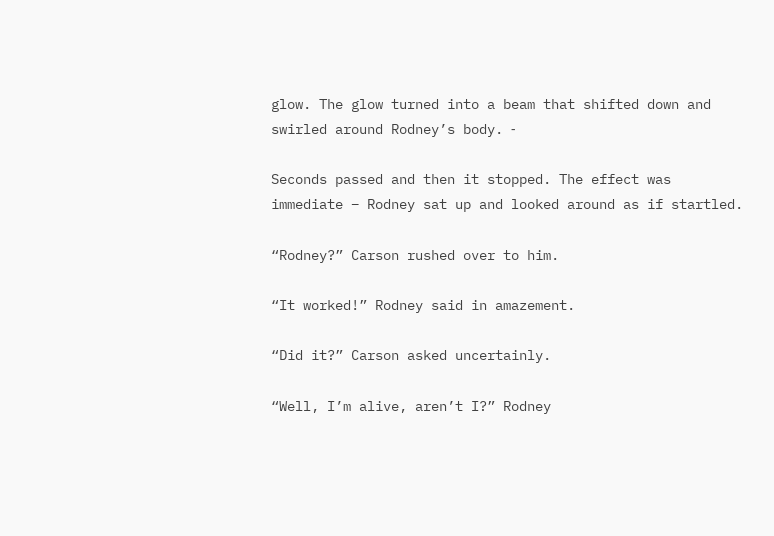glow. The glow turned into a beam that shifted down and swirled around Rodney’s body. ‑

Seconds passed and then it stopped. The effect was immediate – Rodney sat up and looked around as if startled.

“Rodney?” Carson rushed over to him.

“It worked!” Rodney said in amazement.

“Did it?” Carson asked uncertainly.

“Well, I’m alive, aren’t I?” Rodney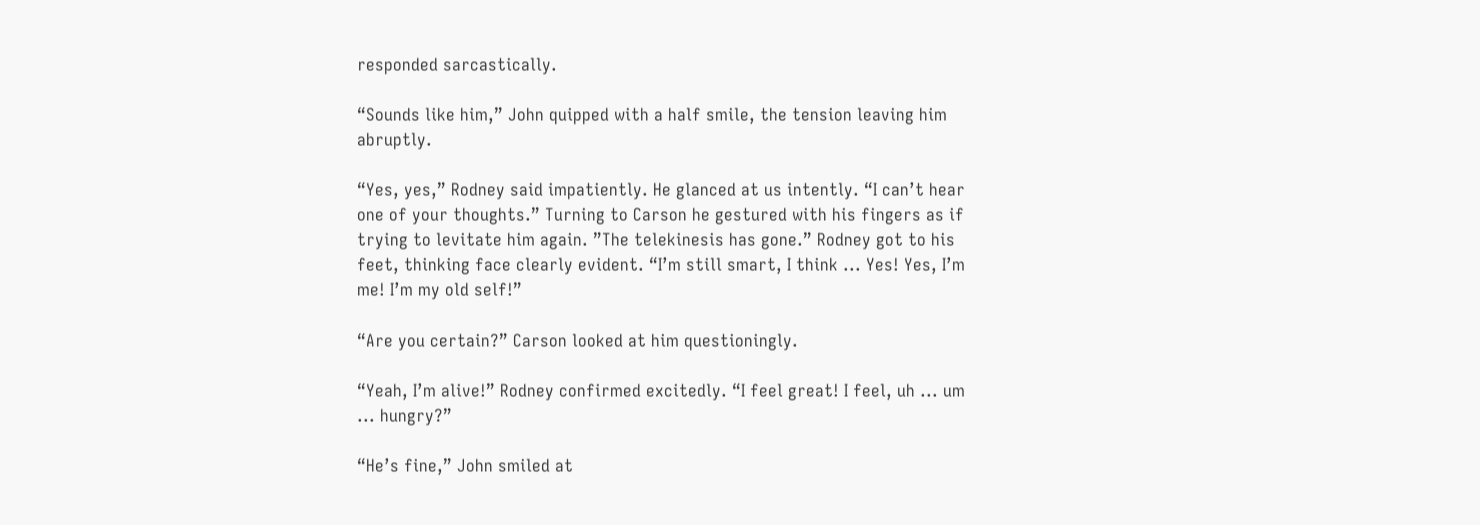responded sarcastically.

“Sounds like him,” John quipped with a half smile, the tension leaving him abruptly.

“Yes, yes,” Rodney said impatiently. He glanced at us intently. “I can’t hear one of your thoughts.” Turning to Carson he gestured with his fingers as if trying to levitate him again. ”The telekinesis has gone.” Rodney got to his feet, thinking face clearly evident. “I’m still smart, I think ... Yes! Yes, I’m me! I’m my old self!”

“Are you certain?” Carson looked at him questioningly.

“Yeah, I’m alive!” Rodney confirmed excitedly. “I feel great! I feel, uh ... um ... hungry?”

“He’s fine,” John smiled at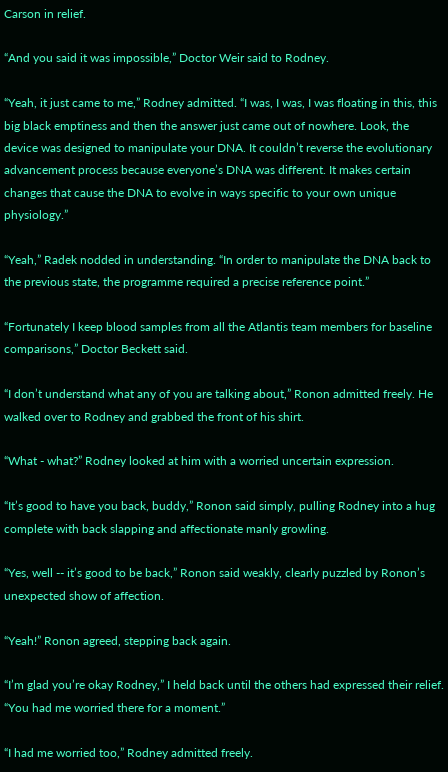Carson in relief.

“And you said it was impossible,” Doctor Weir said to Rodney.

“Yeah, it just came to me,” Rodney admitted. “I was, I was, I was floating in this, this big black emptiness and then the answer just came out of nowhere. Look, the device was designed to manipulate your DNA. It couldn’t reverse the evolutionary advancement process because everyone’s DNA was different. It makes certain changes that cause the DNA to evolve in ways specific to your own unique physiology.”

“Yeah,” Radek nodded in understanding. “In order to manipulate the DNA back to the previous state, the programme required a precise reference point.”

“Fortunately I keep blood samples from all the Atlantis team members for baseline comparisons,” Doctor Beckett said.

“I don’t understand what any of you are talking about,” Ronon admitted freely. He walked over to Rodney and grabbed the front of his shirt.

“What - what?” Rodney looked at him with a worried uncertain expression.

“It’s good to have you back, buddy,” Ronon said simply, pulling Rodney into a hug complete with back slapping and affectionate manly growling.

“Yes, well -- it’s good to be back,” Ronon said weakly, clearly puzzled by Ronon’s unexpected show of affection.

“Yeah!” Ronon agreed, stepping back again.

“I’m glad you’re okay Rodney,” I held back until the others had expressed their relief. “You had me worried there for a moment.”

“I had me worried too,” Rodney admitted freely.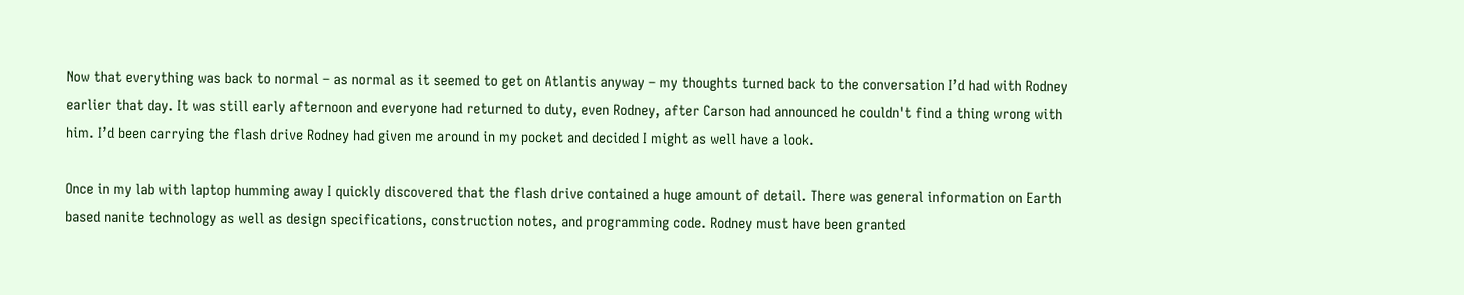Now that everything was back to normal – as normal as it seemed to get on Atlantis anyway – my thoughts turned back to the conversation I’d had with Rodney earlier that day. It was still early afternoon and everyone had returned to duty, even Rodney, after Carson had announced he couldn't find a thing wrong with him. I’d been carrying the flash drive Rodney had given me around in my pocket and decided I might as well have a look.

Once in my lab with laptop humming away I quickly discovered that the flash drive contained a huge amount of detail. There was general information on Earth based nanite technology as well as design specifications, construction notes, and programming code. Rodney must have been granted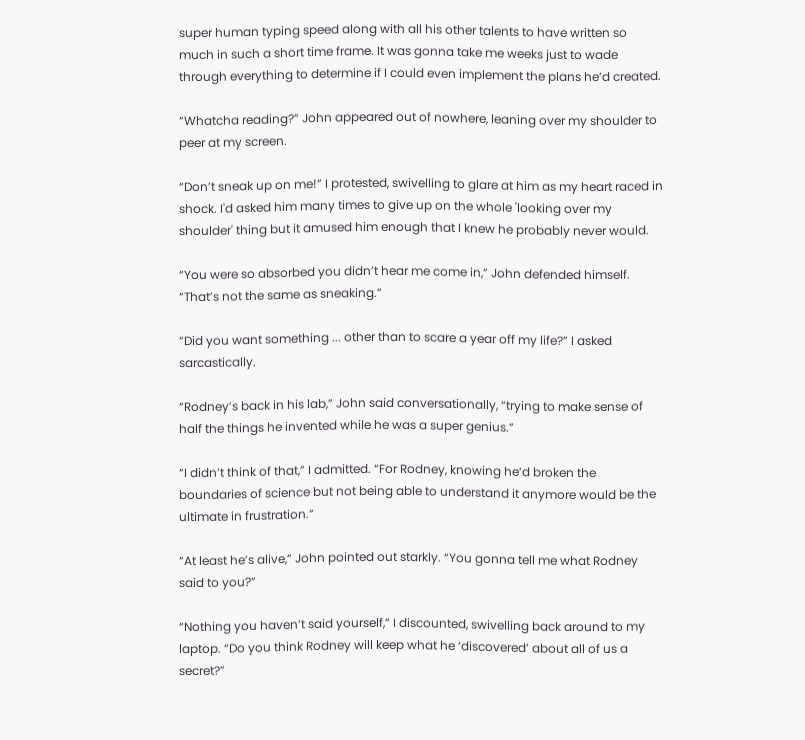super human typing speed along with all his other talents to have written so much in such a short time frame. It was gonna take me weeks just to wade through everything to determine if I could even implement the plans he’d created.

“Whatcha reading?” John appeared out of nowhere, leaning over my shoulder to peer at my screen.

“Don’t sneak up on me!” I protested, swivelling to glare at him as my heart raced in shock. I'd asked him many times to give up on the whole 'looking over my shoulder' thing but it amused him enough that I knew he probably never would.

“You were so absorbed you didn’t hear me come in,” John defended himself. “That’s not the same as sneaking.”

“Did you want something ... other than to scare a year off my life?” I asked sarcastically.

“Rodney’s back in his lab,” John said conversationally, “trying to make sense of half the things he invented while he was a super genius.”

“I didn’t think of that,” I admitted. “For Rodney, knowing he’d broken the boundaries of science but not being able to understand it anymore would be the ultimate in frustration.”

“At least he’s alive,” John pointed out starkly. “You gonna tell me what Rodney said to you?”

“Nothing you haven’t said yourself,” I discounted, swivelling back around to my laptop. “Do you think Rodney will keep what he ‘discovered’ about all of us a secret?”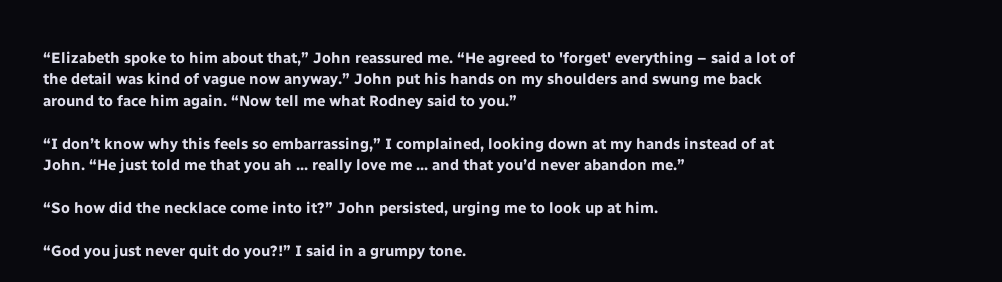“Elizabeth spoke to him about that,” John reassured me. “He agreed to 'forget' everything – said a lot of the detail was kind of vague now anyway.” John put his hands on my shoulders and swung me back around to face him again. “Now tell me what Rodney said to you.”

“I don’t know why this feels so embarrassing,” I complained, looking down at my hands instead of at John. “He just told me that you ah ... really love me ... and that you’d never abandon me.”

“So how did the necklace come into it?” John persisted, urging me to look up at him.

“God you just never quit do you?!” I said in a grumpy tone.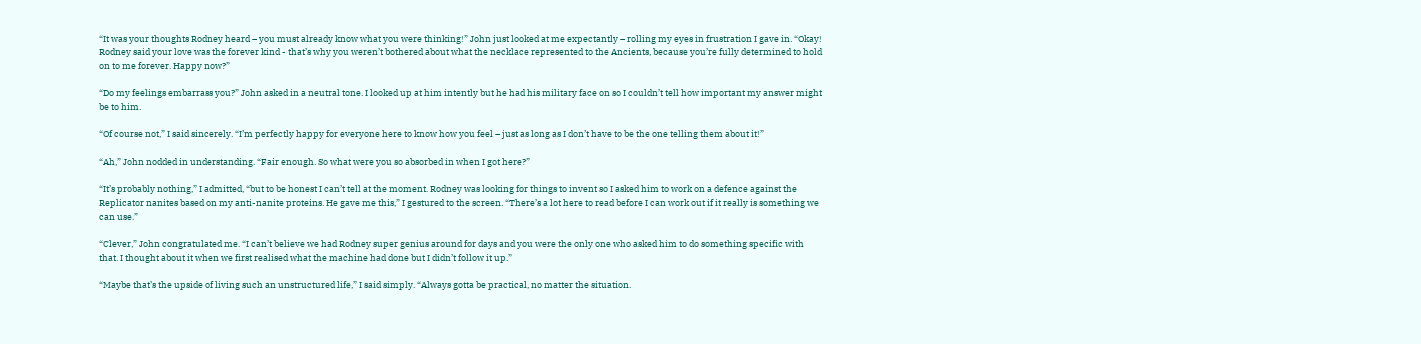“It was your thoughts Rodney heard – you must already know what you were thinking!” John just looked at me expectantly – rolling my eyes in frustration I gave in. “Okay! Rodney said your love was the forever kind - that’s why you weren’t bothered about what the necklace represented to the Ancients, because you’re fully determined to hold on to me forever. Happy now?”

“Do my feelings embarrass you?” John asked in a neutral tone. I looked up at him intently but he had his military face on so I couldn’t tell how important my answer might be to him.

“Of course not,” I said sincerely. “I’m perfectly happy for everyone here to know how you feel – just as long as I don’t have to be the one telling them about it!”

“Ah,” John nodded in understanding. “Fair enough. So what were you so absorbed in when I got here?”

“It’s probably nothing,” I admitted, “but to be honest I can’t tell at the moment. Rodney was looking for things to invent so I asked him to work on a defence against the Replicator nanites based on my anti-nanite proteins. He gave me this,” I gestured to the screen. “There’s a lot here to read before I can work out if it really is something we can use.”

“Clever,” John congratulated me. “I can’t believe we had Rodney super genius around for days and you were the only one who asked him to do something specific with that. I thought about it when we first realised what the machine had done but I didn’t follow it up.”

“Maybe that’s the upside of living such an unstructured life,” I said simply. “Always gotta be practical, no matter the situation.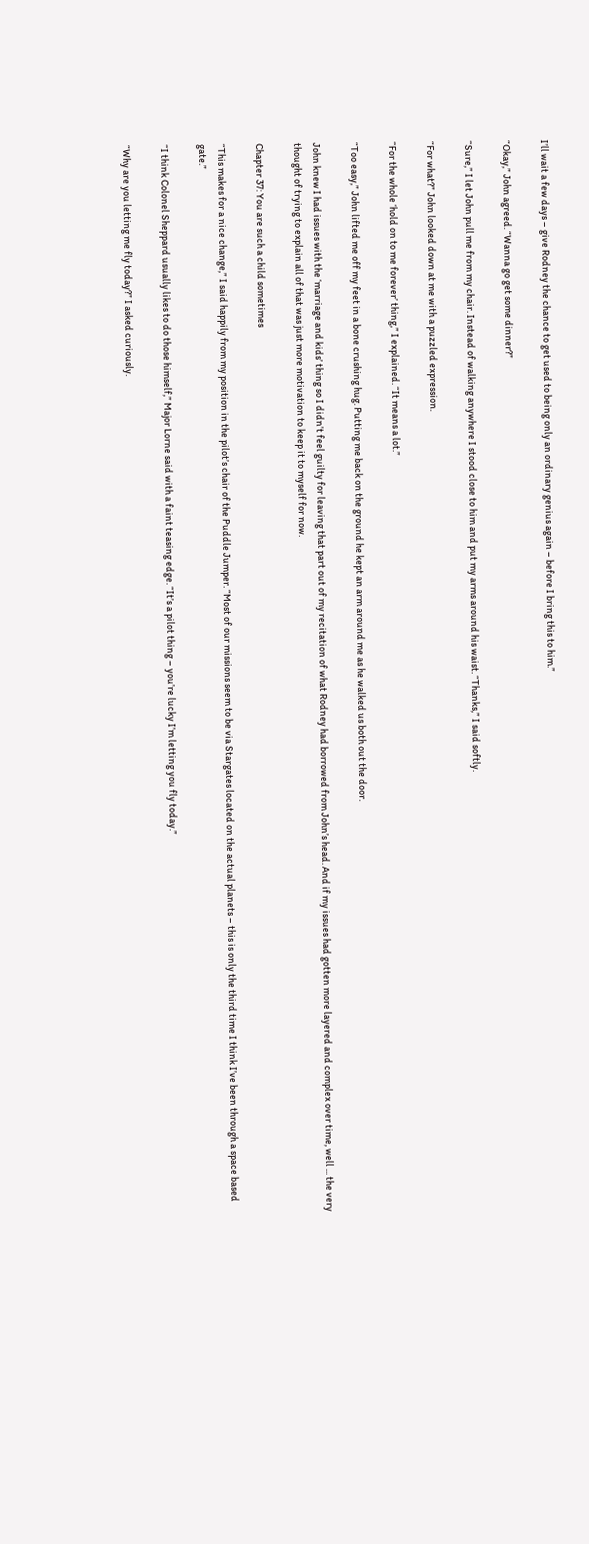I’ll wait a few days – give Rodney the chance to get used to being only an ordinary genius again – before I bring this to him.”

“Okay,” John agreed. “Wanna go get some dinner?”

“Sure,” I let John pull me from my chair. Instead of walking anywhere I stood close to him and put my arms around his waist. “Thanks,” I said softly.

“For what?” John looked down at me with a puzzled expression.

“For the whole ‘hold on to me forever’ thing,” I explained. “It means a lot.”

“Too easy,” John lifted me off my feet in a bone crushing hug. Putting me back on the ground he kept an arm around me as he walked us both out the door.

John knew I had issues with the ‘marriage and kids’ thing so I didn’t feel guilty for leaving that part out of my recitation of what Rodney had borrowed from John’s head. And if my issues had gotten more layered and complex over time, well ... the very thought of trying to explain all of that was just more motivation to keep it to myself for now.

Chapter 37: You are such a child sometimes

“This makes for a nice change,” I said happily from my position in the pilot’s chair of the Puddle Jumper. “Most of our missions seem to be via Stargates located on the actual planets – this is only the third time I think I’ve been through a space based gate.”

“I think Colonel Sheppard usually likes to do those himself,” Major Lorne said with a faint teasing edge. “It’s a pilot thing – you’re lucky I’m letting you fly today.”

“Why are you letting me fly today?” I asked curiously.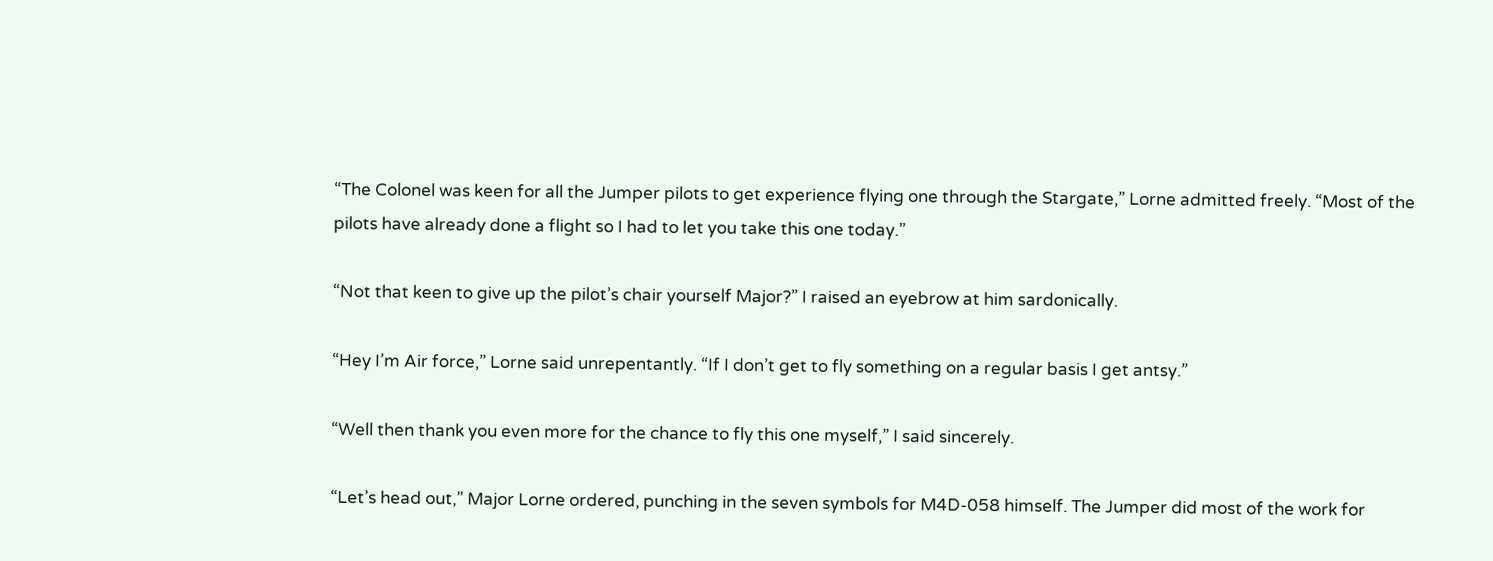“The Colonel was keen for all the Jumper pilots to get experience flying one through the Stargate,” Lorne admitted freely. “Most of the pilots have already done a flight so I had to let you take this one today.”

“Not that keen to give up the pilot’s chair yourself Major?” I raised an eyebrow at him sardonically.

“Hey I’m Air force,” Lorne said unrepentantly. “If I don’t get to fly something on a regular basis I get antsy.”

“Well then thank you even more for the chance to fly this one myself,” I said sincerely.

“Let’s head out,” Major Lorne ordered, punching in the seven symbols for M4D-058 himself. The Jumper did most of the work for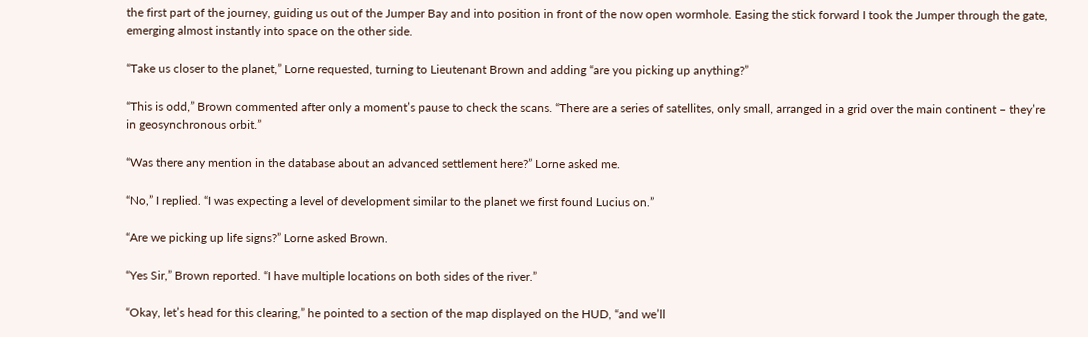the first part of the journey, guiding us out of the Jumper Bay and into position in front of the now open wormhole. Easing the stick forward I took the Jumper through the gate, emerging almost instantly into space on the other side.

“Take us closer to the planet,” Lorne requested, turning to Lieutenant Brown and adding “are you picking up anything?”

“This is odd,” Brown commented after only a moment’s pause to check the scans. “There are a series of satellites, only small, arranged in a grid over the main continent – they’re in geosynchronous orbit.”

“Was there any mention in the database about an advanced settlement here?” Lorne asked me.

“No,” I replied. “I was expecting a level of development similar to the planet we first found Lucius on.”

“Are we picking up life signs?” Lorne asked Brown.

“Yes Sir,” Brown reported. “I have multiple locations on both sides of the river.”

“Okay, let’s head for this clearing,” he pointed to a section of the map displayed on the HUD, “and we’ll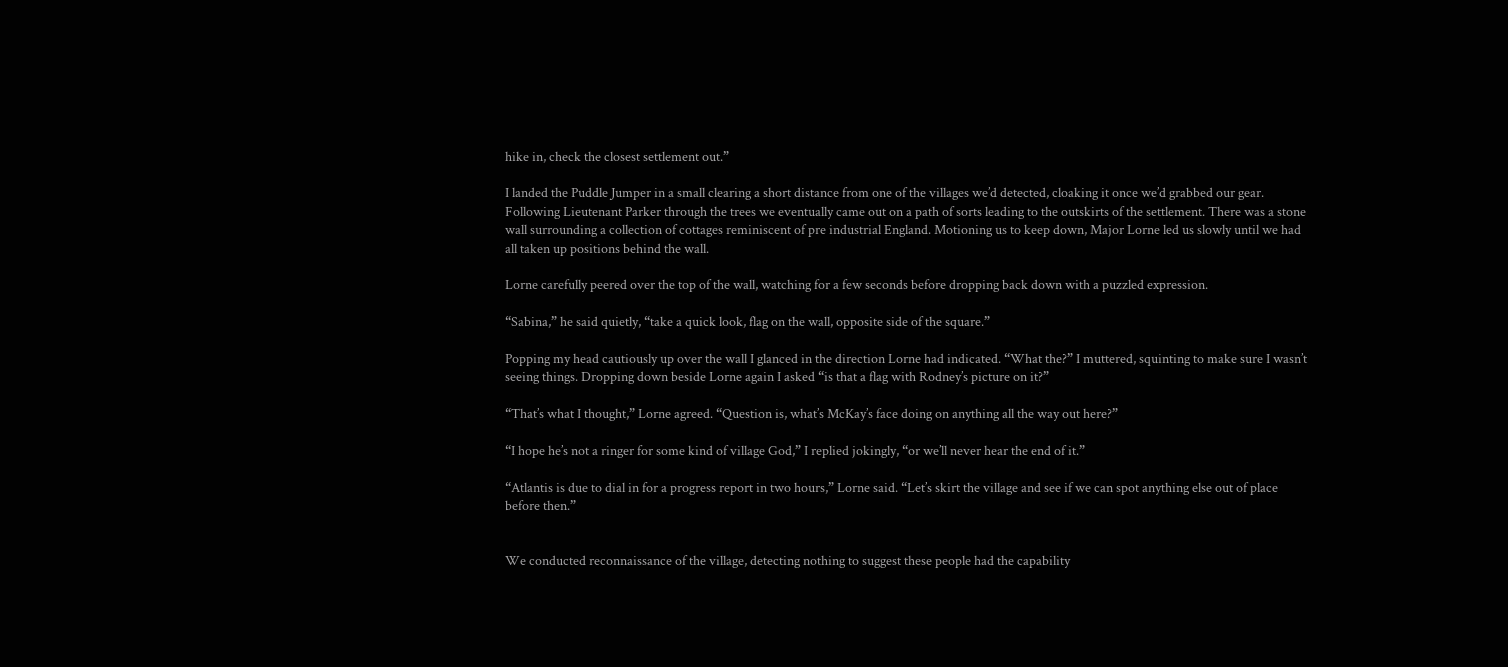hike in, check the closest settlement out.”

I landed the Puddle Jumper in a small clearing a short distance from one of the villages we’d detected, cloaking it once we’d grabbed our gear. Following Lieutenant Parker through the trees we eventually came out on a path of sorts leading to the outskirts of the settlement. There was a stone wall surrounding a collection of cottages reminiscent of pre industrial England. Motioning us to keep down, Major Lorne led us slowly until we had all taken up positions behind the wall.

Lorne carefully peered over the top of the wall, watching for a few seconds before dropping back down with a puzzled expression.

“Sabina,” he said quietly, “take a quick look, flag on the wall, opposite side of the square.”

Popping my head cautiously up over the wall I glanced in the direction Lorne had indicated. “What the?” I muttered, squinting to make sure I wasn’t seeing things. Dropping down beside Lorne again I asked “is that a flag with Rodney’s picture on it?”

“That’s what I thought,” Lorne agreed. “Question is, what’s McKay’s face doing on anything all the way out here?”

“I hope he’s not a ringer for some kind of village God,” I replied jokingly, “or we’ll never hear the end of it.”

“Atlantis is due to dial in for a progress report in two hours,” Lorne said. “Let’s skirt the village and see if we can spot anything else out of place before then.”


We conducted reconnaissance of the village, detecting nothing to suggest these people had the capability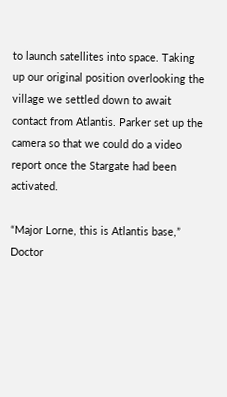to launch satellites into space. Taking up our original position overlooking the village we settled down to await contact from Atlantis. Parker set up the camera so that we could do a video report once the Stargate had been activated.

“Major Lorne, this is Atlantis base,” Doctor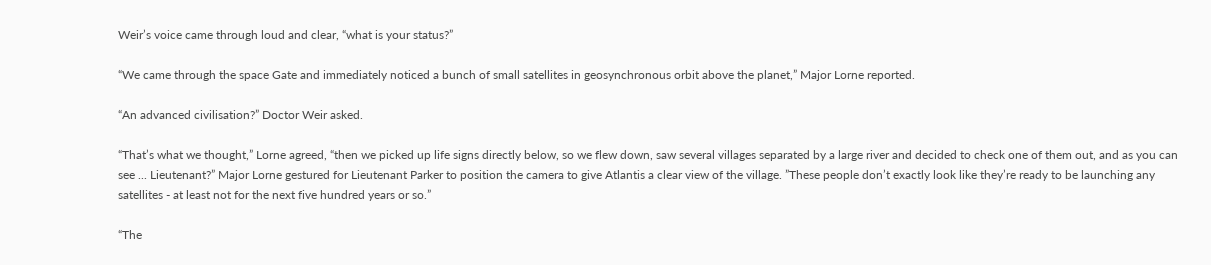Weir’s voice came through loud and clear, “what is your status?”

“We came through the space Gate and immediately noticed a bunch of small satellites in geosynchronous orbit above the planet,” Major Lorne reported.

“An advanced civilisation?” Doctor Weir asked.

“That’s what we thought,” Lorne agreed, “then we picked up life signs directly below, so we flew down, saw several villages separated by a large river and decided to check one of them out, and as you can see ... Lieutenant?” Major Lorne gestured for Lieutenant Parker to position the camera to give Atlantis a clear view of the village. ”These people don’t exactly look like they’re ready to be launching any satellites - at least not for the next five hundred years or so.”

“The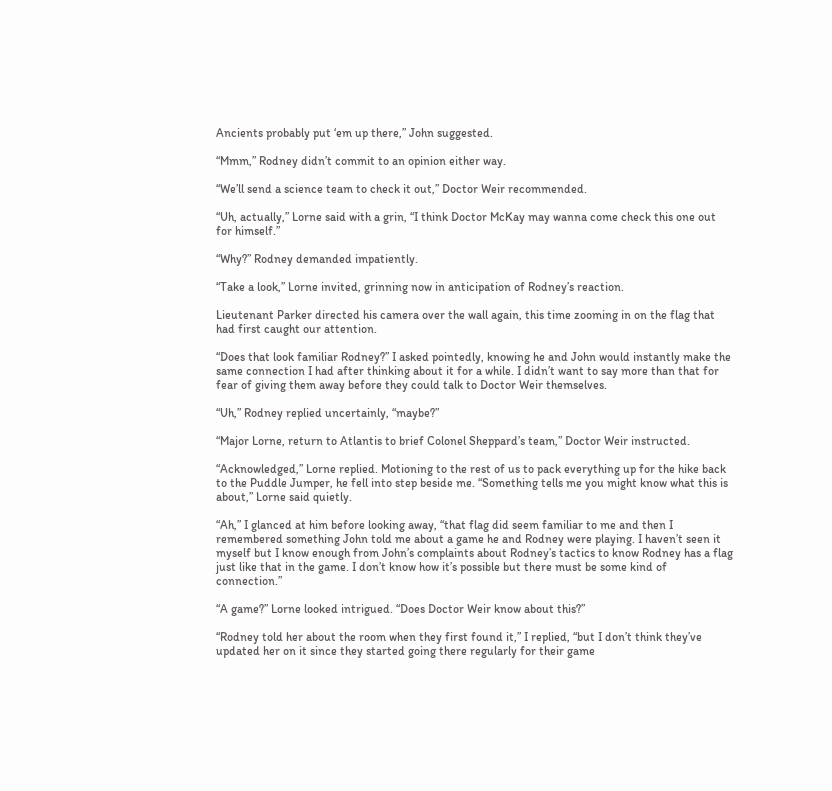Ancients probably put ‘em up there,” John suggested.

“Mmm,” Rodney didn’t commit to an opinion either way.

“We’ll send a science team to check it out,” Doctor Weir recommended.

“Uh, actually,” Lorne said with a grin, “I think Doctor McKay may wanna come check this one out for himself.”

“Why?” Rodney demanded impatiently.

“Take a look,” Lorne invited, grinning now in anticipation of Rodney’s reaction.

Lieutenant Parker directed his camera over the wall again, this time zooming in on the flag that had first caught our attention.

“Does that look familiar Rodney?” I asked pointedly, knowing he and John would instantly make the same connection I had after thinking about it for a while. I didn’t want to say more than that for fear of giving them away before they could talk to Doctor Weir themselves.

“Uh,” Rodney replied uncertainly, “maybe?”

“Major Lorne, return to Atlantis to brief Colonel Sheppard’s team,” Doctor Weir instructed.

“Acknowledged,” Lorne replied. Motioning to the rest of us to pack everything up for the hike back to the Puddle Jumper, he fell into step beside me. “Something tells me you might know what this is about,” Lorne said quietly.

“Ah,” I glanced at him before looking away, “that flag did seem familiar to me and then I remembered something John told me about a game he and Rodney were playing. I haven’t seen it myself but I know enough from John’s complaints about Rodney’s tactics to know Rodney has a flag just like that in the game. I don’t know how it’s possible but there must be some kind of connection.”

“A game?” Lorne looked intrigued. “Does Doctor Weir know about this?”

“Rodney told her about the room when they first found it,” I replied, “but I don’t think they’ve updated her on it since they started going there regularly for their game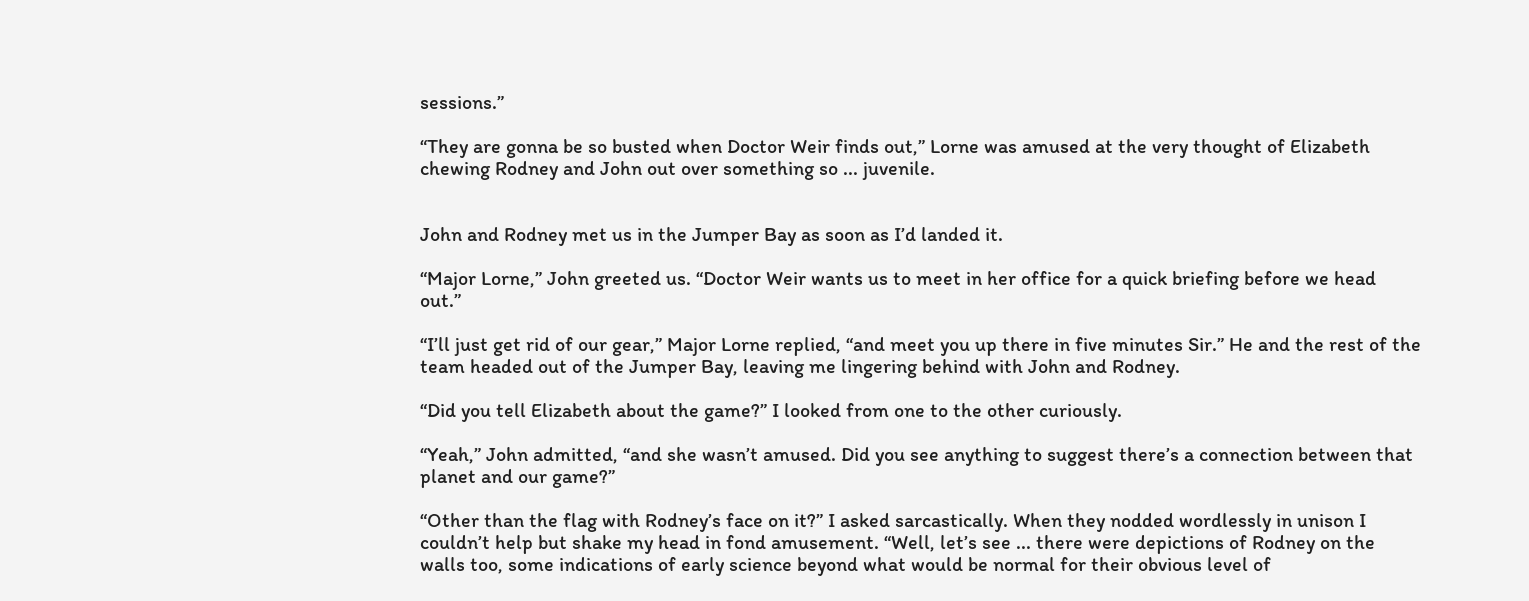sessions.”

“They are gonna be so busted when Doctor Weir finds out,” Lorne was amused at the very thought of Elizabeth chewing Rodney and John out over something so ... juvenile.


John and Rodney met us in the Jumper Bay as soon as I’d landed it.

“Major Lorne,” John greeted us. “Doctor Weir wants us to meet in her office for a quick briefing before we head out.”

“I’ll just get rid of our gear,” Major Lorne replied, “and meet you up there in five minutes Sir.” He and the rest of the team headed out of the Jumper Bay, leaving me lingering behind with John and Rodney.

“Did you tell Elizabeth about the game?” I looked from one to the other curiously.

“Yeah,” John admitted, “and she wasn’t amused. Did you see anything to suggest there’s a connection between that planet and our game?”

“Other than the flag with Rodney’s face on it?” I asked sarcastically. When they nodded wordlessly in unison I couldn’t help but shake my head in fond amusement. “Well, let’s see ... there were depictions of Rodney on the walls too, some indications of early science beyond what would be normal for their obvious level of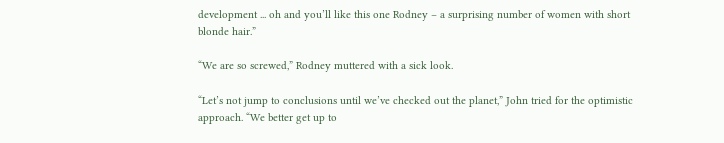development ... oh and you’ll like this one Rodney – a surprising number of women with short blonde hair.”

“We are so screwed,” Rodney muttered with a sick look.

“Let’s not jump to conclusions until we’ve checked out the planet,” John tried for the optimistic approach. “We better get up to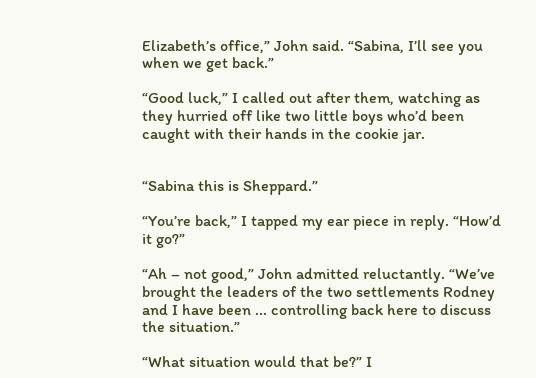Elizabeth’s office,” John said. “Sabina, I’ll see you when we get back.”

“Good luck,” I called out after them, watching as they hurried off like two little boys who’d been caught with their hands in the cookie jar.


“Sabina this is Sheppard.”

“You’re back,” I tapped my ear piece in reply. “How’d it go?”

“Ah – not good,” John admitted reluctantly. “We’ve brought the leaders of the two settlements Rodney and I have been ... controlling back here to discuss the situation.”

“What situation would that be?” I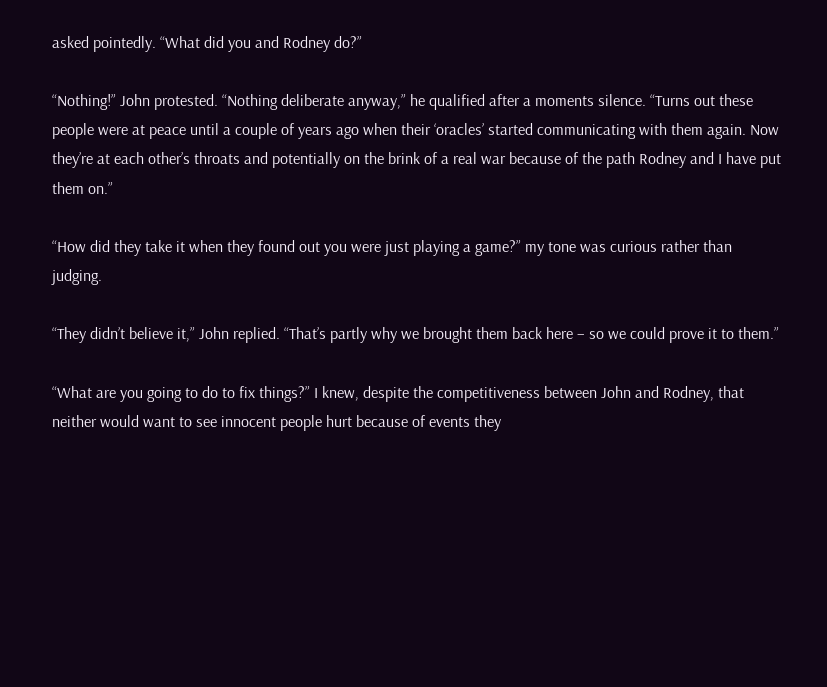asked pointedly. “What did you and Rodney do?”

“Nothing!” John protested. “Nothing deliberate anyway,” he qualified after a moments silence. “Turns out these people were at peace until a couple of years ago when their ‘oracles’ started communicating with them again. Now they’re at each other’s throats and potentially on the brink of a real war because of the path Rodney and I have put them on.”

“How did they take it when they found out you were just playing a game?” my tone was curious rather than judging.

“They didn’t believe it,” John replied. “That’s partly why we brought them back here – so we could prove it to them.”

“What are you going to do to fix things?” I knew, despite the competitiveness between John and Rodney, that neither would want to see innocent people hurt because of events they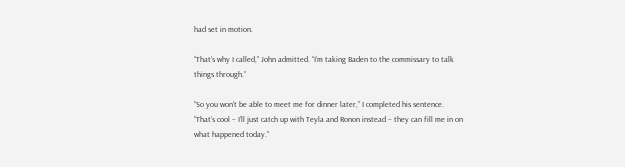had set in motion.

“That’s why I called,” John admitted. “I’m taking Baden to the commissary to talk things through.”

“So you won’t be able to meet me for dinner later,” I completed his sentence. “That’s cool – I’ll just catch up with Teyla and Ronon instead – they can fill me in on what happened today.”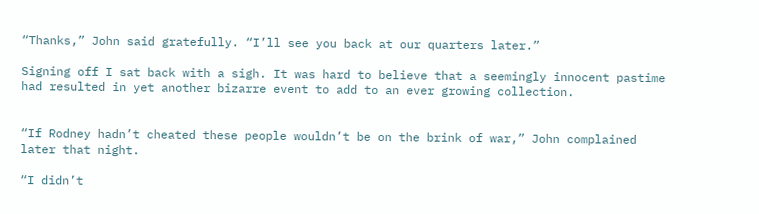“Thanks,” John said gratefully. “I’ll see you back at our quarters later.”

Signing off I sat back with a sigh. It was hard to believe that a seemingly innocent pastime had resulted in yet another bizarre event to add to an ever growing collection.


“If Rodney hadn’t cheated these people wouldn’t be on the brink of war,” John complained later that night.

“I didn’t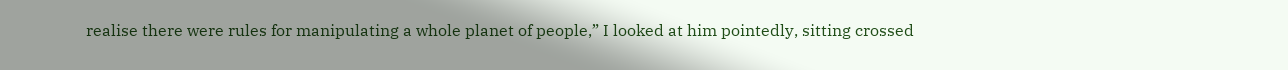realise there were rules for manipulating a whole planet of people,” I looked at him pointedly, sitting crossed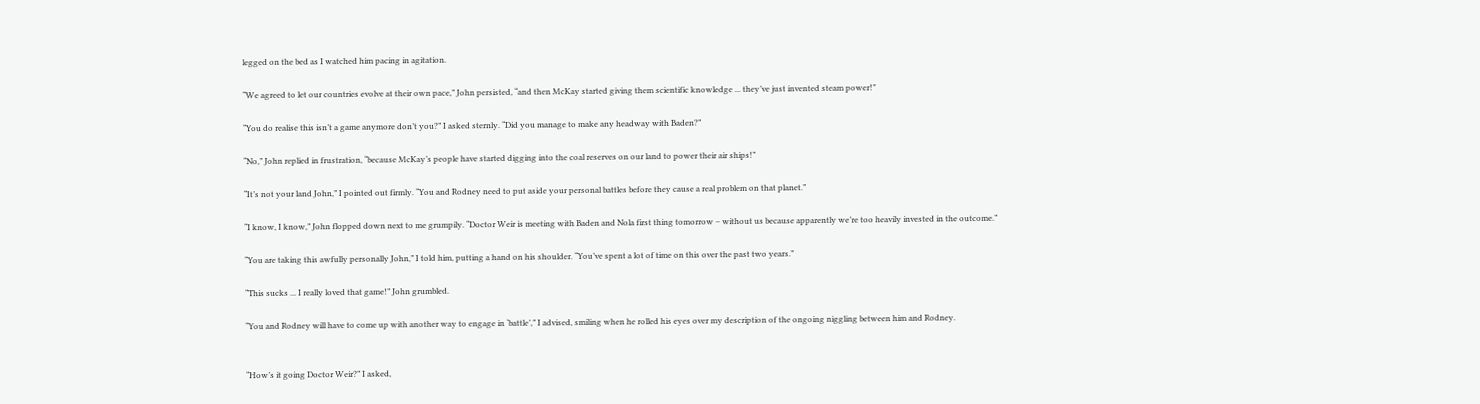legged on the bed as I watched him pacing in agitation.

“We agreed to let our countries evolve at their own pace,” John persisted, “and then McKay started giving them scientific knowledge ... they’ve just invented steam power!”

“You do realise this isn’t a game anymore don’t you?” I asked sternly. “Did you manage to make any headway with Baden?”

“No,” John replied in frustration, “because McKay’s people have started digging into the coal reserves on our land to power their air ships!”

“It’s not your land John,” I pointed out firmly. “You and Rodney need to put aside your personal battles before they cause a real problem on that planet.”

“I know, I know,” John flopped down next to me grumpily. “Doctor Weir is meeting with Baden and Nola first thing tomorrow – without us because apparently we’re too heavily invested in the outcome.”

“You are taking this awfully personally John,” I told him, putting a hand on his shoulder. “You’ve spent a lot of time on this over the past two years.”

“This sucks ... I really loved that game!” John grumbled.

“You and Rodney will have to come up with another way to engage in ‘battle’,” I advised, smiling when he rolled his eyes over my description of the ongoing niggling between him and Rodney.


“How’s it going Doctor Weir?” I asked,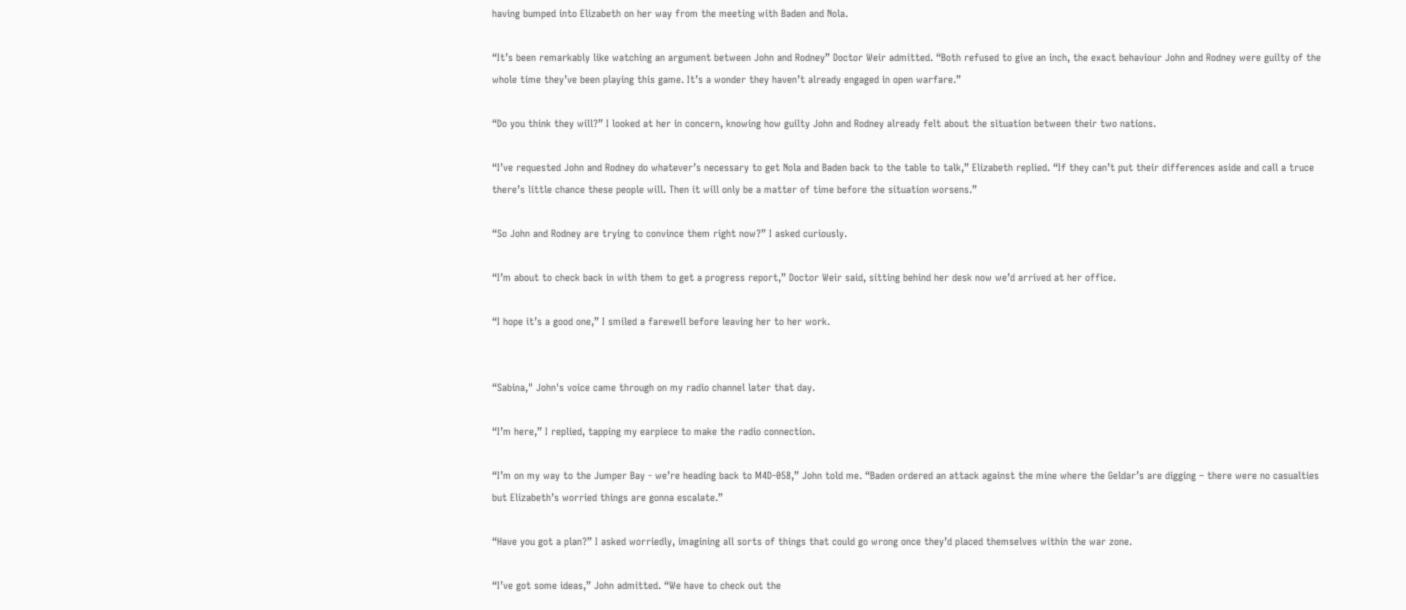having bumped into Elizabeth on her way from the meeting with Baden and Nola.

“It’s been remarkably like watching an argument between John and Rodney” Doctor Weir admitted. “Both refused to give an inch, the exact behaviour John and Rodney were guilty of the whole time they’ve been playing this game. It’s a wonder they haven’t already engaged in open warfare.”

“Do you think they will?” I looked at her in concern, knowing how guilty John and Rodney already felt about the situation between their two nations.

“I’ve requested John and Rodney do whatever’s necessary to get Nola and Baden back to the table to talk,” Elizabeth replied. “If they can’t put their differences aside and call a truce there’s little chance these people will. Then it will only be a matter of time before the situation worsens.”

“So John and Rodney are trying to convince them right now?” I asked curiously.

“I’m about to check back in with them to get a progress report,” Doctor Weir said, sitting behind her desk now we’d arrived at her office.

“I hope it’s a good one,” I smiled a farewell before leaving her to her work.


“Sabina," John's voice came through on my radio channel later that day.

“I’m here,” I replied, tapping my earpiece to make the radio connection.

“I’m on my way to the Jumper Bay - we’re heading back to M4D-058,” John told me. “Baden ordered an attack against the mine where the Geldar’s are digging – there were no casualties but Elizabeth’s worried things are gonna escalate.”

“Have you got a plan?” I asked worriedly, imagining all sorts of things that could go wrong once they’d placed themselves within the war zone.

“I’ve got some ideas,” John admitted. “We have to check out the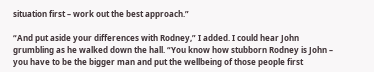situation first – work out the best approach.”

“And put aside your differences with Rodney,” I added. I could hear John grumbling as he walked down the hall. “You know how stubborn Rodney is John – you have to be the bigger man and put the wellbeing of those people first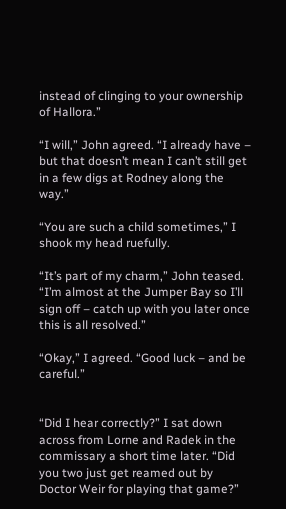instead of clinging to your ownership of Hallora.”

“I will,” John agreed. “I already have – but that doesn’t mean I can’t still get in a few digs at Rodney along the way.”

“You are such a child sometimes,” I shook my head ruefully.

“It’s part of my charm,” John teased. “I’m almost at the Jumper Bay so I’ll sign off – catch up with you later once this is all resolved.”

“Okay,” I agreed. “Good luck – and be careful.”


“Did I hear correctly?” I sat down across from Lorne and Radek in the commissary a short time later. “Did you two just get reamed out by Doctor Weir for playing that game?”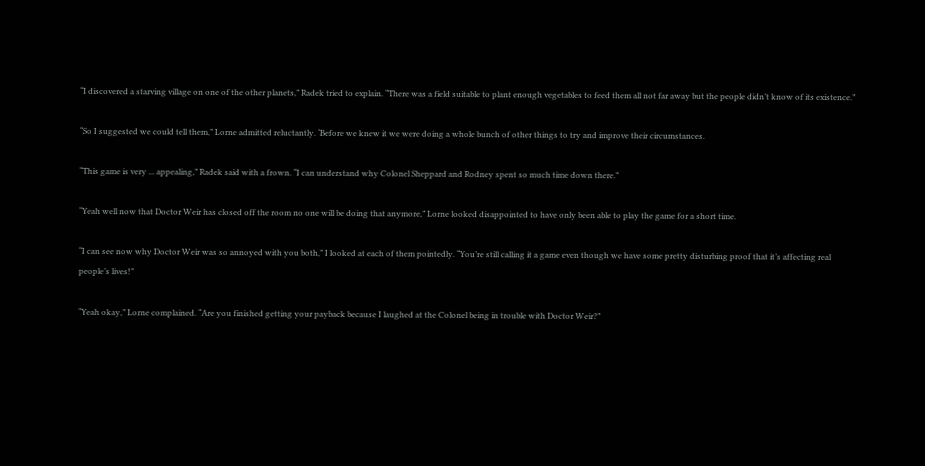“I discovered a starving village on one of the other planets,” Radek tried to explain. “There was a field suitable to plant enough vegetables to feed them all not far away but the people didn’t know of its existence.”

“So I suggested we could tell them,” Lorne admitted reluctantly. ‘Before we knew it we were doing a whole bunch of other things to try and improve their circumstances.

“This game is very ... appealing,” Radek said with a frown. “I can understand why Colonel Sheppard and Rodney spent so much time down there.”

“Yeah well now that Doctor Weir has closed off the room no one will be doing that anymore,” Lorne looked disappointed to have only been able to play the game for a short time.

“I can see now why Doctor Weir was so annoyed with you both,” I looked at each of them pointedly. “You’re still calling it a game even though we have some pretty disturbing proof that it’s affecting real people’s lives!”

“Yeah okay,” Lorne complained. “Are you finished getting your payback because I laughed at the Colonel being in trouble with Doctor Weir?”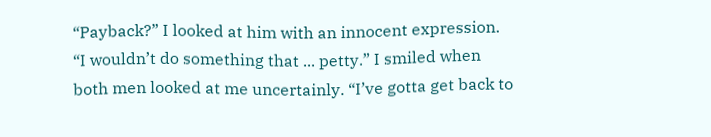“Payback?” I looked at him with an innocent expression. “I wouldn’t do something that ... petty.” I smiled when both men looked at me uncertainly. “I’ve gotta get back to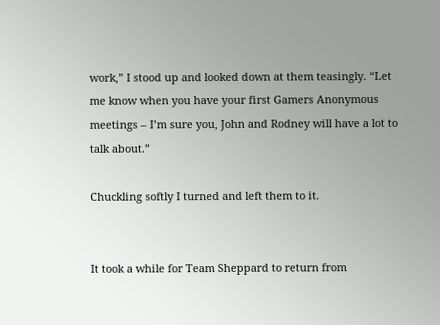work,” I stood up and looked down at them teasingly. “Let me know when you have your first Gamers Anonymous meetings – I’m sure you, John and Rodney will have a lot to talk about.”

Chuckling softly I turned and left them to it.


It took a while for Team Sheppard to return from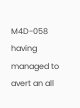M4D-058 having managed to avert an all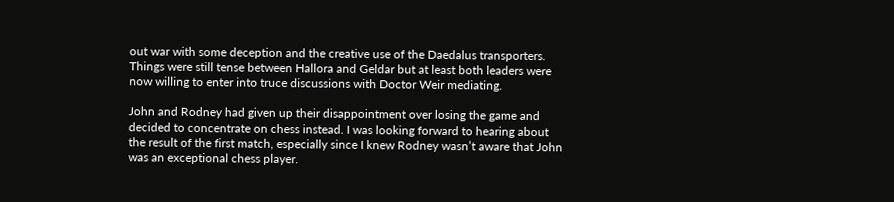out war with some deception and the creative use of the Daedalus transporters. Things were still tense between Hallora and Geldar but at least both leaders were now willing to enter into truce discussions with Doctor Weir mediating.

John and Rodney had given up their disappointment over losing the game and decided to concentrate on chess instead. I was looking forward to hearing about the result of the first match, especially since I knew Rodney wasn’t aware that John was an exceptional chess player.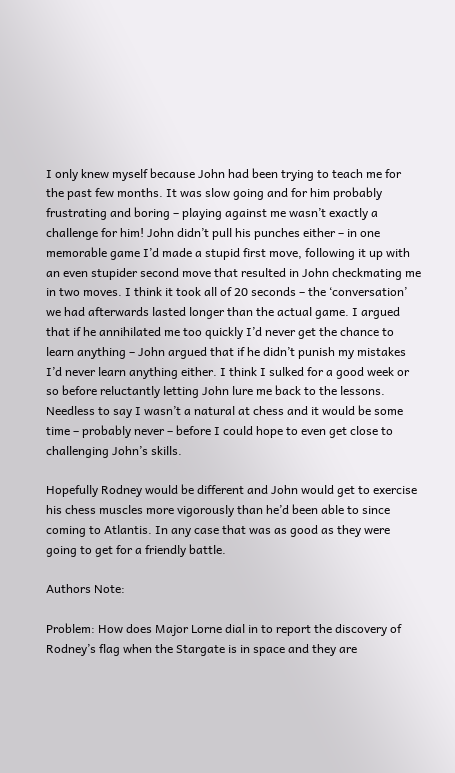I only knew myself because John had been trying to teach me for the past few months. It was slow going and for him probably frustrating and boring – playing against me wasn’t exactly a challenge for him! John didn’t pull his punches either – in one memorable game I’d made a stupid first move, following it up with an even stupider second move that resulted in John checkmating me in two moves. I think it took all of 20 seconds – the ‘conversation’ we had afterwards lasted longer than the actual game. I argued that if he annihilated me too quickly I’d never get the chance to learn anything – John argued that if he didn’t punish my mistakes I’d never learn anything either. I think I sulked for a good week or so before reluctantly letting John lure me back to the lessons. Needless to say I wasn’t a natural at chess and it would be some time – probably never – before I could hope to even get close to challenging John’s skills.

Hopefully Rodney would be different and John would get to exercise his chess muscles more vigorously than he’d been able to since coming to Atlantis. In any case that was as good as they were going to get for a friendly battle.

Authors Note:

Problem: How does Major Lorne dial in to report the discovery of Rodney’s flag when the Stargate is in space and they are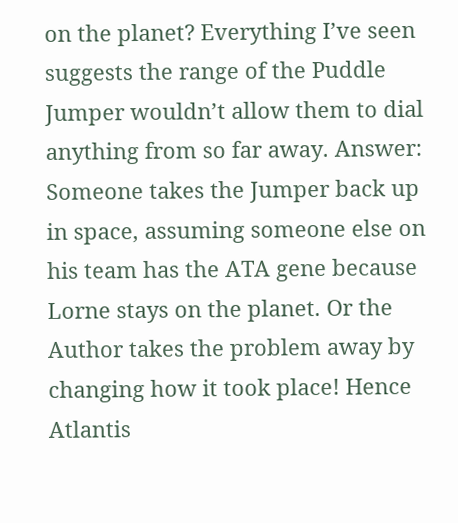on the planet? Everything I’ve seen suggests the range of the Puddle Jumper wouldn’t allow them to dial anything from so far away. Answer: Someone takes the Jumper back up in space, assuming someone else on his team has the ATA gene because Lorne stays on the planet. Or the Author takes the problem away by changing how it took place! Hence Atlantis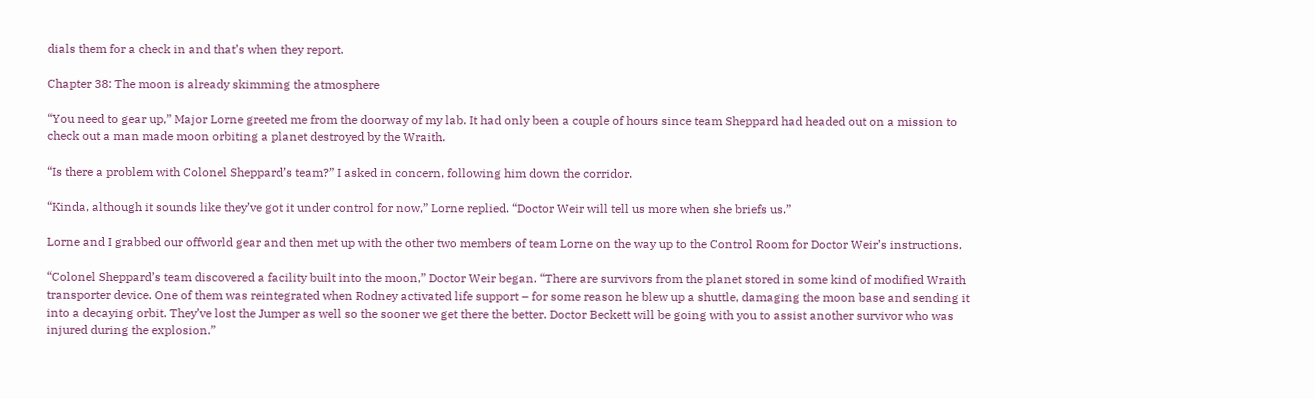dials them for a check in and that’s when they report.

Chapter 38: The moon is already skimming the atmosphere

“You need to gear up,” Major Lorne greeted me from the doorway of my lab. It had only been a couple of hours since team Sheppard had headed out on a mission to check out a man made moon orbiting a planet destroyed by the Wraith.

“Is there a problem with Colonel Sheppard’s team?” I asked in concern, following him down the corridor.

“Kinda, although it sounds like they’ve got it under control for now,” Lorne replied. “Doctor Weir will tell us more when she briefs us.”

Lorne and I grabbed our offworld gear and then met up with the other two members of team Lorne on the way up to the Control Room for Doctor Weir’s instructions.

“Colonel Sheppard’s team discovered a facility built into the moon,” Doctor Weir began. “There are survivors from the planet stored in some kind of modified Wraith transporter device. One of them was reintegrated when Rodney activated life support – for some reason he blew up a shuttle, damaging the moon base and sending it into a decaying orbit. They’ve lost the Jumper as well so the sooner we get there the better. Doctor Beckett will be going with you to assist another survivor who was injured during the explosion.”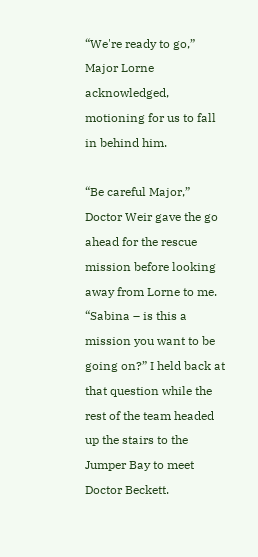“We're ready to go,” Major Lorne acknowledged, motioning for us to fall in behind him.

“Be careful Major,” Doctor Weir gave the go ahead for the rescue mission before looking away from Lorne to me. “Sabina – is this a mission you want to be going on?” I held back at that question while the rest of the team headed up the stairs to the Jumper Bay to meet Doctor Beckett.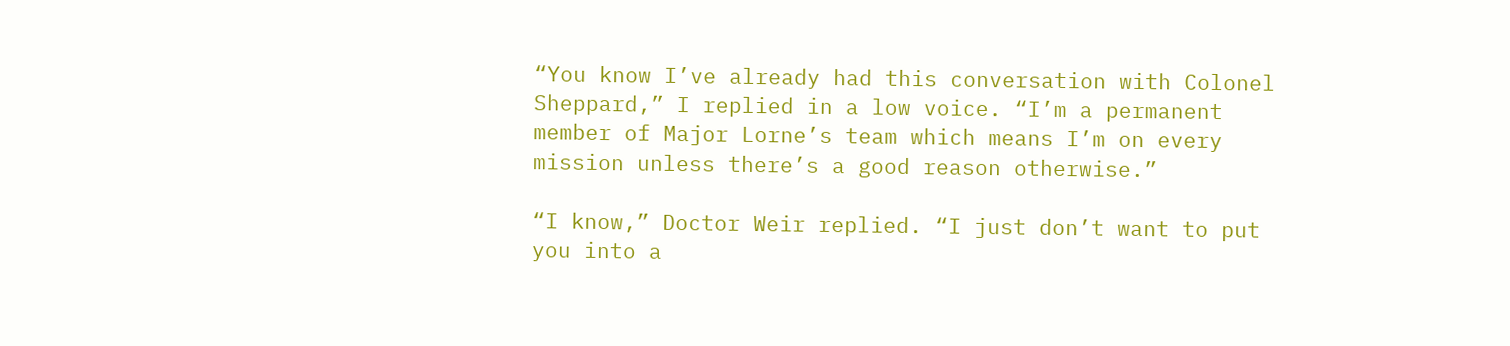“You know I’ve already had this conversation with Colonel Sheppard,” I replied in a low voice. “I’m a permanent member of Major Lorne’s team which means I’m on every mission unless there’s a good reason otherwise.”

“I know,” Doctor Weir replied. “I just don’t want to put you into a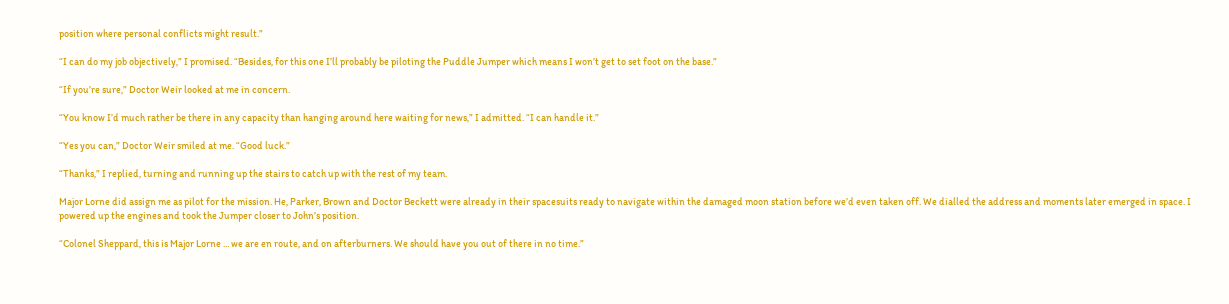position where personal conflicts might result.”

“I can do my job objectively,” I promised. “Besides, for this one I’ll probably be piloting the Puddle Jumper which means I won’t get to set foot on the base.”

“If you’re sure,” Doctor Weir looked at me in concern.

“You know I’d much rather be there in any capacity than hanging around here waiting for news,” I admitted. “I can handle it.”

“Yes you can,” Doctor Weir smiled at me. “Good luck.”

“Thanks,” I replied, turning and running up the stairs to catch up with the rest of my team.

Major Lorne did assign me as pilot for the mission. He, Parker, Brown and Doctor Beckett were already in their spacesuits ready to navigate within the damaged moon station before we’d even taken off. We dialled the address and moments later emerged in space. I powered up the engines and took the Jumper closer to John’s position.

“Colonel Sheppard, this is Major Lorne ... we are en route, and on afterburners. We should have you out of there in no time.”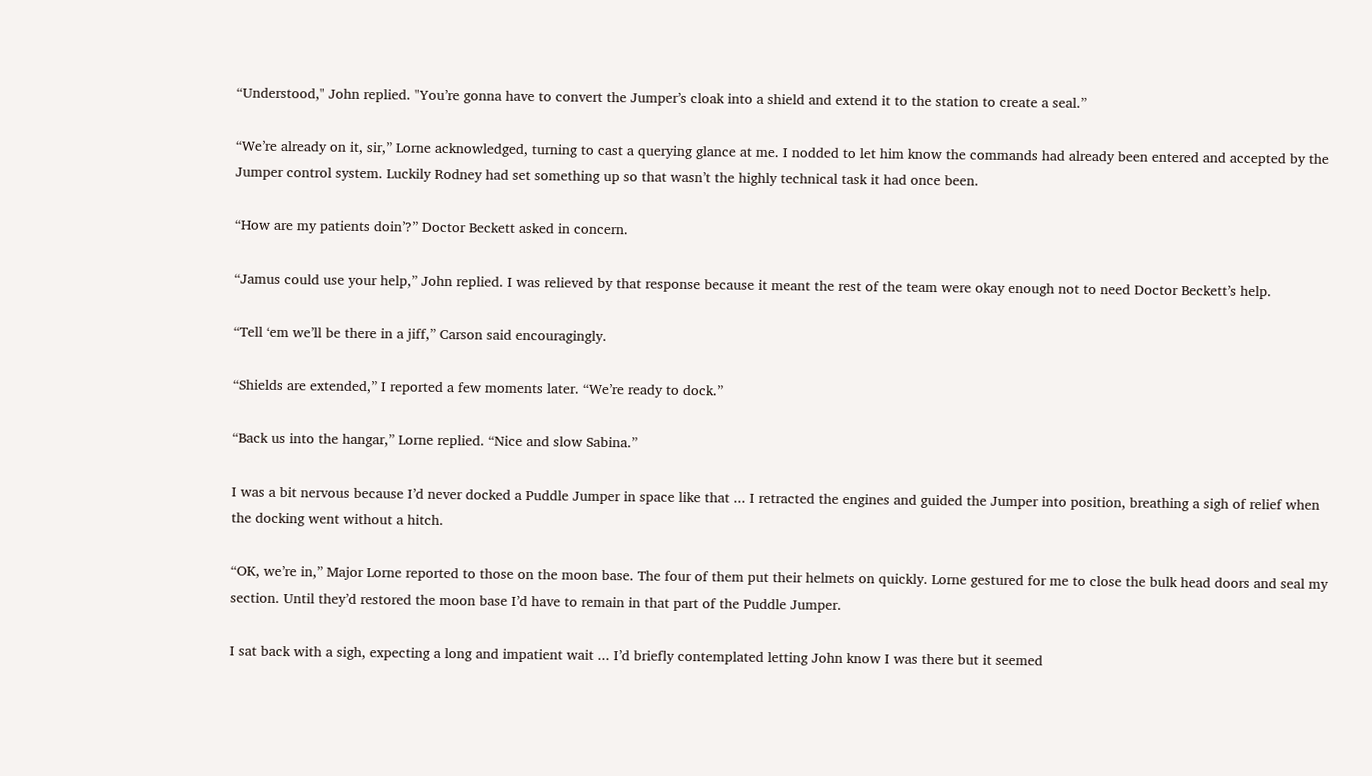“Understood," John replied. "You’re gonna have to convert the Jumper’s cloak into a shield and extend it to the station to create a seal.”

“We’re already on it, sir,” Lorne acknowledged, turning to cast a querying glance at me. I nodded to let him know the commands had already been entered and accepted by the Jumper control system. Luckily Rodney had set something up so that wasn’t the highly technical task it had once been.

“How are my patients doin’?” Doctor Beckett asked in concern.

“Jamus could use your help,” John replied. I was relieved by that response because it meant the rest of the team were okay enough not to need Doctor Beckett’s help.

“Tell ‘em we’ll be there in a jiff,” Carson said encouragingly.

“Shields are extended,” I reported a few moments later. “We’re ready to dock.”

“Back us into the hangar,” Lorne replied. “Nice and slow Sabina.”

I was a bit nervous because I’d never docked a Puddle Jumper in space like that ... I retracted the engines and guided the Jumper into position, breathing a sigh of relief when the docking went without a hitch.

“OK, we’re in,” Major Lorne reported to those on the moon base. The four of them put their helmets on quickly. Lorne gestured for me to close the bulk head doors and seal my section. Until they’d restored the moon base I’d have to remain in that part of the Puddle Jumper.

I sat back with a sigh, expecting a long and impatient wait ... I’d briefly contemplated letting John know I was there but it seemed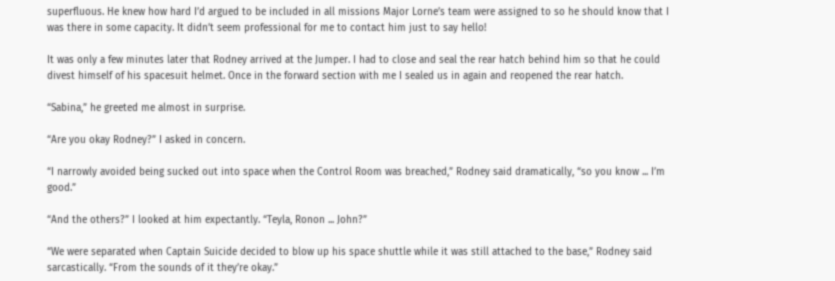superfluous. He knew how hard I’d argued to be included in all missions Major Lorne’s team were assigned to so he should know that I was there in some capacity. It didn’t seem professional for me to contact him just to say hello!

It was only a few minutes later that Rodney arrived at the Jumper. I had to close and seal the rear hatch behind him so that he could divest himself of his spacesuit helmet. Once in the forward section with me I sealed us in again and reopened the rear hatch.

“Sabina,” he greeted me almost in surprise.

“Are you okay Rodney?” I asked in concern.

“I narrowly avoided being sucked out into space when the Control Room was breached,” Rodney said dramatically, “so you know ... I’m good.”

“And the others?” I looked at him expectantly. “Teyla, Ronon ... John?”

“We were separated when Captain Suicide decided to blow up his space shuttle while it was still attached to the base,” Rodney said sarcastically. “From the sounds of it they’re okay.”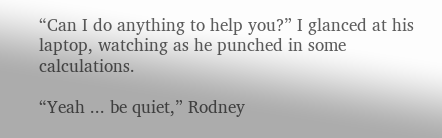“Can I do anything to help you?” I glanced at his laptop, watching as he punched in some calculations.

“Yeah ... be quiet,” Rodney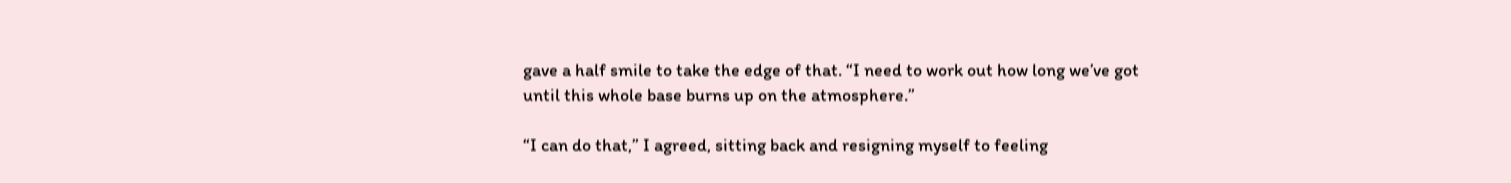gave a half smile to take the edge of that. “I need to work out how long we’ve got until this whole base burns up on the atmosphere.”

“I can do that,” I agreed, sitting back and resigning myself to feeling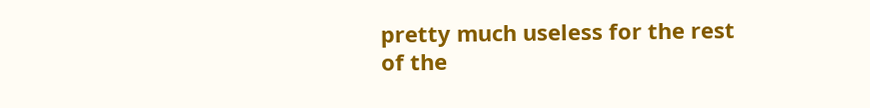pretty much useless for the rest of the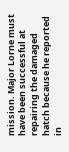mission. Major Lorne must have been successful at repairing the damaged hatch because he reported in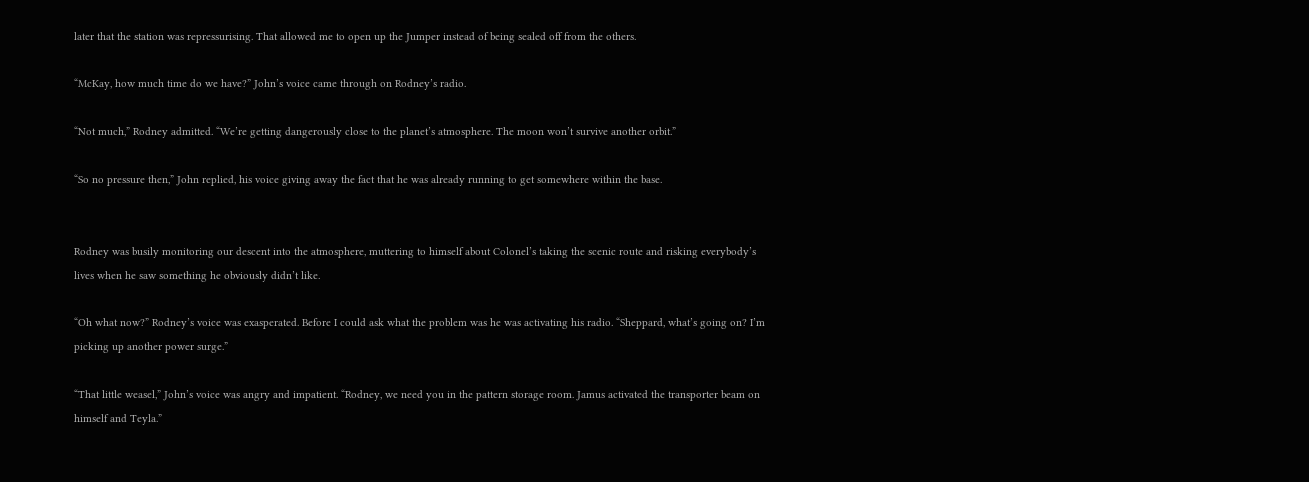later that the station was repressurising. That allowed me to open up the Jumper instead of being sealed off from the others.

“McKay, how much time do we have?” John’s voice came through on Rodney’s radio.

“Not much,” Rodney admitted. “We’re getting dangerously close to the planet’s atmosphere. The moon won’t survive another orbit.”

“So no pressure then,” John replied, his voice giving away the fact that he was already running to get somewhere within the base.


Rodney was busily monitoring our descent into the atmosphere, muttering to himself about Colonel’s taking the scenic route and risking everybody’s lives when he saw something he obviously didn’t like.

“Oh what now?” Rodney’s voice was exasperated. Before I could ask what the problem was he was activating his radio. “Sheppard, what’s going on? I’m picking up another power surge.”

“That little weasel,” John’s voice was angry and impatient. “Rodney, we need you in the pattern storage room. Jamus activated the transporter beam on himself and Teyla.”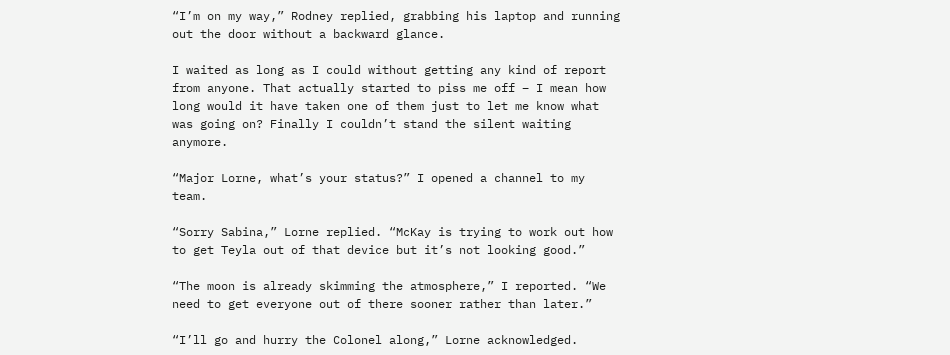“I’m on my way,” Rodney replied, grabbing his laptop and running out the door without a backward glance.

I waited as long as I could without getting any kind of report from anyone. That actually started to piss me off – I mean how long would it have taken one of them just to let me know what was going on? Finally I couldn’t stand the silent waiting anymore.

“Major Lorne, what’s your status?” I opened a channel to my team.

“Sorry Sabina,” Lorne replied. “McKay is trying to work out how to get Teyla out of that device but it’s not looking good.”

“The moon is already skimming the atmosphere,” I reported. “We need to get everyone out of there sooner rather than later.”

“I’ll go and hurry the Colonel along,” Lorne acknowledged.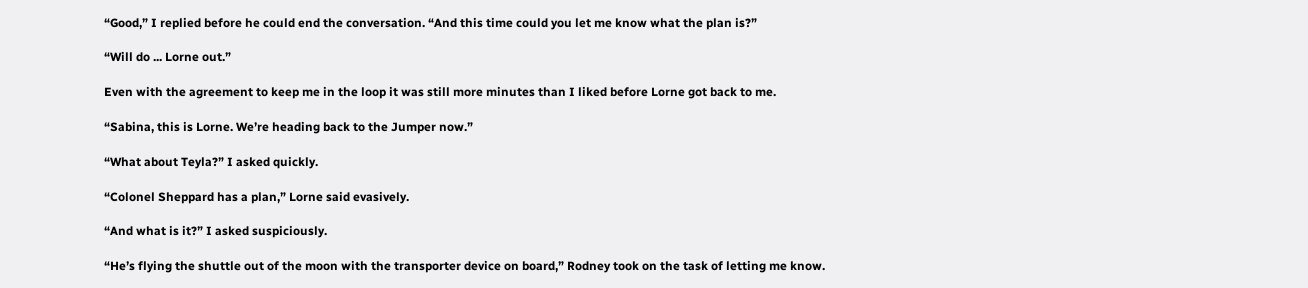“Good,” I replied before he could end the conversation. “And this time could you let me know what the plan is?”

“Will do ... Lorne out.”

Even with the agreement to keep me in the loop it was still more minutes than I liked before Lorne got back to me.

“Sabina, this is Lorne. We’re heading back to the Jumper now.”

“What about Teyla?” I asked quickly.

“Colonel Sheppard has a plan,” Lorne said evasively.

“And what is it?” I asked suspiciously.

“He’s flying the shuttle out of the moon with the transporter device on board,” Rodney took on the task of letting me know.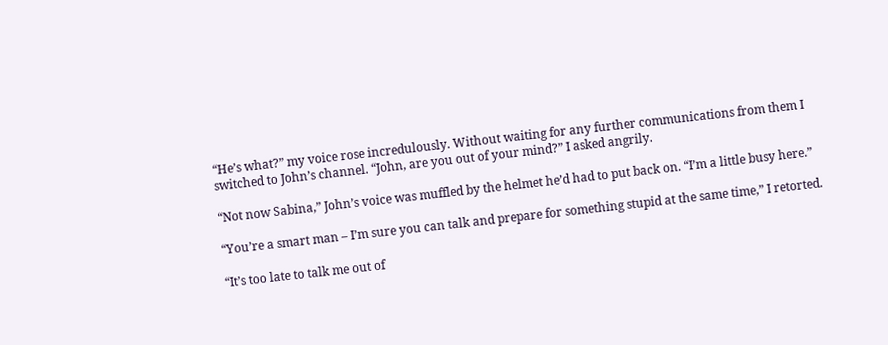“He’s what?” my voice rose incredulously. Without waiting for any further communications from them I switched to John’s channel. “John, are you out of your mind?” I asked angrily.

“Not now Sabina,” John’s voice was muffled by the helmet he’d had to put back on. “I’m a little busy here.”

“You’re a smart man – I’m sure you can talk and prepare for something stupid at the same time,” I retorted.

“It’s too late to talk me out of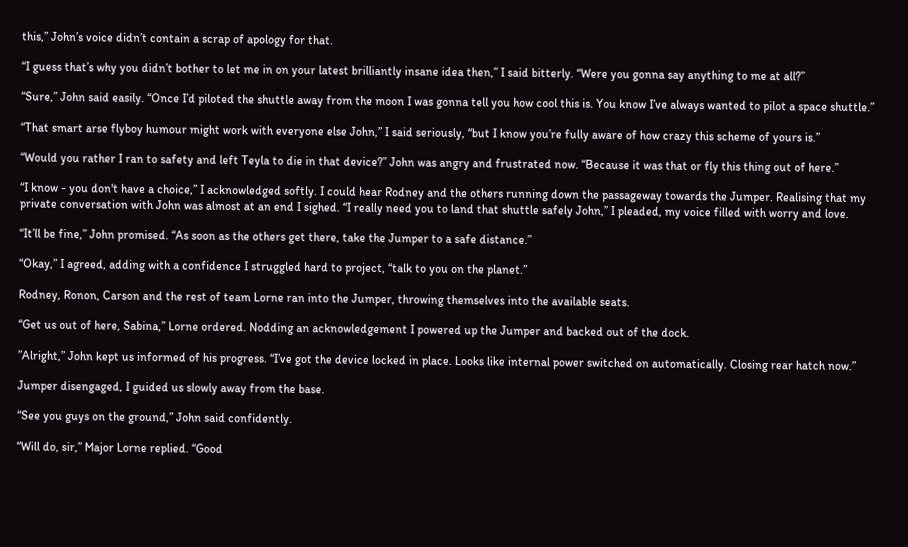this,” John’s voice didn’t contain a scrap of apology for that.

“I guess that’s why you didn’t bother to let me in on your latest brilliantly insane idea then,” I said bitterly. “Were you gonna say anything to me at all?”

“Sure,” John said easily. “Once I’d piloted the shuttle away from the moon I was gonna tell you how cool this is. You know I’ve always wanted to pilot a space shuttle.”

“That smart arse flyboy humour might work with everyone else John,” I said seriously, “but I know you’re fully aware of how crazy this scheme of yours is.”

“Would you rather I ran to safety and left Teyla to die in that device?” John was angry and frustrated now. “Because it was that or fly this thing out of here.”

“I know - you don't have a choice,” I acknowledged softly. I could hear Rodney and the others running down the passageway towards the Jumper. Realising that my private conversation with John was almost at an end I sighed. “I really need you to land that shuttle safely John,” I pleaded, my voice filled with worry and love.

“It’ll be fine,” John promised. “As soon as the others get there, take the Jumper to a safe distance.”

“Okay,” I agreed, adding with a confidence I struggled hard to project, “talk to you on the planet.”

Rodney, Ronon, Carson and the rest of team Lorne ran into the Jumper, throwing themselves into the available seats.

“Get us out of here, Sabina,” Lorne ordered. Nodding an acknowledgement I powered up the Jumper and backed out of the dock.

”Alright,” John kept us informed of his progress. “I’ve got the device locked in place. Looks like internal power switched on automatically. Closing rear hatch now.”

Jumper disengaged, I guided us slowly away from the base.

“See you guys on the ground,” John said confidently.

“Will do, sir,” Major Lorne replied. “Good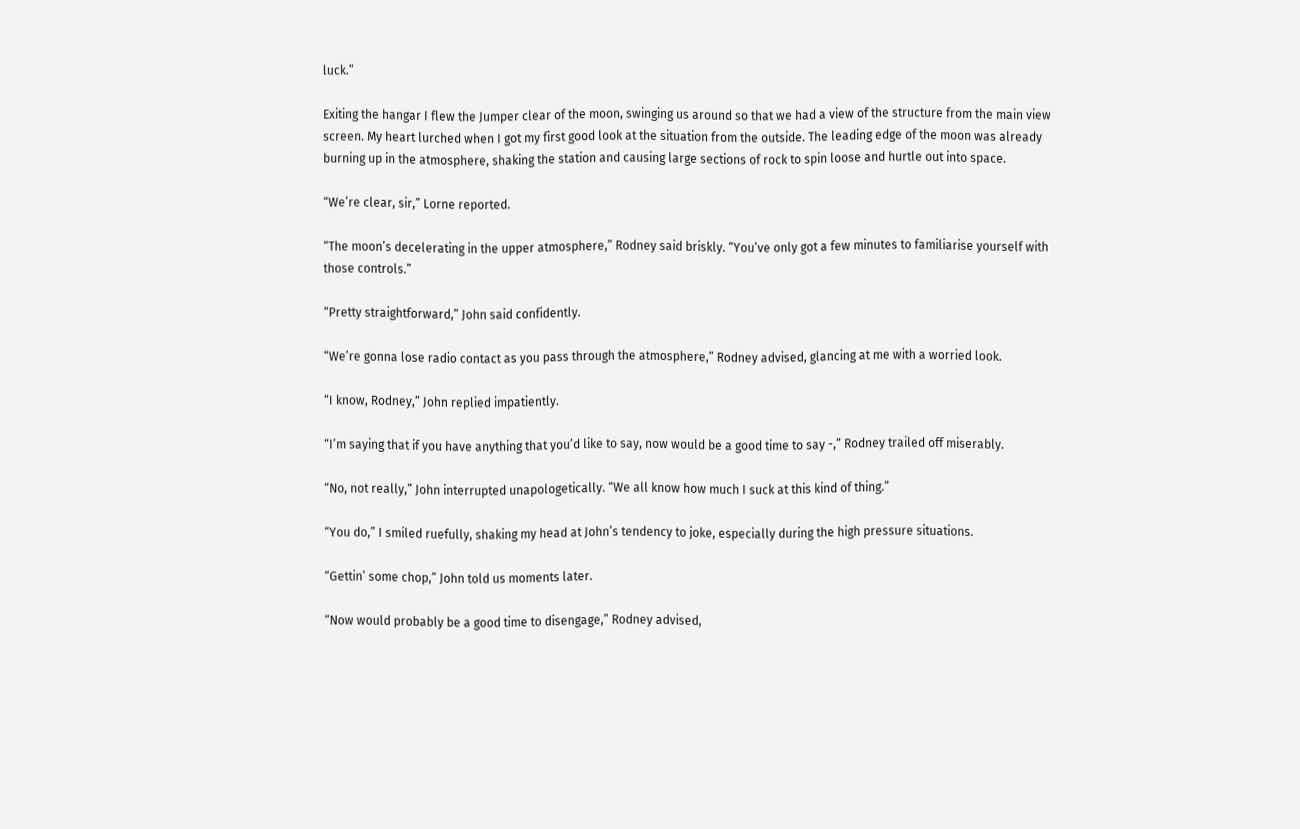luck.”

Exiting the hangar I flew the Jumper clear of the moon, swinging us around so that we had a view of the structure from the main view screen. My heart lurched when I got my first good look at the situation from the outside. The leading edge of the moon was already burning up in the atmosphere, shaking the station and causing large sections of rock to spin loose and hurtle out into space.

“We’re clear, sir,” Lorne reported.

“The moon’s decelerating in the upper atmosphere,” Rodney said briskly. “You’ve only got a few minutes to familiarise yourself with those controls.”

“Pretty straightforward,” John said confidently.

“We’re gonna lose radio contact as you pass through the atmosphere,” Rodney advised, glancing at me with a worried look.

“I know, Rodney,” John replied impatiently.

“I’m saying that if you have anything that you’d like to say, now would be a good time to say -,” Rodney trailed off miserably.

“No, not really,” John interrupted unapologetically. “We all know how much I suck at this kind of thing.”

“You do,” I smiled ruefully, shaking my head at John’s tendency to joke, especially during the high pressure situations.

“Gettin’ some chop,” John told us moments later.

“Now would probably be a good time to disengage,” Rodney advised,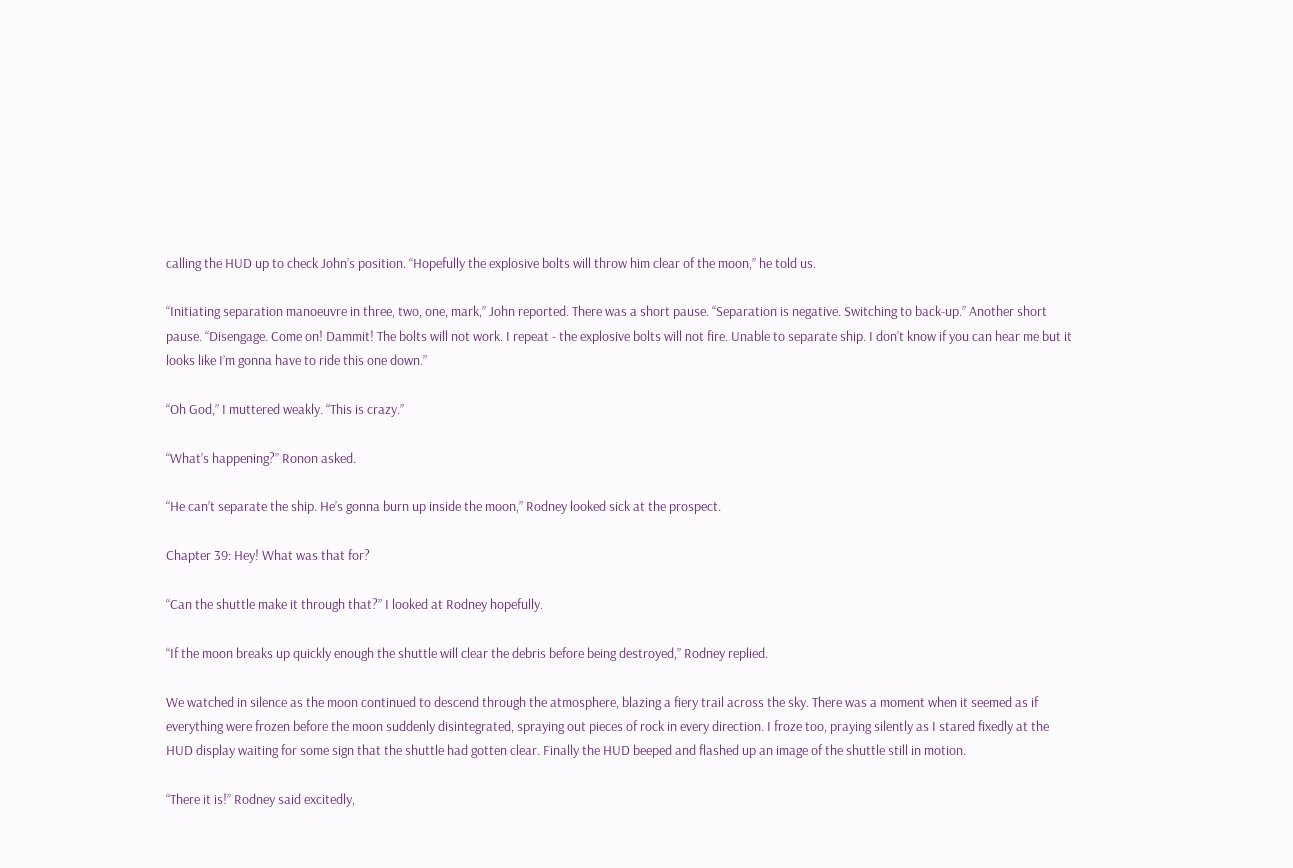calling the HUD up to check John’s position. “Hopefully the explosive bolts will throw him clear of the moon,” he told us.

“Initiating separation manoeuvre in three, two, one, mark,” John reported. There was a short pause. “Separation is negative. Switching to back-up.” Another short pause. “Disengage. Come on! Dammit! The bolts will not work. I repeat - the explosive bolts will not fire. Unable to separate ship. I don’t know if you can hear me but it looks like I’m gonna have to ride this one down.”

“Oh God,” I muttered weakly. “This is crazy.”

“What’s happening?” Ronon asked.

“He can’t separate the ship. He’s gonna burn up inside the moon,” Rodney looked sick at the prospect.

Chapter 39: Hey! What was that for?

“Can the shuttle make it through that?” I looked at Rodney hopefully.

“If the moon breaks up quickly enough the shuttle will clear the debris before being destroyed,” Rodney replied.

We watched in silence as the moon continued to descend through the atmosphere, blazing a fiery trail across the sky. There was a moment when it seemed as if everything were frozen before the moon suddenly disintegrated, spraying out pieces of rock in every direction. I froze too, praying silently as I stared fixedly at the HUD display waiting for some sign that the shuttle had gotten clear. Finally the HUD beeped and flashed up an image of the shuttle still in motion.

“There it is!” Rodney said excitedly,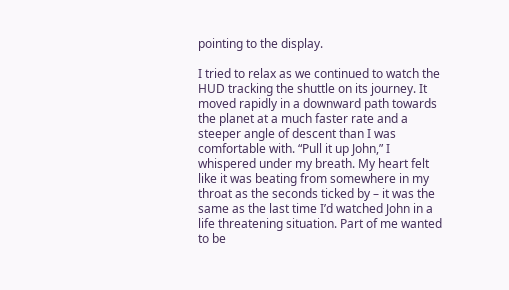pointing to the display.

I tried to relax as we continued to watch the HUD tracking the shuttle on its journey. It moved rapidly in a downward path towards the planet at a much faster rate and a steeper angle of descent than I was comfortable with. “Pull it up John,” I whispered under my breath. My heart felt like it was beating from somewhere in my throat as the seconds ticked by – it was the same as the last time I’d watched John in a life threatening situation. Part of me wanted to be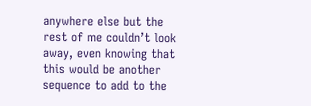anywhere else but the rest of me couldn’t look away, even knowing that this would be another sequence to add to the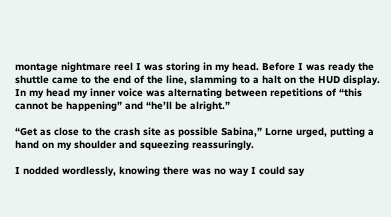montage nightmare reel I was storing in my head. Before I was ready the shuttle came to the end of the line, slamming to a halt on the HUD display. In my head my inner voice was alternating between repetitions of “this cannot be happening” and “he’ll be alright.”

“Get as close to the crash site as possible Sabina,” Lorne urged, putting a hand on my shoulder and squeezing reassuringly.

I nodded wordlessly, knowing there was no way I could say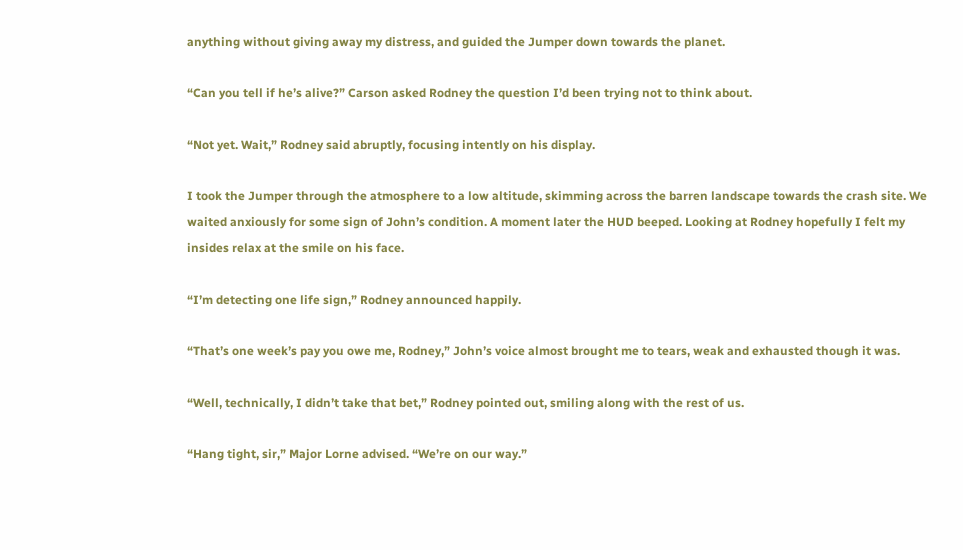anything without giving away my distress, and guided the Jumper down towards the planet.

“Can you tell if he’s alive?” Carson asked Rodney the question I’d been trying not to think about.

“Not yet. Wait,” Rodney said abruptly, focusing intently on his display.

I took the Jumper through the atmosphere to a low altitude, skimming across the barren landscape towards the crash site. We waited anxiously for some sign of John’s condition. A moment later the HUD beeped. Looking at Rodney hopefully I felt my insides relax at the smile on his face.

“I’m detecting one life sign,” Rodney announced happily.

“That’s one week’s pay you owe me, Rodney,” John’s voice almost brought me to tears, weak and exhausted though it was.

“Well, technically, I didn’t take that bet,” Rodney pointed out, smiling along with the rest of us.

“Hang tight, sir,” Major Lorne advised. “We’re on our way.”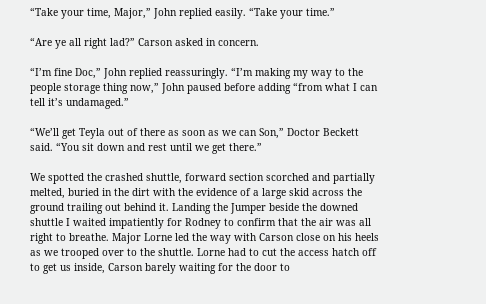“Take your time, Major,” John replied easily. “Take your time.”

“Are ye all right lad?” Carson asked in concern.

“I’m fine Doc,” John replied reassuringly. “I’m making my way to the people storage thing now,” John paused before adding “from what I can tell it’s undamaged.”

“We’ll get Teyla out of there as soon as we can Son,” Doctor Beckett said. “You sit down and rest until we get there.”

We spotted the crashed shuttle, forward section scorched and partially melted, buried in the dirt with the evidence of a large skid across the ground trailing out behind it. Landing the Jumper beside the downed shuttle I waited impatiently for Rodney to confirm that the air was all right to breathe. Major Lorne led the way with Carson close on his heels as we trooped over to the shuttle. Lorne had to cut the access hatch off to get us inside, Carson barely waiting for the door to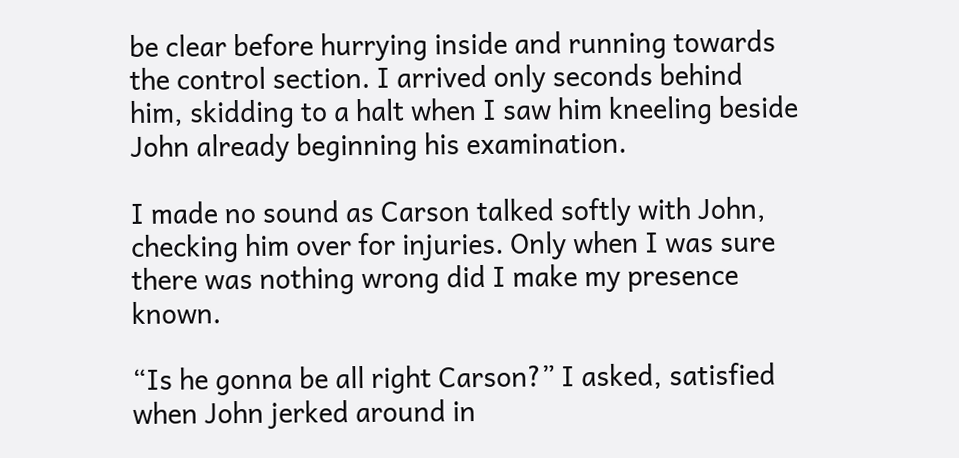be clear before hurrying inside and running towards the control section. I arrived only seconds behind him, skidding to a halt when I saw him kneeling beside John already beginning his examination.

I made no sound as Carson talked softly with John, checking him over for injuries. Only when I was sure there was nothing wrong did I make my presence known.

“Is he gonna be all right Carson?” I asked, satisfied when John jerked around in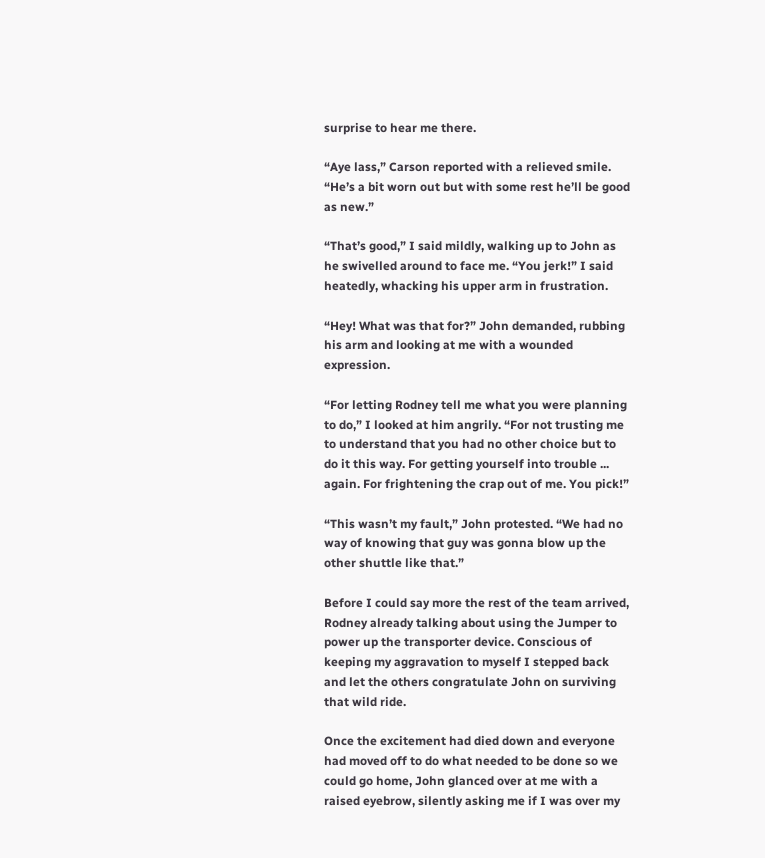surprise to hear me there.

“Aye lass,” Carson reported with a relieved smile. “He’s a bit worn out but with some rest he’ll be good as new.”

“That’s good,” I said mildly, walking up to John as he swivelled around to face me. “You jerk!” I said heatedly, whacking his upper arm in frustration.

“Hey! What was that for?” John demanded, rubbing his arm and looking at me with a wounded expression.

“For letting Rodney tell me what you were planning to do,” I looked at him angrily. “For not trusting me to understand that you had no other choice but to do it this way. For getting yourself into trouble ... again. For frightening the crap out of me. You pick!”

“This wasn’t my fault,” John protested. “We had no way of knowing that guy was gonna blow up the other shuttle like that.”

Before I could say more the rest of the team arrived, Rodney already talking about using the Jumper to power up the transporter device. Conscious of keeping my aggravation to myself I stepped back and let the others congratulate John on surviving that wild ride.

Once the excitement had died down and everyone had moved off to do what needed to be done so we could go home, John glanced over at me with a raised eyebrow, silently asking me if I was over my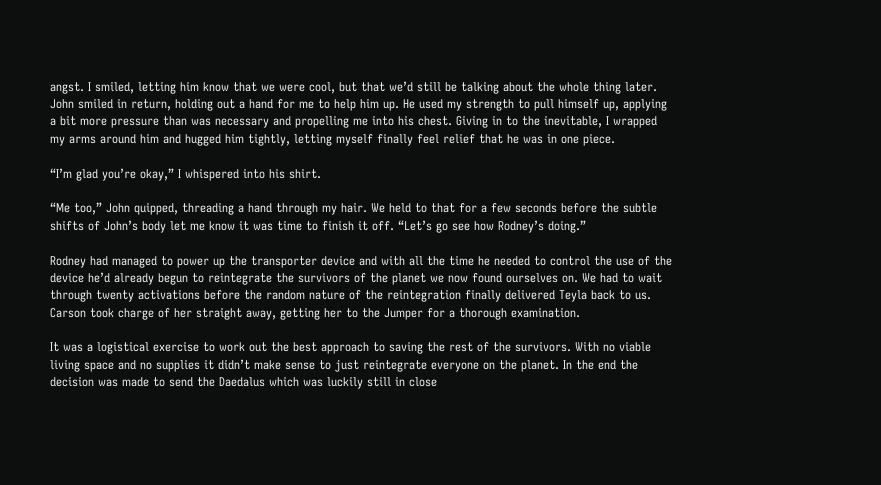angst. I smiled, letting him know that we were cool, but that we’d still be talking about the whole thing later. John smiled in return, holding out a hand for me to help him up. He used my strength to pull himself up, applying a bit more pressure than was necessary and propelling me into his chest. Giving in to the inevitable, I wrapped my arms around him and hugged him tightly, letting myself finally feel relief that he was in one piece.

“I’m glad you’re okay,” I whispered into his shirt.

“Me too,” John quipped, threading a hand through my hair. We held to that for a few seconds before the subtle shifts of John’s body let me know it was time to finish it off. “Let’s go see how Rodney’s doing.”

Rodney had managed to power up the transporter device and with all the time he needed to control the use of the device he’d already begun to reintegrate the survivors of the planet we now found ourselves on. We had to wait through twenty activations before the random nature of the reintegration finally delivered Teyla back to us. Carson took charge of her straight away, getting her to the Jumper for a thorough examination.

It was a logistical exercise to work out the best approach to saving the rest of the survivors. With no viable living space and no supplies it didn’t make sense to just reintegrate everyone on the planet. In the end the decision was made to send the Daedalus which was luckily still in close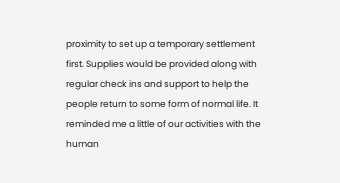proximity to set up a temporary settlement first. Supplies would be provided along with regular check ins and support to help the people return to some form of normal life. It reminded me a little of our activities with the human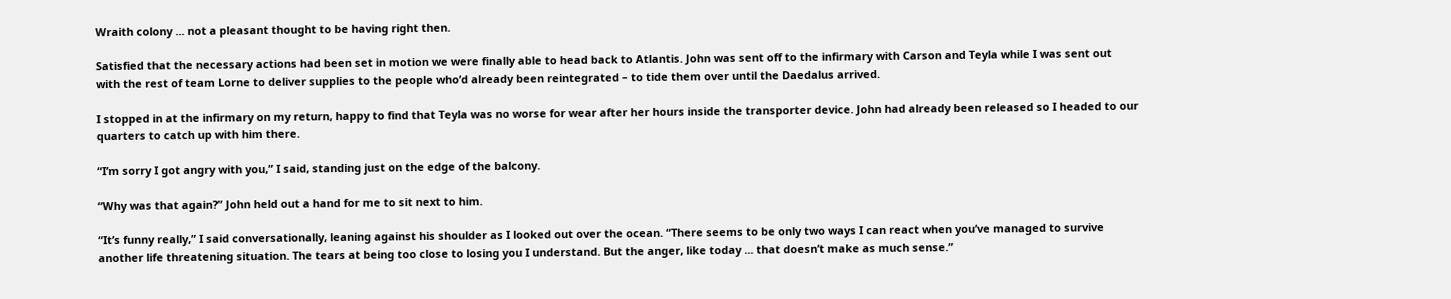Wraith colony ... not a pleasant thought to be having right then.

Satisfied that the necessary actions had been set in motion we were finally able to head back to Atlantis. John was sent off to the infirmary with Carson and Teyla while I was sent out with the rest of team Lorne to deliver supplies to the people who’d already been reintegrated – to tide them over until the Daedalus arrived.

I stopped in at the infirmary on my return, happy to find that Teyla was no worse for wear after her hours inside the transporter device. John had already been released so I headed to our quarters to catch up with him there.

“I’m sorry I got angry with you,” I said, standing just on the edge of the balcony.

“Why was that again?” John held out a hand for me to sit next to him.

“It’s funny really,” I said conversationally, leaning against his shoulder as I looked out over the ocean. “There seems to be only two ways I can react when you’ve managed to survive another life threatening situation. The tears at being too close to losing you I understand. But the anger, like today ... that doesn’t make as much sense.”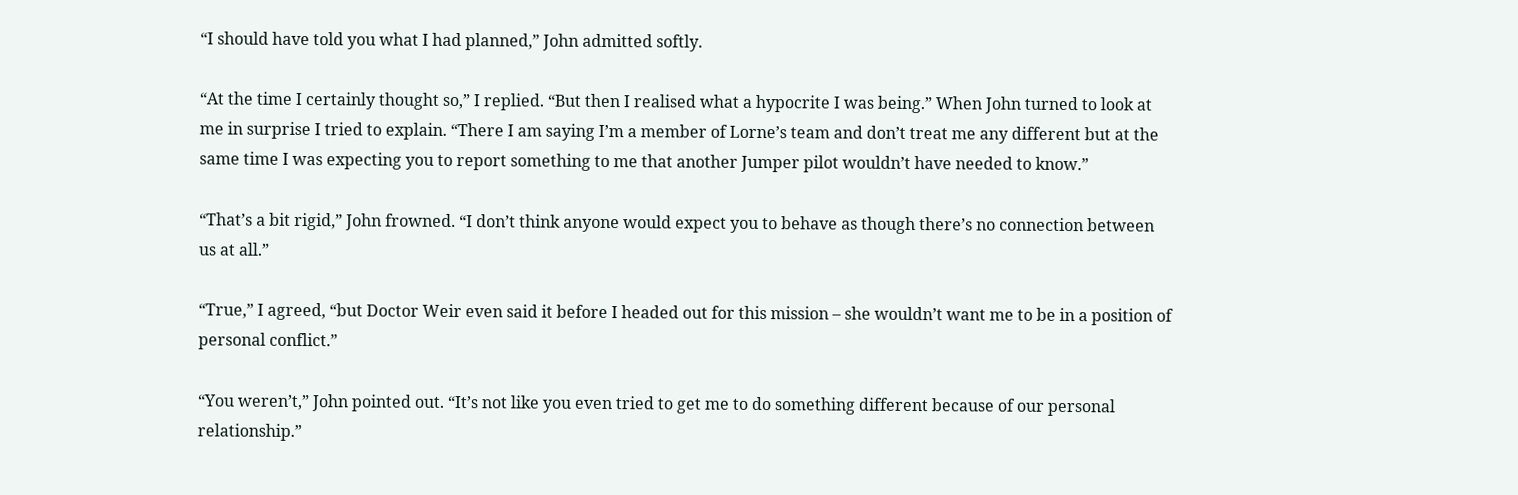“I should have told you what I had planned,” John admitted softly.

“At the time I certainly thought so,” I replied. “But then I realised what a hypocrite I was being.” When John turned to look at me in surprise I tried to explain. “There I am saying I’m a member of Lorne’s team and don’t treat me any different but at the same time I was expecting you to report something to me that another Jumper pilot wouldn’t have needed to know.”

“That’s a bit rigid,” John frowned. “I don’t think anyone would expect you to behave as though there’s no connection between us at all.”

“True,” I agreed, “but Doctor Weir even said it before I headed out for this mission – she wouldn’t want me to be in a position of personal conflict.”

“You weren’t,” John pointed out. “It’s not like you even tried to get me to do something different because of our personal relationship.”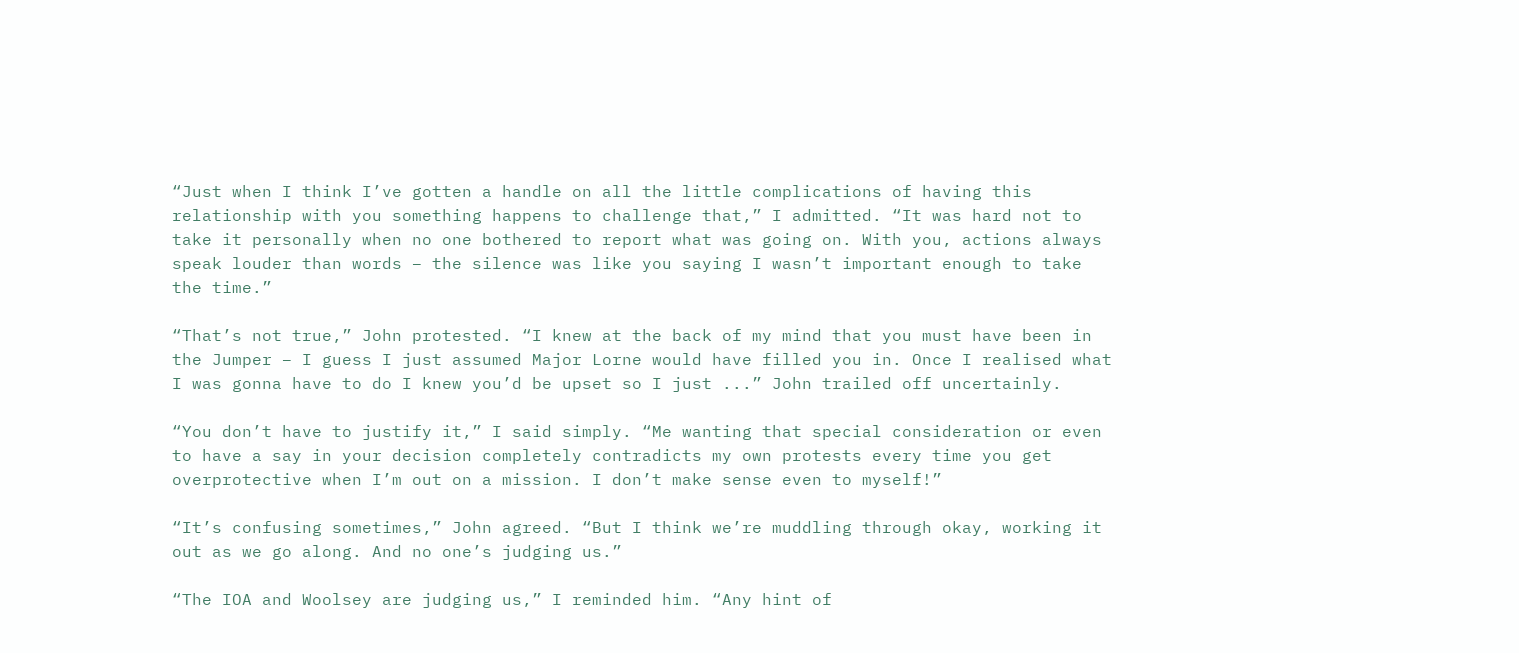“Just when I think I’ve gotten a handle on all the little complications of having this relationship with you something happens to challenge that,” I admitted. “It was hard not to take it personally when no one bothered to report what was going on. With you, actions always speak louder than words – the silence was like you saying I wasn’t important enough to take the time.”

“That’s not true,” John protested. “I knew at the back of my mind that you must have been in the Jumper – I guess I just assumed Major Lorne would have filled you in. Once I realised what I was gonna have to do I knew you’d be upset so I just ...” John trailed off uncertainly.

“You don’t have to justify it,” I said simply. “Me wanting that special consideration or even to have a say in your decision completely contradicts my own protests every time you get overprotective when I’m out on a mission. I don’t make sense even to myself!”

“It’s confusing sometimes,” John agreed. “But I think we’re muddling through okay, working it out as we go along. And no one’s judging us.”

“The IOA and Woolsey are judging us,” I reminded him. “Any hint of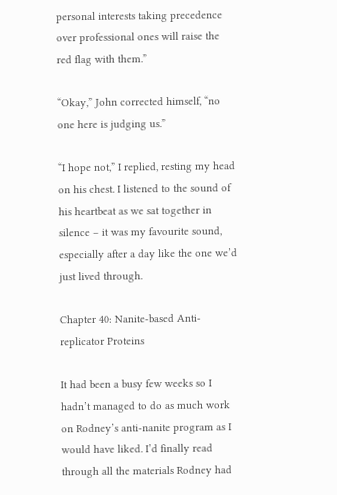personal interests taking precedence over professional ones will raise the red flag with them.”

“Okay,” John corrected himself, “no one here is judging us.”

“I hope not,” I replied, resting my head on his chest. I listened to the sound of his heartbeat as we sat together in silence – it was my favourite sound, especially after a day like the one we’d just lived through.

Chapter 40: Nanite-based Anti-replicator Proteins

It had been a busy few weeks so I hadn’t managed to do as much work on Rodney’s anti-nanite program as I would have liked. I’d finally read through all the materials Rodney had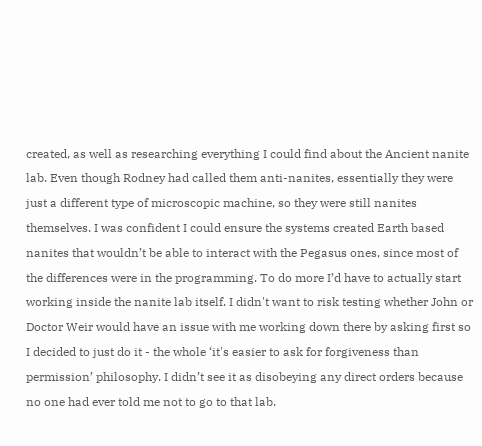created, as well as researching everything I could find about the Ancient nanite lab. Even though Rodney had called them anti-nanites, essentially they were just a different type of microscopic machine, so they were still nanites themselves. I was confident I could ensure the systems created Earth based nanites that wouldn’t be able to interact with the Pegasus ones, since most of the differences were in the programming. To do more I’d have to actually start working inside the nanite lab itself. I didn't want to risk testing whether John or Doctor Weir would have an issue with me working down there by asking first so I decided to just do it - the whole ‘it's easier to ask for forgiveness than permission’ philosophy. I didn’t see it as disobeying any direct orders because no one had ever told me not to go to that lab.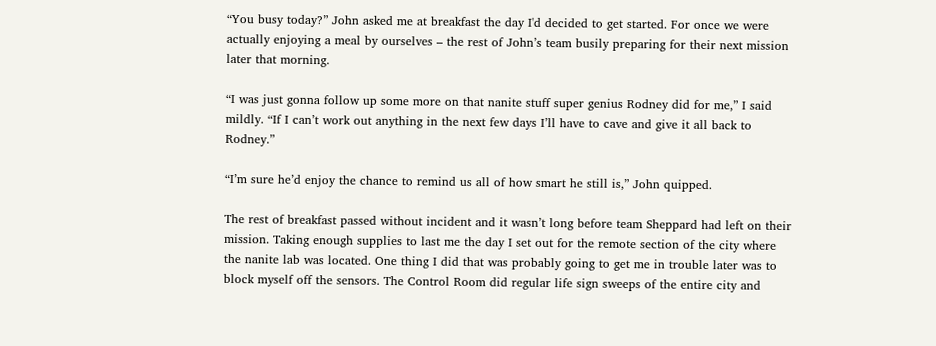“You busy today?” John asked me at breakfast the day I'd decided to get started. For once we were actually enjoying a meal by ourselves – the rest of John’s team busily preparing for their next mission later that morning.

“I was just gonna follow up some more on that nanite stuff super genius Rodney did for me,” I said mildly. “If I can’t work out anything in the next few days I’ll have to cave and give it all back to Rodney.”

“I’m sure he’d enjoy the chance to remind us all of how smart he still is,” John quipped.

The rest of breakfast passed without incident and it wasn’t long before team Sheppard had left on their mission. Taking enough supplies to last me the day I set out for the remote section of the city where the nanite lab was located. One thing I did that was probably going to get me in trouble later was to block myself off the sensors. The Control Room did regular life sign sweeps of the entire city and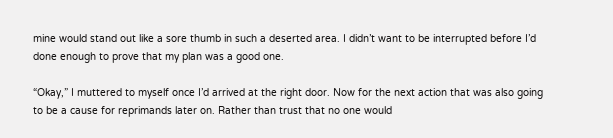mine would stand out like a sore thumb in such a deserted area. I didn’t want to be interrupted before I’d done enough to prove that my plan was a good one.

“Okay,” I muttered to myself once I’d arrived at the right door. Now for the next action that was also going to be a cause for reprimands later on. Rather than trust that no one would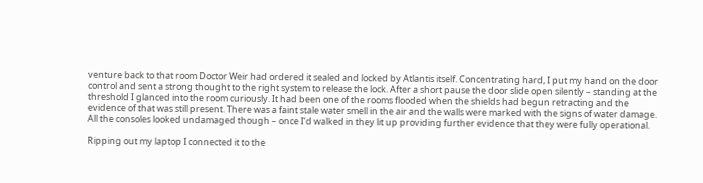venture back to that room Doctor Weir had ordered it sealed and locked by Atlantis itself. Concentrating hard, I put my hand on the door control and sent a strong thought to the right system to release the lock. After a short pause the door slide open silently – standing at the threshold I glanced into the room curiously. It had been one of the rooms flooded when the shields had begun retracting and the evidence of that was still present. There was a faint stale water smell in the air and the walls were marked with the signs of water damage. All the consoles looked undamaged though – once I’d walked in they lit up providing further evidence that they were fully operational.

Ripping out my laptop I connected it to the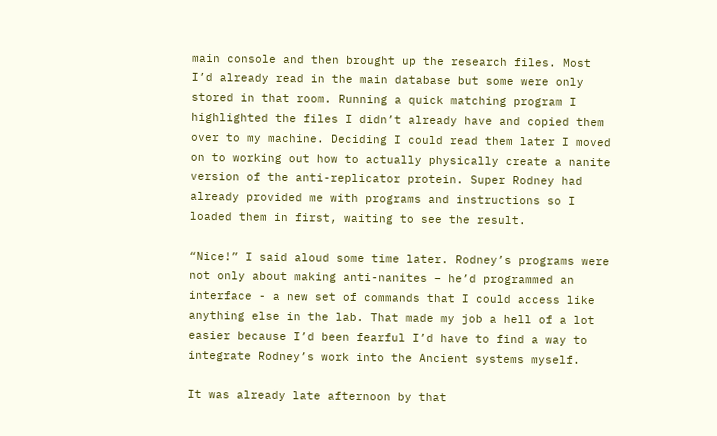main console and then brought up the research files. Most I’d already read in the main database but some were only stored in that room. Running a quick matching program I highlighted the files I didn’t already have and copied them over to my machine. Deciding I could read them later I moved on to working out how to actually physically create a nanite version of the anti-replicator protein. Super Rodney had already provided me with programs and instructions so I loaded them in first, waiting to see the result.

“Nice!” I said aloud some time later. Rodney’s programs were not only about making anti-nanites – he’d programmed an interface - a new set of commands that I could access like anything else in the lab. That made my job a hell of a lot easier because I’d been fearful I’d have to find a way to integrate Rodney’s work into the Ancient systems myself.

It was already late afternoon by that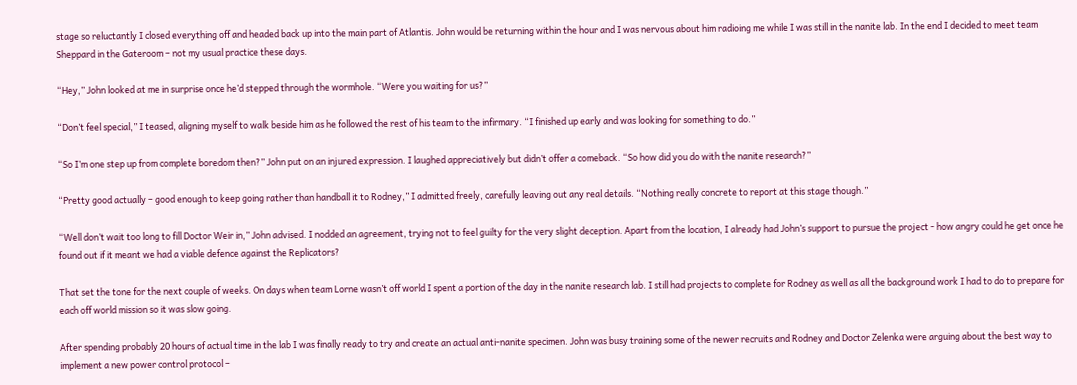stage so reluctantly I closed everything off and headed back up into the main part of Atlantis. John would be returning within the hour and I was nervous about him radioing me while I was still in the nanite lab. In the end I decided to meet team Sheppard in the Gateroom – not my usual practice these days.

“Hey,” John looked at me in surprise once he’d stepped through the wormhole. “Were you waiting for us?”

“Don’t feel special,” I teased, aligning myself to walk beside him as he followed the rest of his team to the infirmary. “I finished up early and was looking for something to do.”

“So I’m one step up from complete boredom then?” John put on an injured expression. I laughed appreciatively but didn’t offer a comeback. “So how did you do with the nanite research?”

“Pretty good actually – good enough to keep going rather than handball it to Rodney,” I admitted freely, carefully leaving out any real details. “Nothing really concrete to report at this stage though.”

“Well don’t wait too long to fill Doctor Weir in,” John advised. I nodded an agreement, trying not to feel guilty for the very slight deception. Apart from the location, I already had John’s support to pursue the project - how angry could he get once he found out if it meant we had a viable defence against the Replicators?

That set the tone for the next couple of weeks. On days when team Lorne wasn’t off world I spent a portion of the day in the nanite research lab. I still had projects to complete for Rodney as well as all the background work I had to do to prepare for each off world mission so it was slow going.

After spending probably 20 hours of actual time in the lab I was finally ready to try and create an actual anti-nanite specimen. John was busy training some of the newer recruits and Rodney and Doctor Zelenka were arguing about the best way to implement a new power control protocol –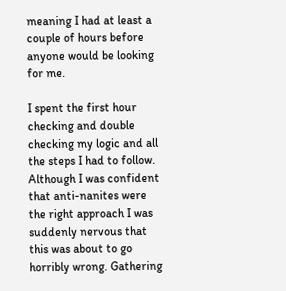meaning I had at least a couple of hours before anyone would be looking for me.

I spent the first hour checking and double checking my logic and all the steps I had to follow. Although I was confident that anti-nanites were the right approach I was suddenly nervous that this was about to go horribly wrong. Gathering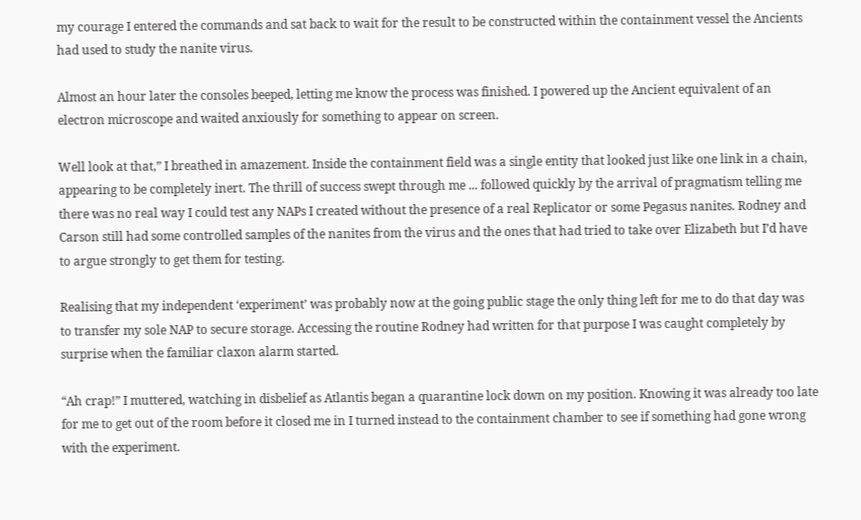my courage I entered the commands and sat back to wait for the result to be constructed within the containment vessel the Ancients had used to study the nanite virus.

Almost an hour later the consoles beeped, letting me know the process was finished. I powered up the Ancient equivalent of an electron microscope and waited anxiously for something to appear on screen.

Well look at that,” I breathed in amazement. Inside the containment field was a single entity that looked just like one link in a chain, appearing to be completely inert. The thrill of success swept through me ... followed quickly by the arrival of pragmatism telling me there was no real way I could test any NAPs I created without the presence of a real Replicator or some Pegasus nanites. Rodney and Carson still had some controlled samples of the nanites from the virus and the ones that had tried to take over Elizabeth but I’d have to argue strongly to get them for testing.

Realising that my independent ‘experiment’ was probably now at the going public stage the only thing left for me to do that day was to transfer my sole NAP to secure storage. Accessing the routine Rodney had written for that purpose I was caught completely by surprise when the familiar claxon alarm started.

“Ah crap!” I muttered, watching in disbelief as Atlantis began a quarantine lock down on my position. Knowing it was already too late for me to get out of the room before it closed me in I turned instead to the containment chamber to see if something had gone wrong with the experiment.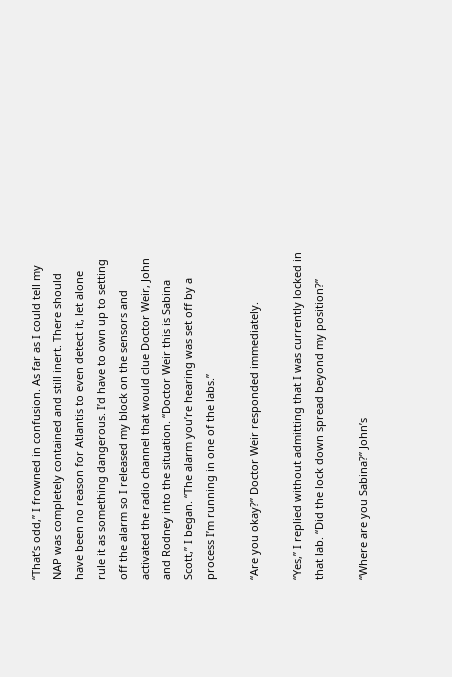“That’s odd,” I frowned in confusion. As far as I could tell my NAP was completely contained and still inert. There should have been no reason for Atlantis to even detect it, let alone rule it as something dangerous. I’d have to own up to setting off the alarm so I released my block on the sensors and activated the radio channel that would clue Doctor Weir, John and Rodney into the situation. “Doctor Weir this is Sabina Scott,” I began. “The alarm you’re hearing was set off by a process I’m running in one of the labs.”

“Are you okay?” Doctor Weir responded immediately.

“Yes,” I replied without admitting that I was currently locked in that lab. “Did the lock down spread beyond my position?”

“Where are you Sabina?” John’s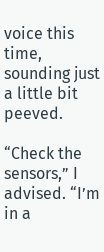voice this time, sounding just a little bit peeved.

“Check the sensors,” I advised. “I’m in a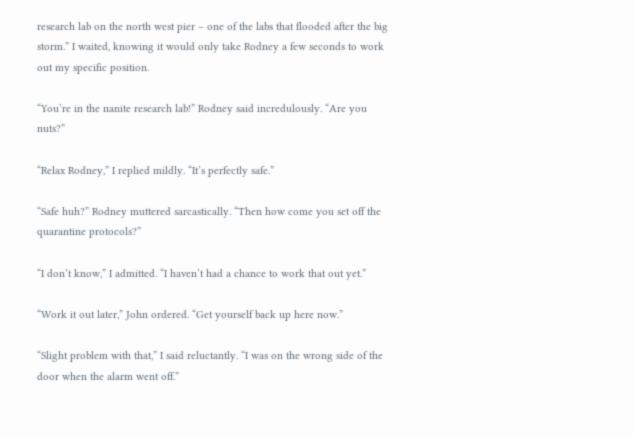research lab on the north west pier – one of the labs that flooded after the big storm.” I waited, knowing it would only take Rodney a few seconds to work out my specific position.

“You’re in the nanite research lab!” Rodney said incredulously. “Are you nuts?”

“Relax Rodney,” I replied mildly. “It’s perfectly safe.”

“Safe huh?” Rodney muttered sarcastically. “Then how come you set off the quarantine protocols?”

“I don’t know,” I admitted. “I haven’t had a chance to work that out yet.”

“Work it out later,” John ordered. “Get yourself back up here now.”

“Slight problem with that,” I said reluctantly. “I was on the wrong side of the door when the alarm went off.”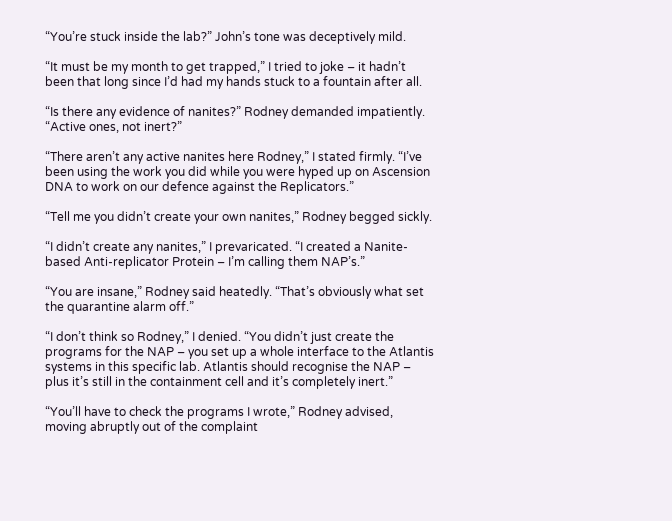“You’re stuck inside the lab?” John’s tone was deceptively mild.

“It must be my month to get trapped,” I tried to joke – it hadn’t been that long since I’d had my hands stuck to a fountain after all.

“Is there any evidence of nanites?” Rodney demanded impatiently. “Active ones, not inert?”

“There aren’t any active nanites here Rodney,” I stated firmly. “I’ve been using the work you did while you were hyped up on Ascension DNA to work on our defence against the Replicators.”

“Tell me you didn’t create your own nanites,” Rodney begged sickly.

“I didn’t create any nanites,” I prevaricated. “I created a Nanite-based Anti-replicator Protein – I’m calling them NAP’s.”

“You are insane,” Rodney said heatedly. “That’s obviously what set the quarantine alarm off.”

“I don’t think so Rodney,” I denied. “You didn’t just create the programs for the NAP – you set up a whole interface to the Atlantis systems in this specific lab. Atlantis should recognise the NAP – plus it’s still in the containment cell and it’s completely inert.”

“You’ll have to check the programs I wrote,” Rodney advised, moving abruptly out of the complaint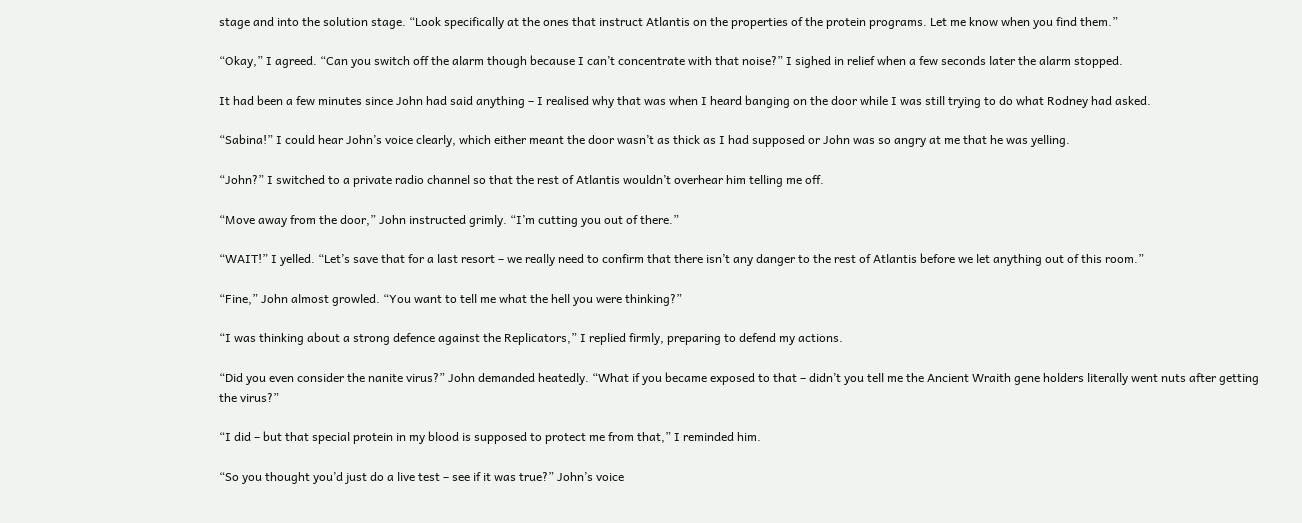stage and into the solution stage. “Look specifically at the ones that instruct Atlantis on the properties of the protein programs. Let me know when you find them.”

“Okay,” I agreed. “Can you switch off the alarm though because I can’t concentrate with that noise?” I sighed in relief when a few seconds later the alarm stopped.

It had been a few minutes since John had said anything – I realised why that was when I heard banging on the door while I was still trying to do what Rodney had asked.

“Sabina!” I could hear John’s voice clearly, which either meant the door wasn’t as thick as I had supposed or John was so angry at me that he was yelling.

“John?” I switched to a private radio channel so that the rest of Atlantis wouldn’t overhear him telling me off.

“Move away from the door,” John instructed grimly. “I’m cutting you out of there.”

“WAIT!” I yelled. “Let’s save that for a last resort – we really need to confirm that there isn’t any danger to the rest of Atlantis before we let anything out of this room.”

“Fine,” John almost growled. “You want to tell me what the hell you were thinking?”

“I was thinking about a strong defence against the Replicators,” I replied firmly, preparing to defend my actions.

“Did you even consider the nanite virus?” John demanded heatedly. “What if you became exposed to that – didn’t you tell me the Ancient Wraith gene holders literally went nuts after getting the virus?”

“I did – but that special protein in my blood is supposed to protect me from that,” I reminded him.

“So you thought you’d just do a live test – see if it was true?” John’s voice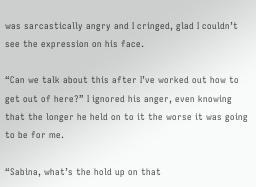was sarcastically angry and I cringed, glad I couldn’t see the expression on his face.

“Can we talk about this after I’ve worked out how to get out of here?” I ignored his anger, even knowing that the longer he held on to it the worse it was going to be for me.

“Sabina, what’s the hold up on that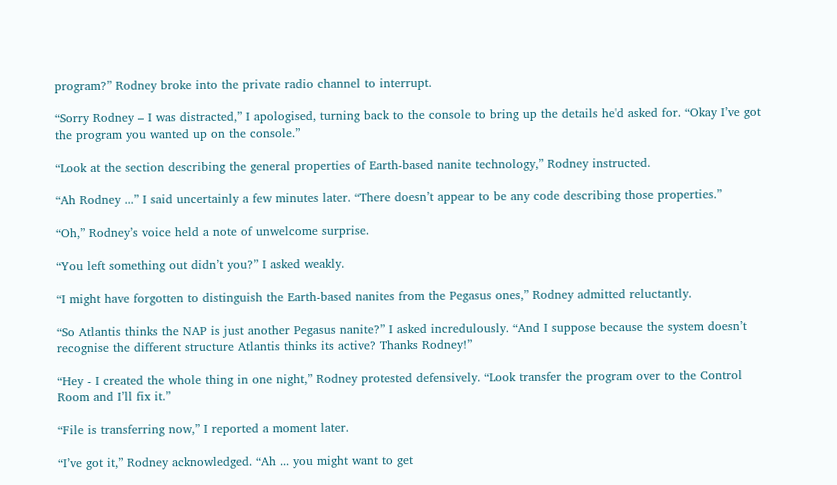program?” Rodney broke into the private radio channel to interrupt.

“Sorry Rodney – I was distracted,” I apologised, turning back to the console to bring up the details he'd asked for. “Okay I’ve got the program you wanted up on the console.”

“Look at the section describing the general properties of Earth-based nanite technology,” Rodney instructed.

“Ah Rodney ...” I said uncertainly a few minutes later. “There doesn’t appear to be any code describing those properties.”

“Oh,” Rodney’s voice held a note of unwelcome surprise.

“You left something out didn’t you?” I asked weakly.

“I might have forgotten to distinguish the Earth-based nanites from the Pegasus ones,” Rodney admitted reluctantly.

“So Atlantis thinks the NAP is just another Pegasus nanite?” I asked incredulously. “And I suppose because the system doesn’t recognise the different structure Atlantis thinks its active? Thanks Rodney!”

“Hey - I created the whole thing in one night,” Rodney protested defensively. “Look transfer the program over to the Control Room and I’ll fix it.”

“File is transferring now,” I reported a moment later.

“I’ve got it,” Rodney acknowledged. “Ah ... you might want to get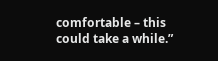comfortable – this could take a while.”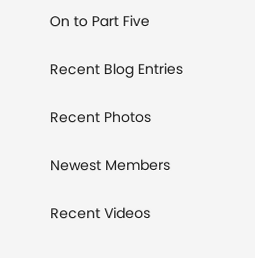On to Part Five

Recent Blog Entries

Recent Photos

Newest Members

Recent Videos